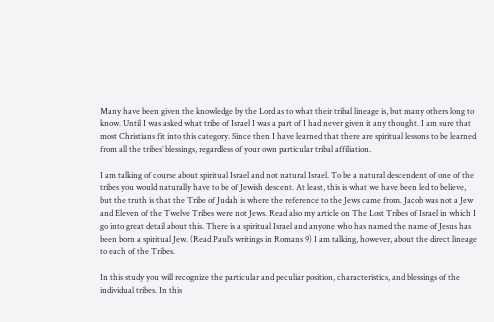Many have been given the knowledge by the Lord as to what their tribal lineage is, but many others long to know. Until I was asked what tribe of Israel I was a part of I had never given it any thought. I am sure that most Christians fit into this category. Since then I have learned that there are spiritual lessons to be learned from all the tribes’ blessings, regardless of your own particular tribal affiliation.

I am talking of course about spiritual Israel and not natural Israel. To be a natural descendent of one of the tribes you would naturally have to be of Jewish descent. At least, this is what we have been led to believe, but the truth is that the Tribe of Judah is where the reference to the Jews came from. Jacob was not a Jew and Eleven of the Twelve Tribes were not Jews. Read also my article on The Lost Tribes of Israel in which I go into great detail about this. There is a spiritual Israel and anyone who has named the name of Jesus has been born a spiritual Jew. (Read Paul’s writings in Romans 9) I am talking, however, about the direct lineage to each of the Tribes.

In this study you will recognize the particular and peculiar position, characteristics, and blessings of the individual tribes. In this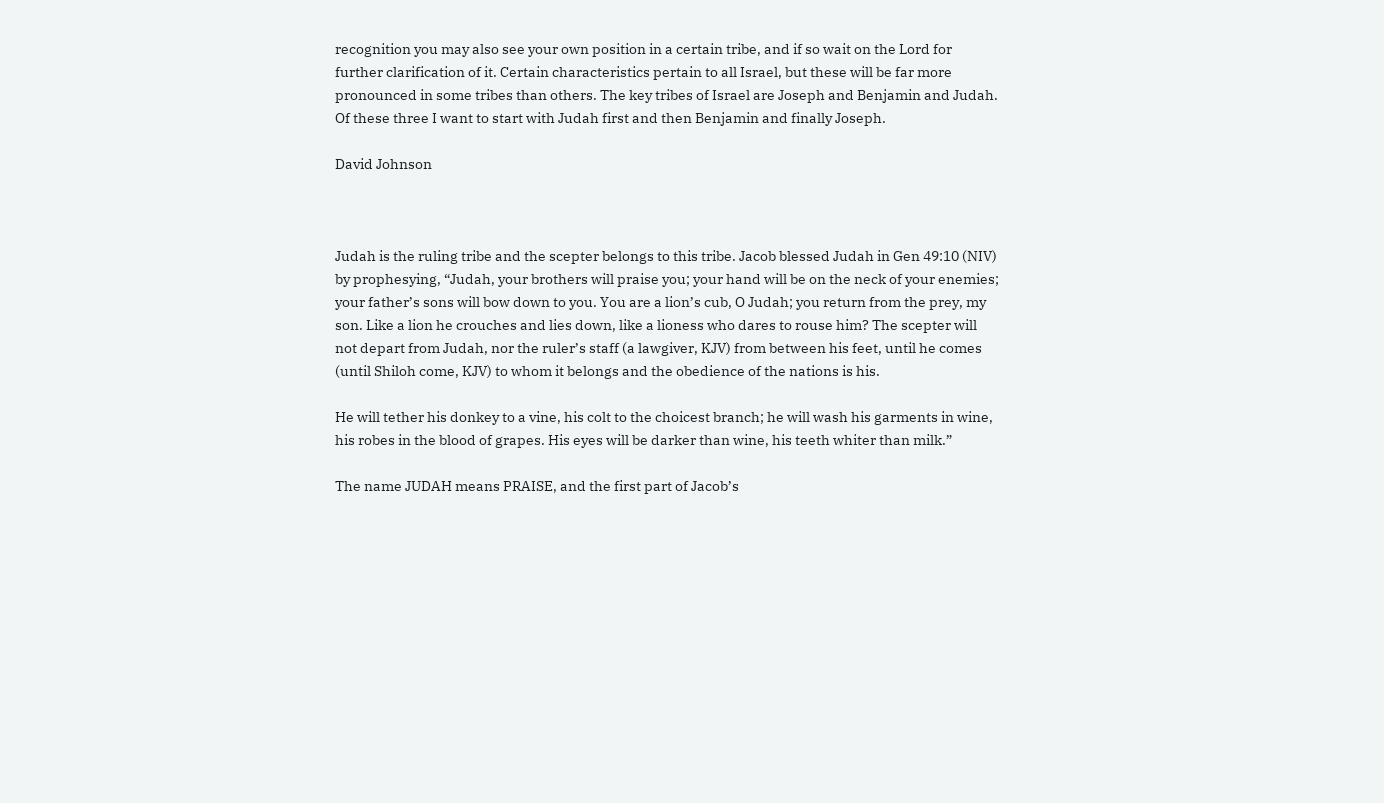recognition you may also see your own position in a certain tribe, and if so wait on the Lord for further clarification of it. Certain characteristics pertain to all Israel, but these will be far more pronounced in some tribes than others. The key tribes of Israel are Joseph and Benjamin and Judah. Of these three I want to start with Judah first and then Benjamin and finally Joseph.

David Johnson



Judah is the ruling tribe and the scepter belongs to this tribe. Jacob blessed Judah in Gen 49:10 (NIV) by prophesying, “Judah, your brothers will praise you; your hand will be on the neck of your enemies; your father’s sons will bow down to you. You are a lion’s cub, O Judah; you return from the prey, my son. Like a lion he crouches and lies down, like a lioness who dares to rouse him? The scepter will not depart from Judah, nor the ruler’s staff (a lawgiver, KJV) from between his feet, until he comes (until Shiloh come, KJV) to whom it belongs and the obedience of the nations is his.

He will tether his donkey to a vine, his colt to the choicest branch; he will wash his garments in wine, his robes in the blood of grapes. His eyes will be darker than wine, his teeth whiter than milk.”

The name JUDAH means PRAISE, and the first part of Jacob’s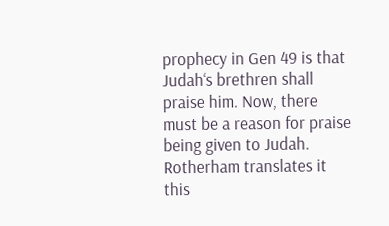prophecy in Gen 49 is that Judah‘s brethren shall praise him. Now, there must be a reason for praise being given to Judah. Rotherham translates it this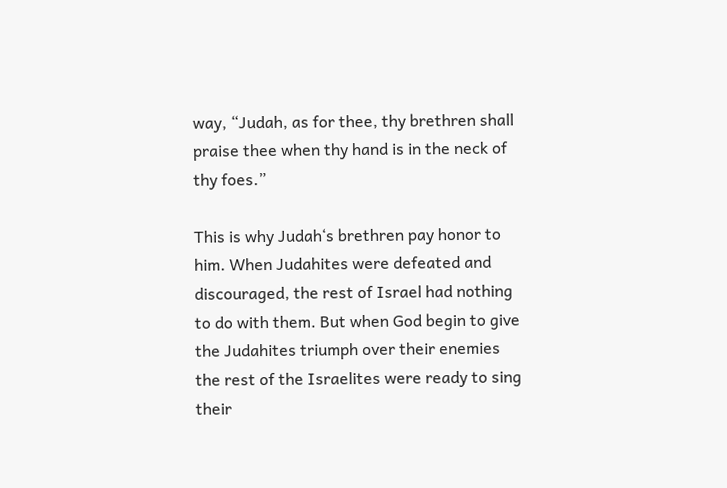way, “Judah, as for thee, thy brethren shall praise thee when thy hand is in the neck of thy foes.”

This is why Judah‘s brethren pay honor to him. When Judahites were defeated and discouraged, the rest of Israel had nothing to do with them. But when God begin to give the Judahites triumph over their enemies the rest of the Israelites were ready to sing their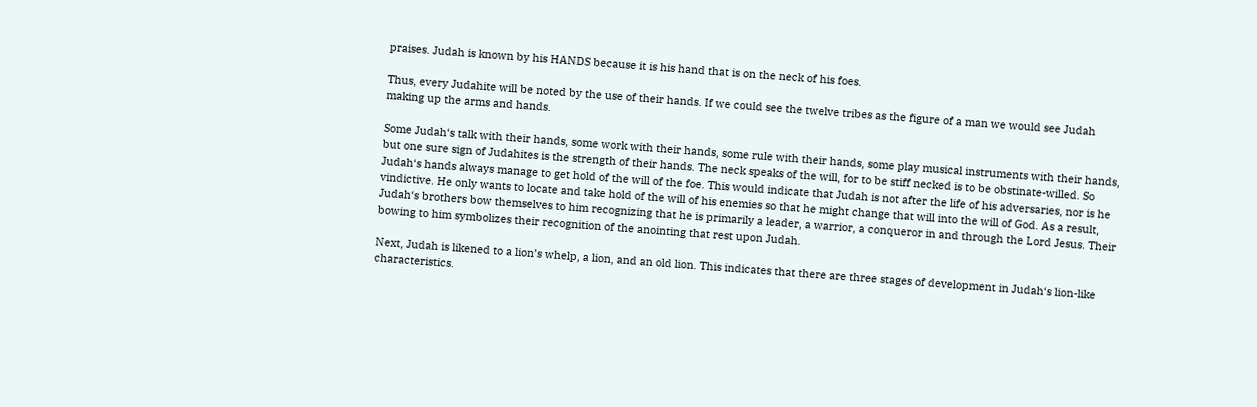praises. Judah is known by his HANDS because it is his hand that is on the neck of his foes.

Thus, every Judahite will be noted by the use of their hands. If we could see the twelve tribes as the figure of a man we would see Judah making up the arms and hands.

Some Judah‘s talk with their hands, some work with their hands, some rule with their hands, some play musical instruments with their hands, but one sure sign of Judahites is the strength of their hands. The neck speaks of the will, for to be stiff necked is to be obstinate-willed. So Judah‘s hands always manage to get hold of the will of the foe. This would indicate that Judah is not after the life of his adversaries, nor is he vindictive. He only wants to locate and take hold of the will of his enemies so that he might change that will into the will of God. As a result, Judah‘s brothers bow themselves to him recognizing that he is primarily a leader, a warrior, a conqueror in and through the Lord Jesus. Their bowing to him symbolizes their recognition of the anointing that rest upon Judah.

Next, Judah is likened to a lion’s whelp, a lion, and an old lion. This indicates that there are three stages of development in Judah‘s lion-like characteristics.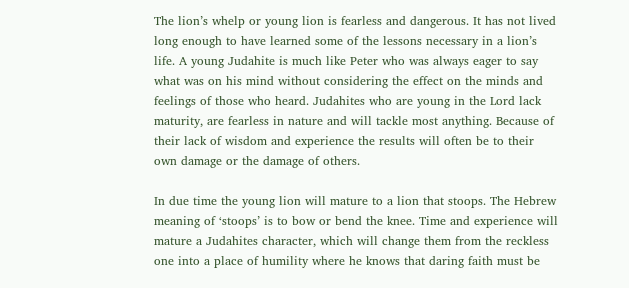The lion’s whelp or young lion is fearless and dangerous. It has not lived long enough to have learned some of the lessons necessary in a lion’s life. A young Judahite is much like Peter who was always eager to say what was on his mind without considering the effect on the minds and feelings of those who heard. Judahites who are young in the Lord lack maturity, are fearless in nature and will tackle most anything. Because of their lack of wisdom and experience the results will often be to their own damage or the damage of others.

In due time the young lion will mature to a lion that stoops. The Hebrew meaning of ‘stoops’ is to bow or bend the knee. Time and experience will mature a Judahites character, which will change them from the reckless one into a place of humility where he knows that daring faith must be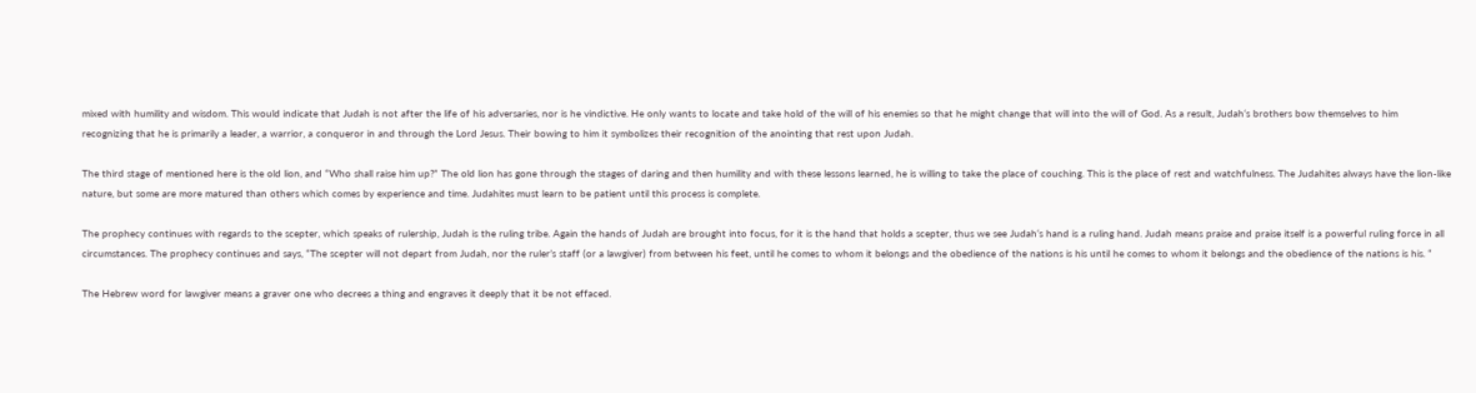mixed with humility and wisdom. This would indicate that Judah is not after the life of his adversaries, nor is he vindictive. He only wants to locate and take hold of the will of his enemies so that he might change that will into the will of God. As a result, Judah‘s brothers bow themselves to him recognizing that he is primarily a leader, a warrior, a conqueror in and through the Lord Jesus. Their bowing to him it symbolizes their recognition of the anointing that rest upon Judah.

The third stage of mentioned here is the old lion, and “Who shall raise him up?” The old lion has gone through the stages of daring and then humility and with these lessons learned, he is willing to take the place of couching. This is the place of rest and watchfulness. The Judahites always have the lion-like nature, but some are more matured than others which comes by experience and time. Judahites must learn to be patient until this process is complete.

The prophecy continues with regards to the scepter, which speaks of rulership, Judah is the ruling tribe. Again the hands of Judah are brought into focus, for it is the hand that holds a scepter, thus we see Judah‘s hand is a ruling hand. Judah means praise and praise itself is a powerful ruling force in all circumstances. The prophecy continues and says, “The scepter will not depart from Judah, nor the ruler’s staff (or a lawgiver) from between his feet, until he comes to whom it belongs and the obedience of the nations is his until he comes to whom it belongs and the obedience of the nations is his. “

The Hebrew word for lawgiver means a graver one who decrees a thing and engraves it deeply that it be not effaced.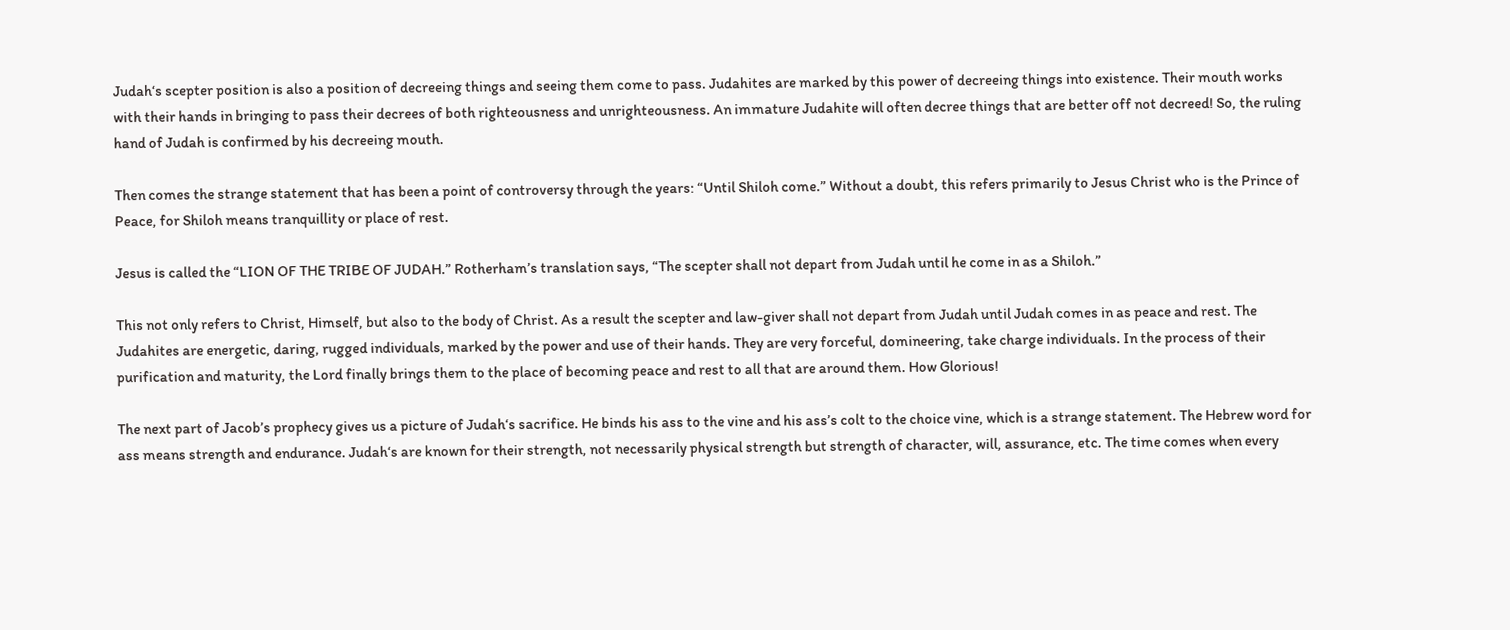Judah‘s scepter position is also a position of decreeing things and seeing them come to pass. Judahites are marked by this power of decreeing things into existence. Their mouth works with their hands in bringing to pass their decrees of both righteousness and unrighteousness. An immature Judahite will often decree things that are better off not decreed! So, the ruling hand of Judah is confirmed by his decreeing mouth.

Then comes the strange statement that has been a point of controversy through the years: “Until Shiloh come.” Without a doubt, this refers primarily to Jesus Christ who is the Prince of Peace, for Shiloh means tranquillity or place of rest.

Jesus is called the “LION OF THE TRIBE OF JUDAH.” Rotherham’s translation says, “The scepter shall not depart from Judah until he come in as a Shiloh.”

This not only refers to Christ, Himself, but also to the body of Christ. As a result the scepter and law-giver shall not depart from Judah until Judah comes in as peace and rest. The Judahites are energetic, daring, rugged individuals, marked by the power and use of their hands. They are very forceful, domineering, take charge individuals. In the process of their purification and maturity, the Lord finally brings them to the place of becoming peace and rest to all that are around them. How Glorious!

The next part of Jacob’s prophecy gives us a picture of Judah‘s sacrifice. He binds his ass to the vine and his ass’s colt to the choice vine, which is a strange statement. The Hebrew word for ass means strength and endurance. Judah‘s are known for their strength, not necessarily physical strength but strength of character, will, assurance, etc. The time comes when every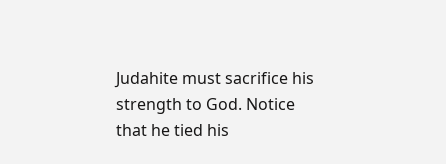Judahite must sacrifice his strength to God. Notice that he tied his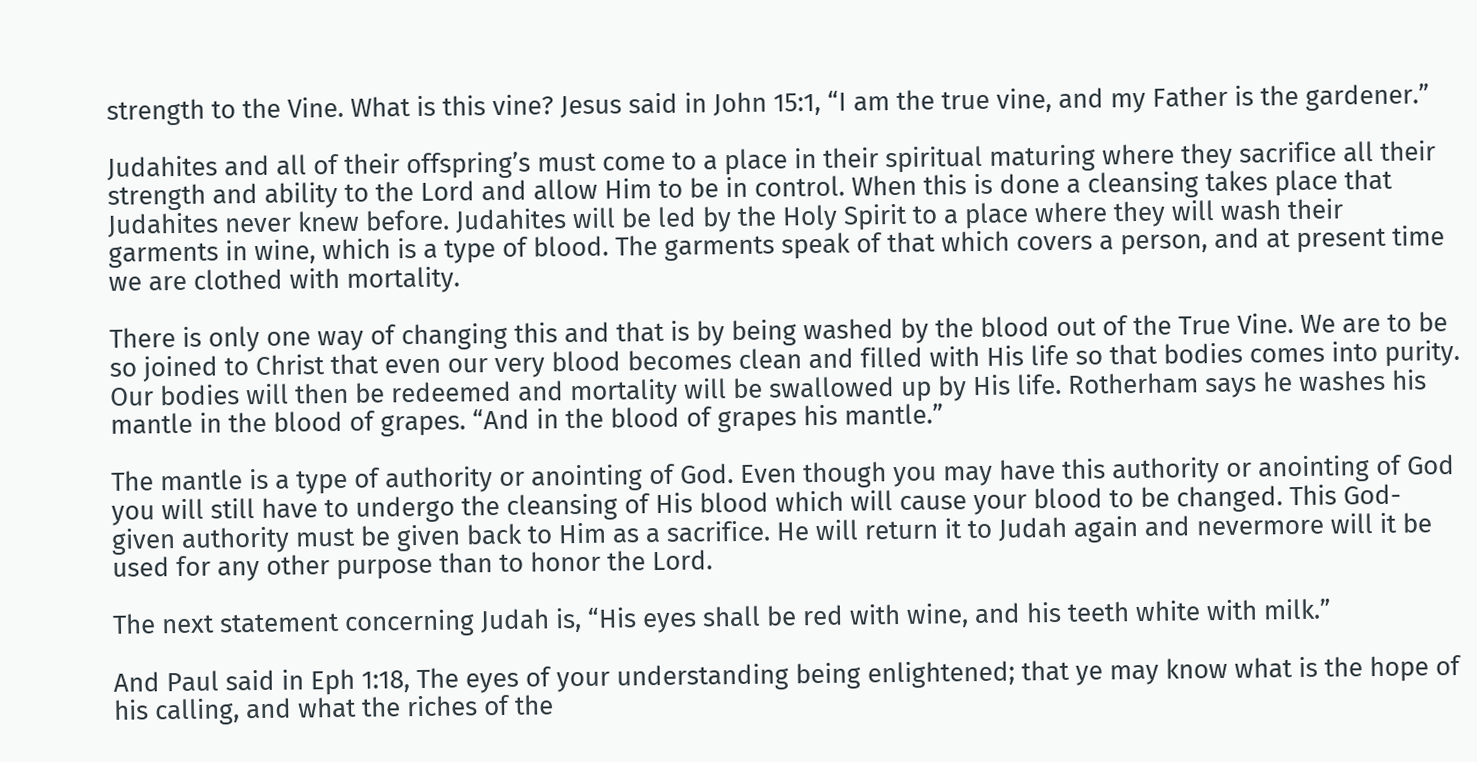strength to the Vine. What is this vine? Jesus said in John 15:1, “I am the true vine, and my Father is the gardener.”

Judahites and all of their offspring’s must come to a place in their spiritual maturing where they sacrifice all their strength and ability to the Lord and allow Him to be in control. When this is done a cleansing takes place that Judahites never knew before. Judahites will be led by the Holy Spirit to a place where they will wash their garments in wine, which is a type of blood. The garments speak of that which covers a person, and at present time we are clothed with mortality.

There is only one way of changing this and that is by being washed by the blood out of the True Vine. We are to be so joined to Christ that even our very blood becomes clean and filled with His life so that bodies comes into purity. Our bodies will then be redeemed and mortality will be swallowed up by His life. Rotherham says he washes his mantle in the blood of grapes. “And in the blood of grapes his mantle.”

The mantle is a type of authority or anointing of God. Even though you may have this authority or anointing of God you will still have to undergo the cleansing of His blood which will cause your blood to be changed. This God-given authority must be given back to Him as a sacrifice. He will return it to Judah again and nevermore will it be used for any other purpose than to honor the Lord.

The next statement concerning Judah is, “His eyes shall be red with wine, and his teeth white with milk.”

And Paul said in Eph 1:18, The eyes of your understanding being enlightened; that ye may know what is the hope of his calling, and what the riches of the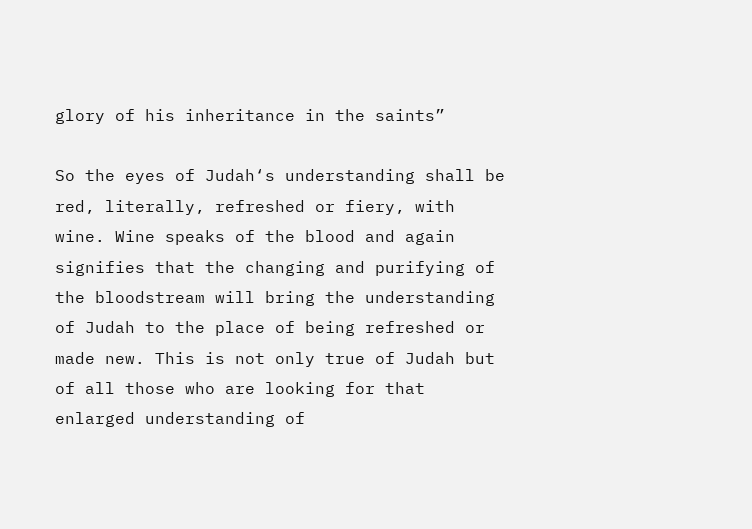glory of his inheritance in the saints”

So the eyes of Judah‘s understanding shall be red, literally, refreshed or fiery, with wine. Wine speaks of the blood and again signifies that the changing and purifying of the bloodstream will bring the understanding of Judah to the place of being refreshed or made new. This is not only true of Judah but of all those who are looking for that enlarged understanding of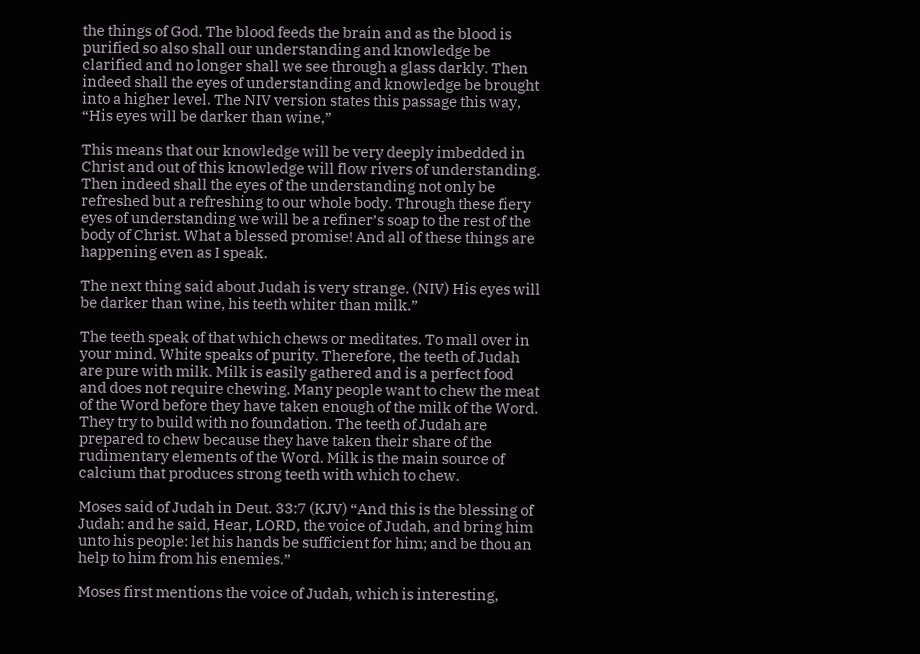the things of God. The blood feeds the brain and as the blood is purified so also shall our understanding and knowledge be clarified and no longer shall we see through a glass darkly. Then indeed shall the eyes of understanding and knowledge be brought into a higher level. The NIV version states this passage this way, “His eyes will be darker than wine,”

This means that our knowledge will be very deeply imbedded in Christ and out of this knowledge will flow rivers of understanding. Then indeed shall the eyes of the understanding not only be refreshed but a refreshing to our whole body. Through these fiery eyes of understanding we will be a refiner’s soap to the rest of the body of Christ. What a blessed promise! And all of these things are happening even as I speak.

The next thing said about Judah is very strange. (NIV) His eyes will be darker than wine, his teeth whiter than milk.”

The teeth speak of that which chews or meditates. To mall over in your mind. White speaks of purity. Therefore, the teeth of Judah are pure with milk. Milk is easily gathered and is a perfect food and does not require chewing. Many people want to chew the meat of the Word before they have taken enough of the milk of the Word. They try to build with no foundation. The teeth of Judah are prepared to chew because they have taken their share of the rudimentary elements of the Word. Milk is the main source of calcium that produces strong teeth with which to chew.

Moses said of Judah in Deut. 33:7 (KJV) “And this is the blessing of Judah: and he said, Hear, LORD, the voice of Judah, and bring him unto his people: let his hands be sufficient for him; and be thou an help to him from his enemies.”

Moses first mentions the voice of Judah, which is interesting,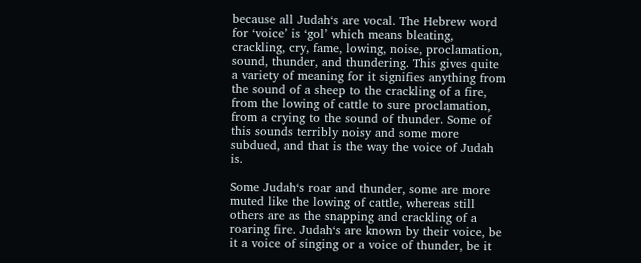because all Judah‘s are vocal. The Hebrew word for ‘voice’ is ‘gol’ which means bleating, crackling, cry, fame, lowing, noise, proclamation, sound, thunder, and thundering. This gives quite a variety of meaning for it signifies anything from the sound of a sheep to the crackling of a fire, from the lowing of cattle to sure proclamation, from a crying to the sound of thunder. Some of this sounds terribly noisy and some more subdued, and that is the way the voice of Judah is.

Some Judah‘s roar and thunder, some are more muted like the lowing of cattle, whereas still others are as the snapping and crackling of a roaring fire. Judah‘s are known by their voice, be it a voice of singing or a voice of thunder, be it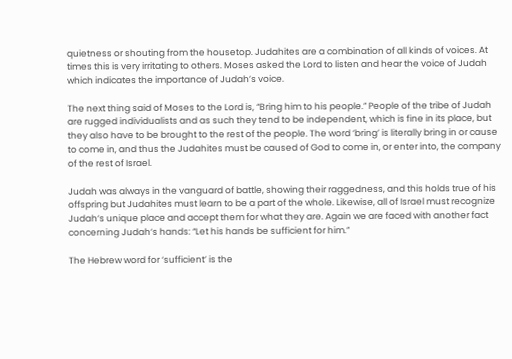quietness or shouting from the housetop. Judahites are a combination of all kinds of voices. At times this is very irritating to others. Moses asked the Lord to listen and hear the voice of Judah which indicates the importance of Judah’s voice.

The next thing said of Moses to the Lord is, “Bring him to his people.” People of the tribe of Judah are rugged individualists and as such they tend to be independent, which is fine in its place, but they also have to be brought to the rest of the people. The word ‘bring’ is literally bring in or cause to come in, and thus the Judahites must be caused of God to come in, or enter into, the company of the rest of Israel.

Judah was always in the vanguard of battle, showing their raggedness, and this holds true of his offspring but Judahites must learn to be a part of the whole. Likewise, all of Israel must recognize Judah‘s unique place and accept them for what they are. Again we are faced with another fact concerning Judah‘s hands: “Let his hands be sufficient for him.”

The Hebrew word for ‘sufficient’ is the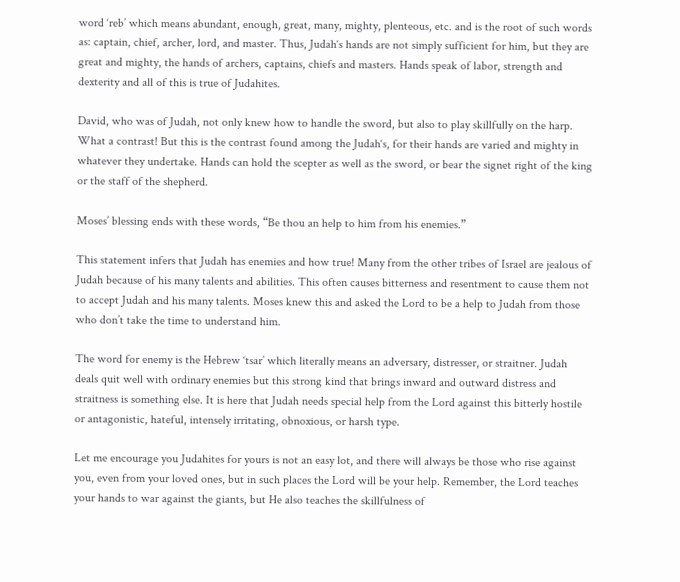word ‘reb’ which means abundant, enough, great, many, mighty, plenteous, etc. and is the root of such words as: captain, chief, archer, lord, and master. Thus, Judah‘s hands are not simply sufficient for him, but they are great and mighty, the hands of archers, captains, chiefs and masters. Hands speak of labor, strength and dexterity and all of this is true of Judahites.

David, who was of Judah, not only knew how to handle the sword, but also to play skillfully on the harp. What a contrast! But this is the contrast found among the Judah‘s, for their hands are varied and mighty in whatever they undertake. Hands can hold the scepter as well as the sword, or bear the signet right of the king or the staff of the shepherd.

Moses’ blessing ends with these words, “Be thou an help to him from his enemies.”

This statement infers that Judah has enemies and how true! Many from the other tribes of Israel are jealous of Judah because of his many talents and abilities. This often causes bitterness and resentment to cause them not to accept Judah and his many talents. Moses knew this and asked the Lord to be a help to Judah from those who don’t take the time to understand him.

The word for enemy is the Hebrew ‘tsar’ which literally means an adversary, distresser, or straitner. Judah deals quit well with ordinary enemies but this strong kind that brings inward and outward distress and straitness is something else. It is here that Judah needs special help from the Lord against this bitterly hostile or antagonistic, hateful, intensely irritating, obnoxious, or harsh type.

Let me encourage you Judahites for yours is not an easy lot, and there will always be those who rise against you, even from your loved ones, but in such places the Lord will be your help. Remember, the Lord teaches your hands to war against the giants, but He also teaches the skillfulness of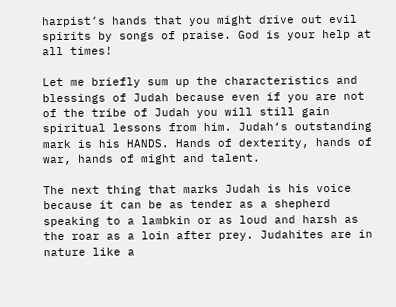harpist’s hands that you might drive out evil spirits by songs of praise. God is your help at all times!

Let me briefly sum up the characteristics and blessings of Judah because even if you are not of the tribe of Judah you will still gain spiritual lessons from him. Judah‘s outstanding mark is his HANDS. Hands of dexterity, hands of war, hands of might and talent.

The next thing that marks Judah is his voice because it can be as tender as a shepherd speaking to a lambkin or as loud and harsh as the roar as a loin after prey. Judahites are in nature like a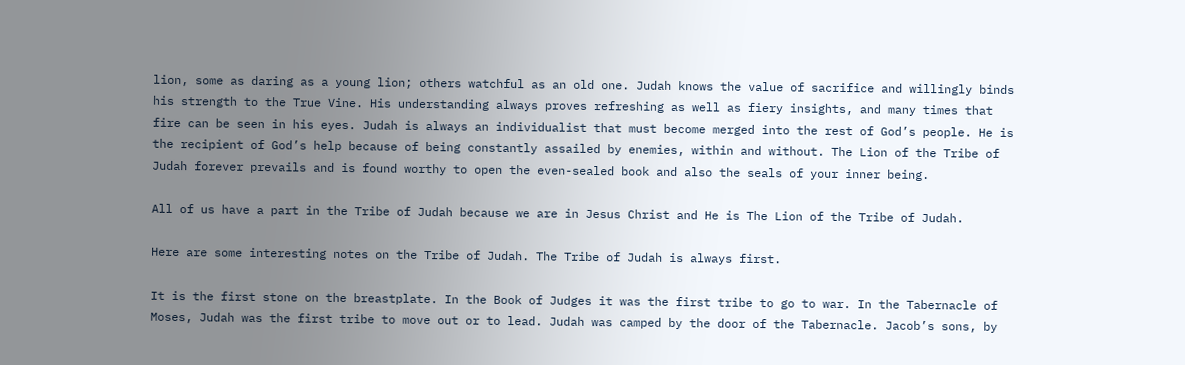lion, some as daring as a young lion; others watchful as an old one. Judah knows the value of sacrifice and willingly binds his strength to the True Vine. His understanding always proves refreshing as well as fiery insights, and many times that fire can be seen in his eyes. Judah is always an individualist that must become merged into the rest of God’s people. He is the recipient of God’s help because of being constantly assailed by enemies, within and without. The Lion of the Tribe of Judah forever prevails and is found worthy to open the even-sealed book and also the seals of your inner being.

All of us have a part in the Tribe of Judah because we are in Jesus Christ and He is The Lion of the Tribe of Judah.

Here are some interesting notes on the Tribe of Judah. The Tribe of Judah is always first.

It is the first stone on the breastplate. In the Book of Judges it was the first tribe to go to war. In the Tabernacle of Moses, Judah was the first tribe to move out or to lead. Judah was camped by the door of the Tabernacle. Jacob’s sons, by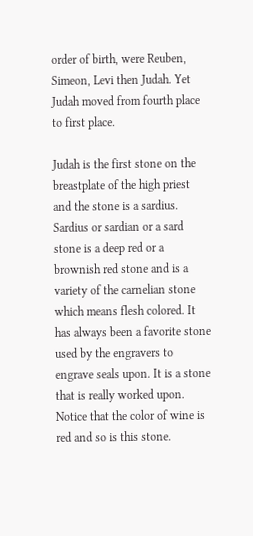order of birth, were Reuben, Simeon, Levi then Judah. Yet Judah moved from fourth place to first place.

Judah is the first stone on the breastplate of the high priest and the stone is a sardius. Sardius or sardian or a sard stone is a deep red or a brownish red stone and is a variety of the carnelian stone which means flesh colored. It has always been a favorite stone used by the engravers to engrave seals upon. It is a stone that is really worked upon. Notice that the color of wine is red and so is this stone.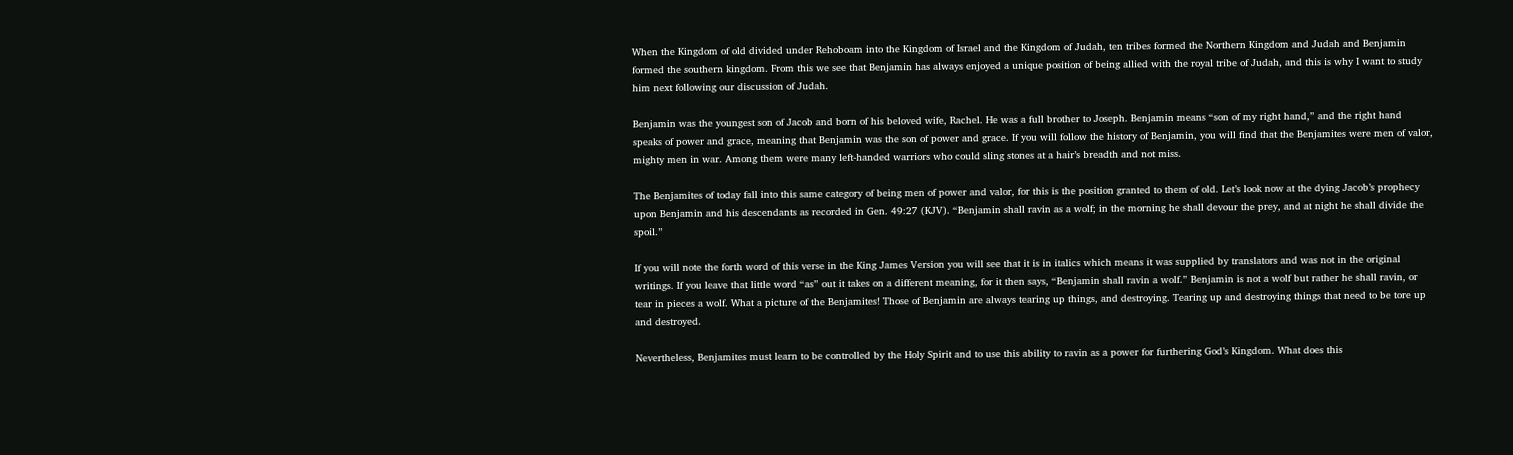When the Kingdom of old divided under Rehoboam into the Kingdom of Israel and the Kingdom of Judah, ten tribes formed the Northern Kingdom and Judah and Benjamin formed the southern kingdom. From this we see that Benjamin has always enjoyed a unique position of being allied with the royal tribe of Judah, and this is why I want to study him next following our discussion of Judah.

Benjamin was the youngest son of Jacob and born of his beloved wife, Rachel. He was a full brother to Joseph. Benjamin means “son of my right hand,” and the right hand speaks of power and grace, meaning that Benjamin was the son of power and grace. If you will follow the history of Benjamin, you will find that the Benjamites were men of valor, mighty men in war. Among them were many left-handed warriors who could sling stones at a hair’s breadth and not miss.

The Benjamites of today fall into this same category of being men of power and valor, for this is the position granted to them of old. Let’s look now at the dying Jacob’s prophecy upon Benjamin and his descendants as recorded in Gen. 49:27 (KJV). “Benjamin shall ravin as a wolf; in the morning he shall devour the prey, and at night he shall divide the spoil.”

If you will note the forth word of this verse in the King James Version you will see that it is in italics which means it was supplied by translators and was not in the original writings. If you leave that little word “as” out it takes on a different meaning, for it then says, “Benjamin shall ravin a wolf.” Benjamin is not a wolf but rather he shall ravin, or tear in pieces a wolf. What a picture of the Benjamites! Those of Benjamin are always tearing up things, and destroying. Tearing up and destroying things that need to be tore up and destroyed.

Nevertheless, Benjamites must learn to be controlled by the Holy Spirit and to use this ability to ravin as a power for furthering God’s Kingdom. What does this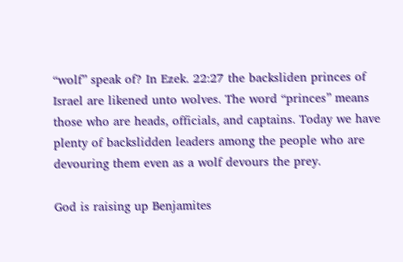“wolf” speak of? In Ezek. 22:27 the backsliden princes of Israel are likened unto wolves. The word “princes” means those who are heads, officials, and captains. Today we have plenty of backslidden leaders among the people who are devouring them even as a wolf devours the prey.

God is raising up Benjamites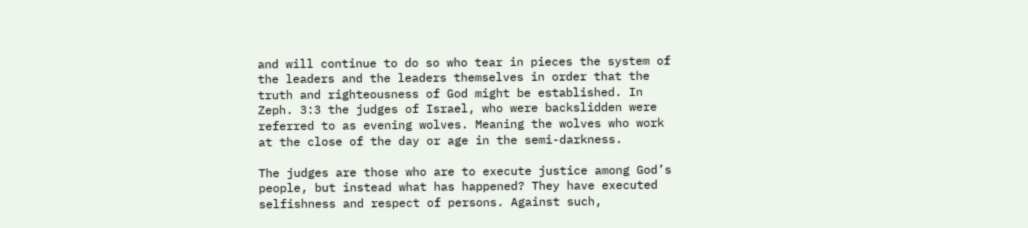and will continue to do so who tear in pieces the system of the leaders and the leaders themselves in order that the truth and righteousness of God might be established. In Zeph. 3:3 the judges of Israel, who were backslidden were referred to as evening wolves. Meaning the wolves who work at the close of the day or age in the semi-darkness.

The judges are those who are to execute justice among God’s people, but instead what has happened? They have executed selfishness and respect of persons. Against such,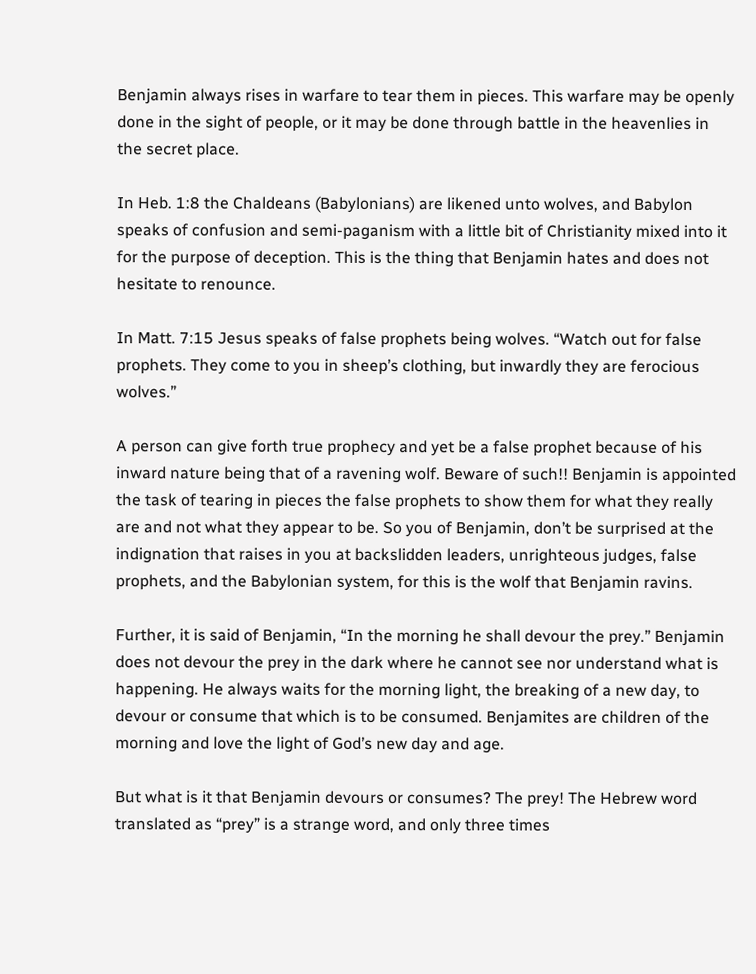Benjamin always rises in warfare to tear them in pieces. This warfare may be openly done in the sight of people, or it may be done through battle in the heavenlies in the secret place.

In Heb. 1:8 the Chaldeans (Babylonians) are likened unto wolves, and Babylon speaks of confusion and semi-paganism with a little bit of Christianity mixed into it for the purpose of deception. This is the thing that Benjamin hates and does not hesitate to renounce.

In Matt. 7:15 Jesus speaks of false prophets being wolves. “Watch out for false prophets. They come to you in sheep’s clothing, but inwardly they are ferocious wolves.”

A person can give forth true prophecy and yet be a false prophet because of his inward nature being that of a ravening wolf. Beware of such!! Benjamin is appointed the task of tearing in pieces the false prophets to show them for what they really are and not what they appear to be. So you of Benjamin, don’t be surprised at the indignation that raises in you at backslidden leaders, unrighteous judges, false prophets, and the Babylonian system, for this is the wolf that Benjamin ravins.

Further, it is said of Benjamin, “In the morning he shall devour the prey.” Benjamin does not devour the prey in the dark where he cannot see nor understand what is happening. He always waits for the morning light, the breaking of a new day, to devour or consume that which is to be consumed. Benjamites are children of the morning and love the light of God’s new day and age.

But what is it that Benjamin devours or consumes? The prey! The Hebrew word translated as “prey” is a strange word, and only three times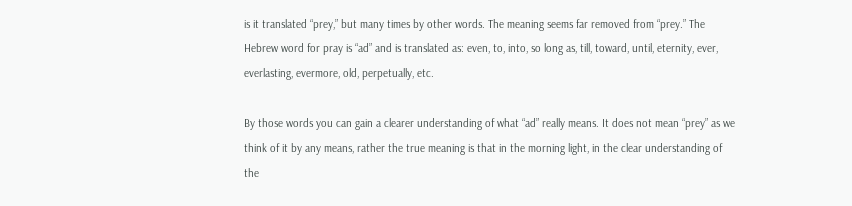is it translated “prey,” but many times by other words. The meaning seems far removed from “prey.” The Hebrew word for pray is “ad” and is translated as: even, to, into, so long as, till, toward, until, eternity, ever, everlasting, evermore, old, perpetually, etc.

By those words you can gain a clearer understanding of what “ad” really means. It does not mean “prey” as we think of it by any means, rather the true meaning is that in the morning light, in the clear understanding of the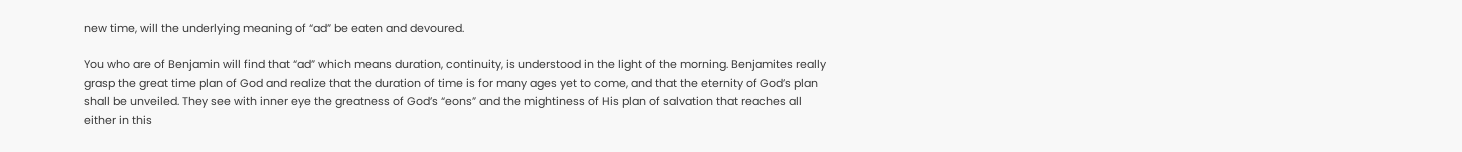new time, will the underlying meaning of “ad” be eaten and devoured.

You who are of Benjamin will find that “ad” which means duration, continuity, is understood in the light of the morning. Benjamites really grasp the great time plan of God and realize that the duration of time is for many ages yet to come, and that the eternity of God’s plan shall be unveiled. They see with inner eye the greatness of God’s “eons” and the mightiness of His plan of salvation that reaches all either in this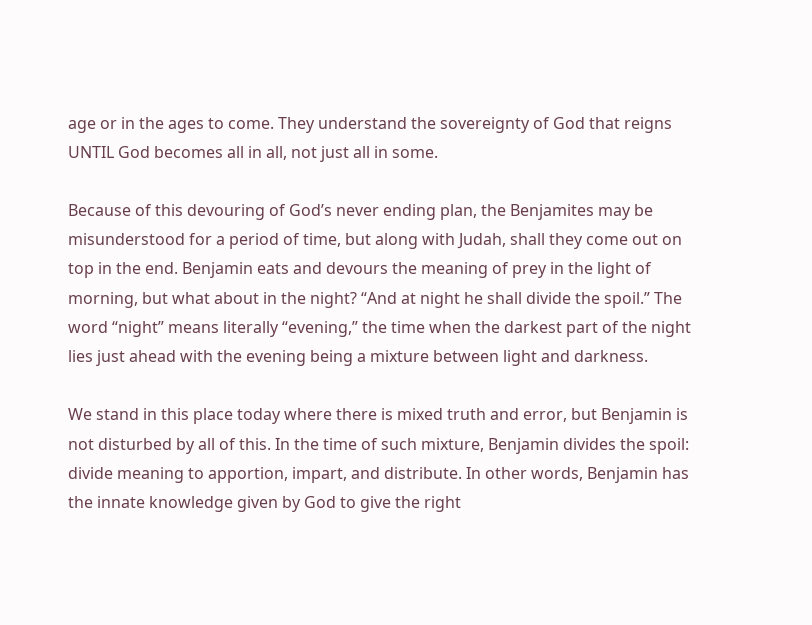age or in the ages to come. They understand the sovereignty of God that reigns UNTIL God becomes all in all, not just all in some.

Because of this devouring of God’s never ending plan, the Benjamites may be misunderstood for a period of time, but along with Judah, shall they come out on top in the end. Benjamin eats and devours the meaning of prey in the light of morning, but what about in the night? “And at night he shall divide the spoil.” The word “night” means literally “evening,” the time when the darkest part of the night lies just ahead with the evening being a mixture between light and darkness.

We stand in this place today where there is mixed truth and error, but Benjamin is not disturbed by all of this. In the time of such mixture, Benjamin divides the spoil: divide meaning to apportion, impart, and distribute. In other words, Benjamin has the innate knowledge given by God to give the right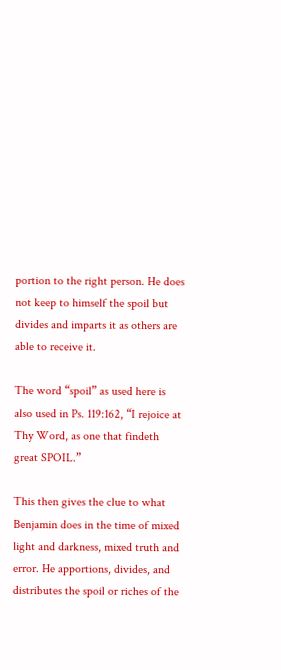portion to the right person. He does not keep to himself the spoil but divides and imparts it as others are able to receive it.

The word “spoil” as used here is also used in Ps. 119:162, “I rejoice at Thy Word, as one that findeth great SPOIL.”

This then gives the clue to what Benjamin does in the time of mixed light and darkness, mixed truth and error. He apportions, divides, and distributes the spoil or riches of the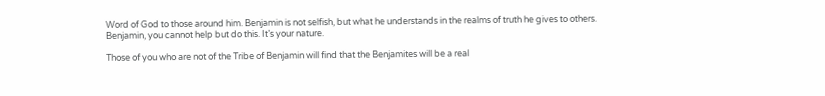Word of God to those around him. Benjamin is not selfish, but what he understands in the realms of truth he gives to others. Benjamin, you cannot help but do this. It’s your nature.

Those of you who are not of the Tribe of Benjamin will find that the Benjamites will be a real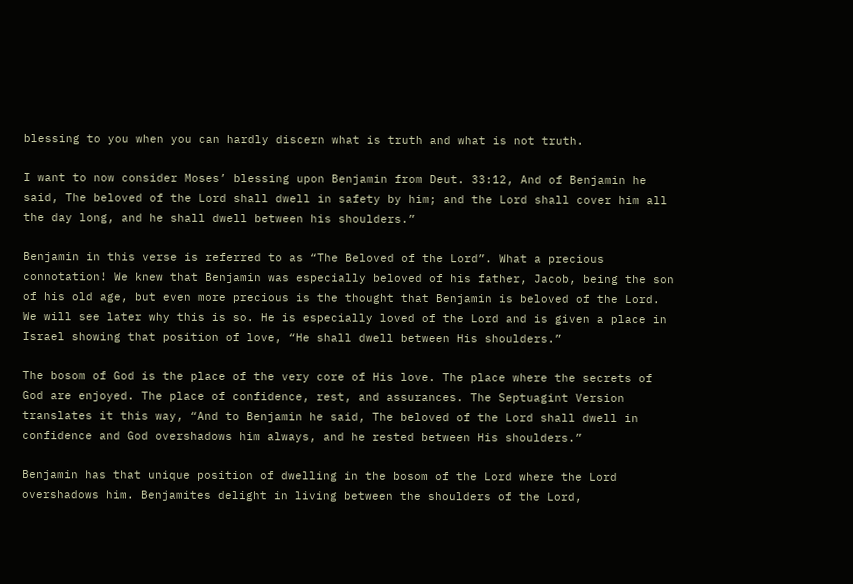blessing to you when you can hardly discern what is truth and what is not truth.

I want to now consider Moses’ blessing upon Benjamin from Deut. 33:12, And of Benjamin he said, The beloved of the Lord shall dwell in safety by him; and the Lord shall cover him all the day long, and he shall dwell between his shoulders.”

Benjamin in this verse is referred to as “The Beloved of the Lord”. What a precious connotation! We knew that Benjamin was especially beloved of his father, Jacob, being the son of his old age, but even more precious is the thought that Benjamin is beloved of the Lord. We will see later why this is so. He is especially loved of the Lord and is given a place in Israel showing that position of love, “He shall dwell between His shoulders.”

The bosom of God is the place of the very core of His love. The place where the secrets of God are enjoyed. The place of confidence, rest, and assurances. The Septuagint Version translates it this way, “And to Benjamin he said, The beloved of the Lord shall dwell in confidence and God overshadows him always, and he rested between His shoulders.”

Benjamin has that unique position of dwelling in the bosom of the Lord where the Lord overshadows him. Benjamites delight in living between the shoulders of the Lord,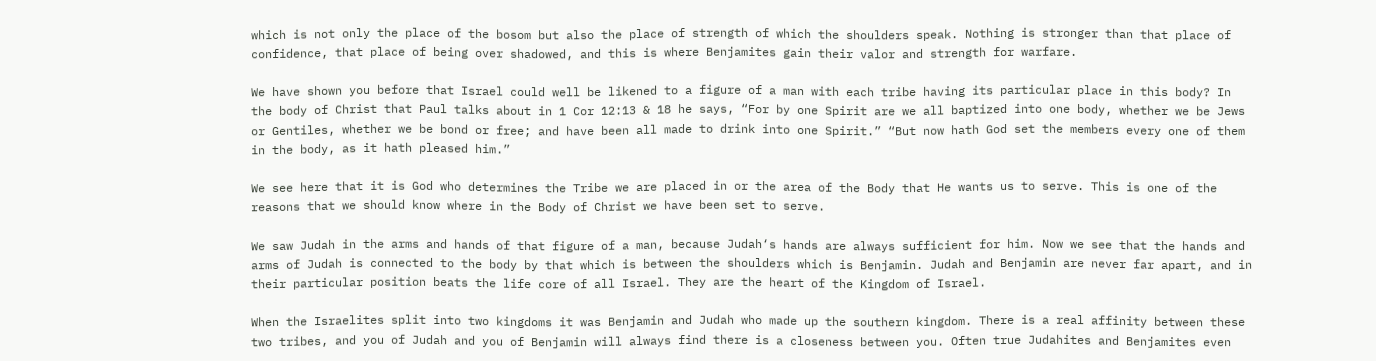which is not only the place of the bosom but also the place of strength of which the shoulders speak. Nothing is stronger than that place of confidence, that place of being over shadowed, and this is where Benjamites gain their valor and strength for warfare.

We have shown you before that Israel could well be likened to a figure of a man with each tribe having its particular place in this body? In the body of Christ that Paul talks about in 1 Cor 12:13 & 18 he says, “For by one Spirit are we all baptized into one body, whether we be Jews or Gentiles, whether we be bond or free; and have been all made to drink into one Spirit.” “But now hath God set the members every one of them in the body, as it hath pleased him.”

We see here that it is God who determines the Tribe we are placed in or the area of the Body that He wants us to serve. This is one of the reasons that we should know where in the Body of Christ we have been set to serve.

We saw Judah in the arms and hands of that figure of a man, because Judah‘s hands are always sufficient for him. Now we see that the hands and arms of Judah is connected to the body by that which is between the shoulders which is Benjamin. Judah and Benjamin are never far apart, and in their particular position beats the life core of all Israel. They are the heart of the Kingdom of Israel.

When the Israelites split into two kingdoms it was Benjamin and Judah who made up the southern kingdom. There is a real affinity between these two tribes, and you of Judah and you of Benjamin will always find there is a closeness between you. Often true Judahites and Benjamites even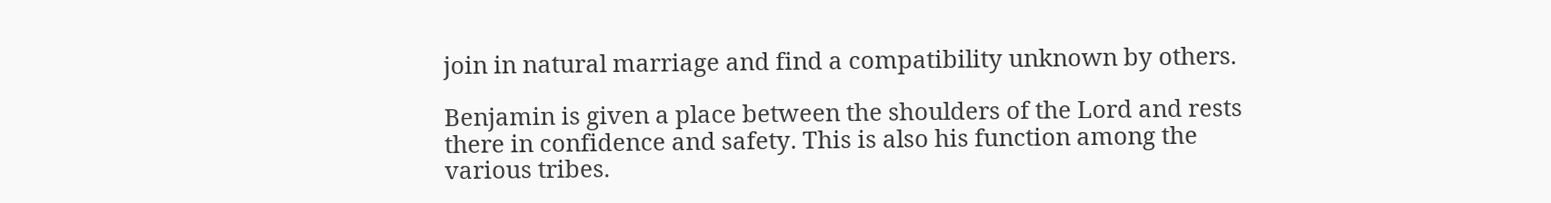join in natural marriage and find a compatibility unknown by others.

Benjamin is given a place between the shoulders of the Lord and rests there in confidence and safety. This is also his function among the various tribes.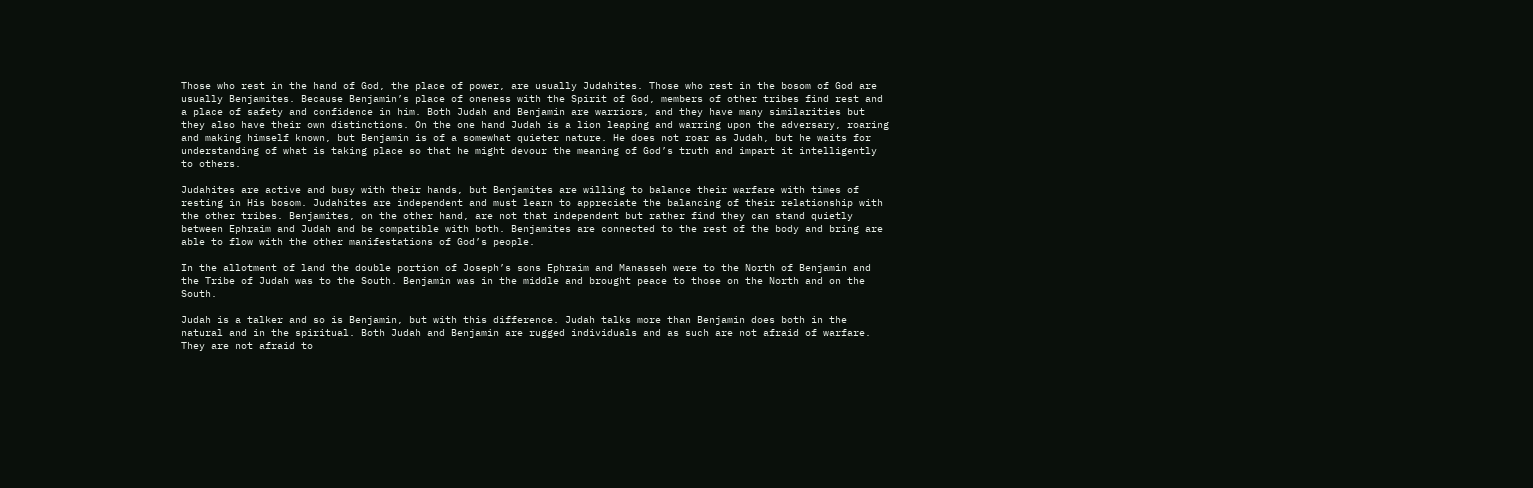Those who rest in the hand of God, the place of power, are usually Judahites. Those who rest in the bosom of God are usually Benjamites. Because Benjamin’s place of oneness with the Spirit of God, members of other tribes find rest and a place of safety and confidence in him. Both Judah and Benjamin are warriors, and they have many similarities but they also have their own distinctions. On the one hand Judah is a lion leaping and warring upon the adversary, roaring and making himself known, but Benjamin is of a somewhat quieter nature. He does not roar as Judah, but he waits for understanding of what is taking place so that he might devour the meaning of God’s truth and impart it intelligently to others.

Judahites are active and busy with their hands, but Benjamites are willing to balance their warfare with times of resting in His bosom. Judahites are independent and must learn to appreciate the balancing of their relationship with the other tribes. Benjamites, on the other hand, are not that independent but rather find they can stand quietly between Ephraim and Judah and be compatible with both. Benjamites are connected to the rest of the body and bring are able to flow with the other manifestations of God’s people.

In the allotment of land the double portion of Joseph’s sons Ephraim and Manasseh were to the North of Benjamin and the Tribe of Judah was to the South. Benjamin was in the middle and brought peace to those on the North and on the South.

Judah is a talker and so is Benjamin, but with this difference. Judah talks more than Benjamin does both in the natural and in the spiritual. Both Judah and Benjamin are rugged individuals and as such are not afraid of warfare. They are not afraid to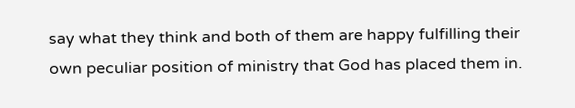say what they think and both of them are happy fulfilling their own peculiar position of ministry that God has placed them in.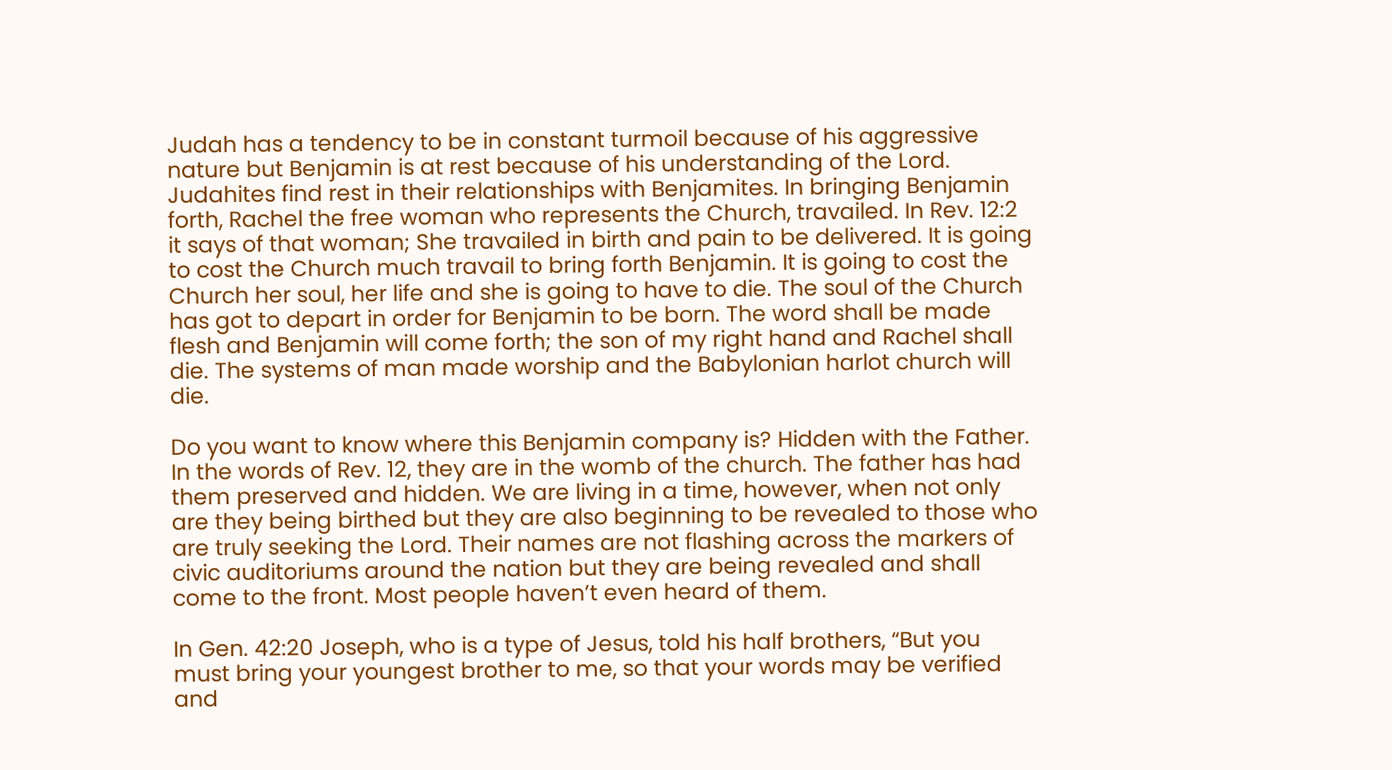Judah has a tendency to be in constant turmoil because of his aggressive nature but Benjamin is at rest because of his understanding of the Lord. Judahites find rest in their relationships with Benjamites. In bringing Benjamin forth, Rachel the free woman who represents the Church, travailed. In Rev. 12:2 it says of that woman; She travailed in birth and pain to be delivered. It is going to cost the Church much travail to bring forth Benjamin. It is going to cost the Church her soul, her life and she is going to have to die. The soul of the Church has got to depart in order for Benjamin to be born. The word shall be made flesh and Benjamin will come forth; the son of my right hand and Rachel shall die. The systems of man made worship and the Babylonian harlot church will die.

Do you want to know where this Benjamin company is? Hidden with the Father. In the words of Rev. 12, they are in the womb of the church. The father has had them preserved and hidden. We are living in a time, however, when not only are they being birthed but they are also beginning to be revealed to those who are truly seeking the Lord. Their names are not flashing across the markers of civic auditoriums around the nation but they are being revealed and shall come to the front. Most people haven’t even heard of them.

In Gen. 42:20 Joseph, who is a type of Jesus, told his half brothers, “But you must bring your youngest brother to me, so that your words may be verified and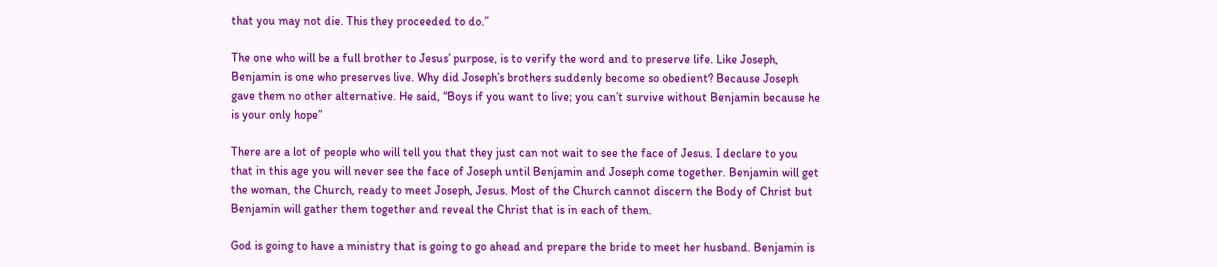that you may not die. This they proceeded to do.”

The one who will be a full brother to Jesus’ purpose, is to verify the word and to preserve life. Like Joseph, Benjamin is one who preserves live. Why did Joseph’s brothers suddenly become so obedient? Because Joseph gave them no other alternative. He said, “Boys if you want to live; you can’t survive without Benjamin because he is your only hope”

There are a lot of people who will tell you that they just can not wait to see the face of Jesus. I declare to you that in this age you will never see the face of Joseph until Benjamin and Joseph come together. Benjamin will get the woman, the Church, ready to meet Joseph, Jesus. Most of the Church cannot discern the Body of Christ but Benjamin will gather them together and reveal the Christ that is in each of them.

God is going to have a ministry that is going to go ahead and prepare the bride to meet her husband. Benjamin is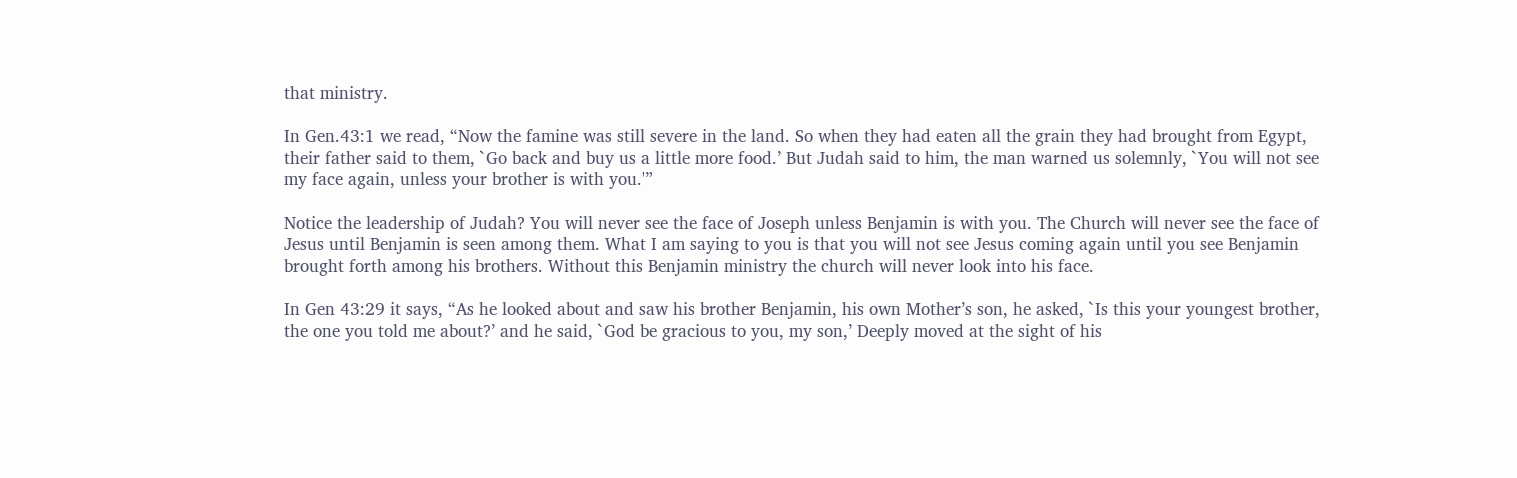that ministry.

In Gen.43:1 we read, “Now the famine was still severe in the land. So when they had eaten all the grain they had brought from Egypt, their father said to them, `Go back and buy us a little more food.’ But Judah said to him, the man warned us solemnly, `You will not see my face again, unless your brother is with you.'”

Notice the leadership of Judah? You will never see the face of Joseph unless Benjamin is with you. The Church will never see the face of Jesus until Benjamin is seen among them. What I am saying to you is that you will not see Jesus coming again until you see Benjamin brought forth among his brothers. Without this Benjamin ministry the church will never look into his face.

In Gen 43:29 it says, “As he looked about and saw his brother Benjamin, his own Mother’s son, he asked, `Is this your youngest brother, the one you told me about?’ and he said, `God be gracious to you, my son,’ Deeply moved at the sight of his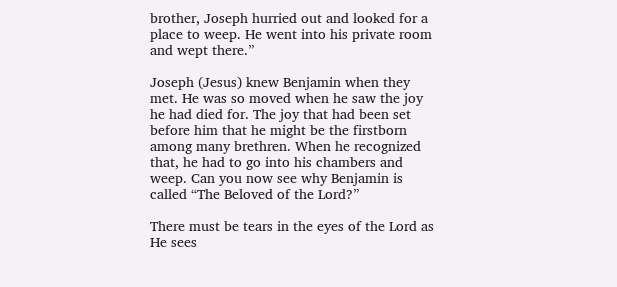brother, Joseph hurried out and looked for a place to weep. He went into his private room and wept there.”

Joseph (Jesus) knew Benjamin when they met. He was so moved when he saw the joy he had died for. The joy that had been set before him that he might be the firstborn among many brethren. When he recognized that, he had to go into his chambers and weep. Can you now see why Benjamin is called “The Beloved of the Lord?”

There must be tears in the eyes of the Lord as He sees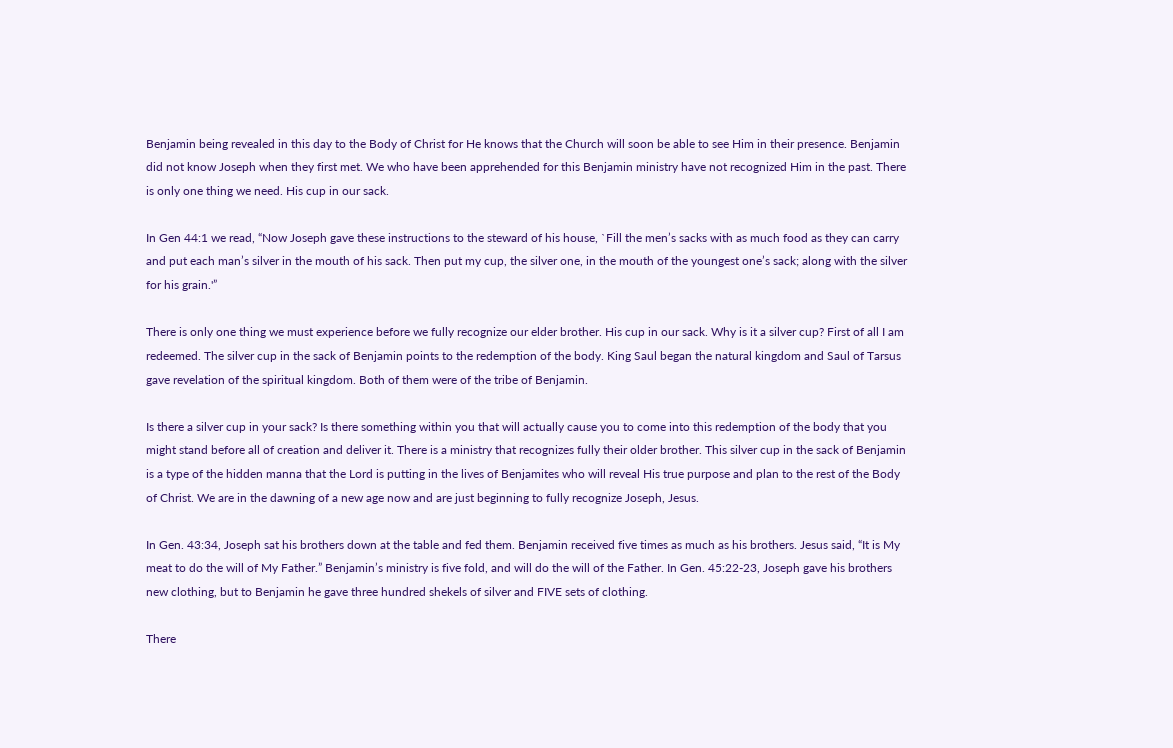Benjamin being revealed in this day to the Body of Christ for He knows that the Church will soon be able to see Him in their presence. Benjamin did not know Joseph when they first met. We who have been apprehended for this Benjamin ministry have not recognized Him in the past. There is only one thing we need. His cup in our sack.

In Gen 44:1 we read, “Now Joseph gave these instructions to the steward of his house, `Fill the men’s sacks with as much food as they can carry and put each man’s silver in the mouth of his sack. Then put my cup, the silver one, in the mouth of the youngest one’s sack; along with the silver for his grain.'”

There is only one thing we must experience before we fully recognize our elder brother. His cup in our sack. Why is it a silver cup? First of all I am redeemed. The silver cup in the sack of Benjamin points to the redemption of the body. King Saul began the natural kingdom and Saul of Tarsus gave revelation of the spiritual kingdom. Both of them were of the tribe of Benjamin.

Is there a silver cup in your sack? Is there something within you that will actually cause you to come into this redemption of the body that you might stand before all of creation and deliver it. There is a ministry that recognizes fully their older brother. This silver cup in the sack of Benjamin is a type of the hidden manna that the Lord is putting in the lives of Benjamites who will reveal His true purpose and plan to the rest of the Body of Christ. We are in the dawning of a new age now and are just beginning to fully recognize Joseph, Jesus.

In Gen. 43:34, Joseph sat his brothers down at the table and fed them. Benjamin received five times as much as his brothers. Jesus said, “It is My meat to do the will of My Father.” Benjamin’s ministry is five fold, and will do the will of the Father. In Gen. 45:22-23, Joseph gave his brothers new clothing, but to Benjamin he gave three hundred shekels of silver and FIVE sets of clothing.

There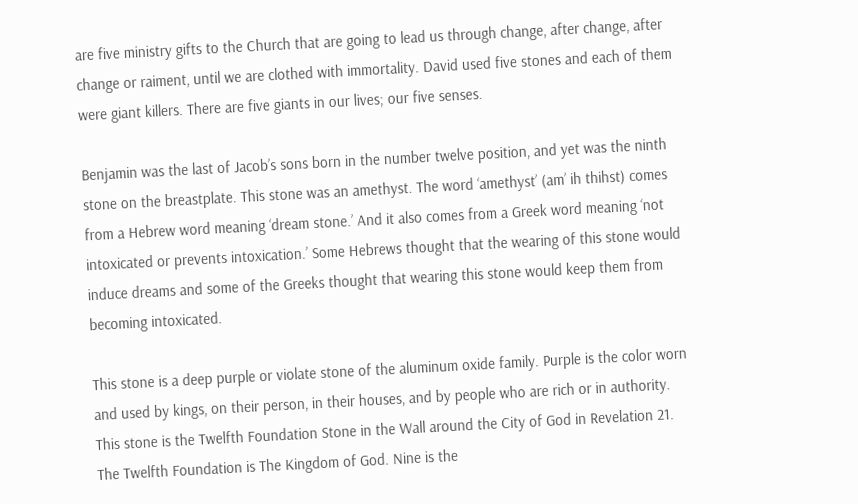are five ministry gifts to the Church that are going to lead us through change, after change, after change or raiment, until we are clothed with immortality. David used five stones and each of them were giant killers. There are five giants in our lives; our five senses.

Benjamin was the last of Jacob’s sons born in the number twelve position, and yet was the ninth stone on the breastplate. This stone was an amethyst. The word ‘amethyst’ (am’ ih thihst) comes from a Hebrew word meaning ‘dream stone.’ And it also comes from a Greek word meaning ‘not intoxicated or prevents intoxication.’ Some Hebrews thought that the wearing of this stone would induce dreams and some of the Greeks thought that wearing this stone would keep them from becoming intoxicated.

This stone is a deep purple or violate stone of the aluminum oxide family. Purple is the color worn and used by kings, on their person, in their houses, and by people who are rich or in authority. This stone is the Twelfth Foundation Stone in the Wall around the City of God in Revelation 21. The Twelfth Foundation is The Kingdom of God. Nine is the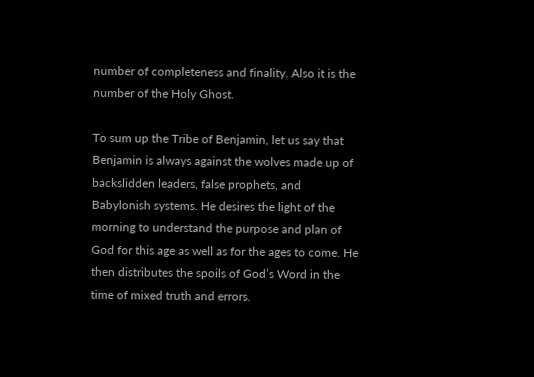number of completeness and finality. Also it is the number of the Holy Ghost.

To sum up the Tribe of Benjamin, let us say that Benjamin is always against the wolves made up of backslidden leaders, false prophets, and Babylonish systems. He desires the light of the morning to understand the purpose and plan of God for this age as well as for the ages to come. He then distributes the spoils of God’s Word in the time of mixed truth and errors.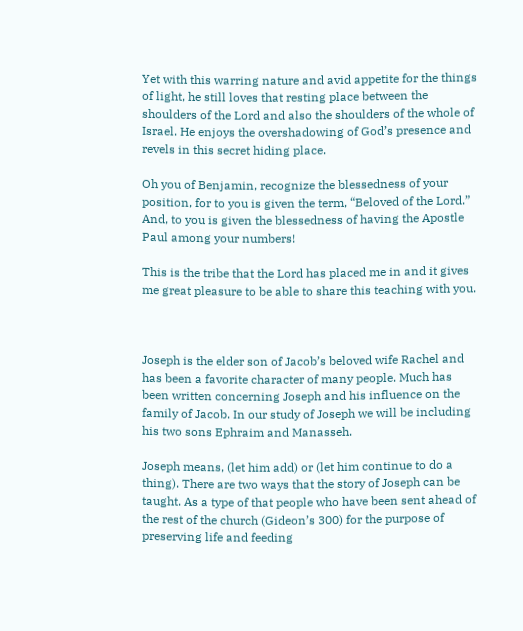Yet with this warring nature and avid appetite for the things of light, he still loves that resting place between the shoulders of the Lord and also the shoulders of the whole of Israel. He enjoys the overshadowing of God’s presence and revels in this secret hiding place.

Oh you of Benjamin, recognize the blessedness of your position, for to you is given the term, “Beloved of the Lord.” And, to you is given the blessedness of having the Apostle Paul among your numbers!

This is the tribe that the Lord has placed me in and it gives me great pleasure to be able to share this teaching with you.



Joseph is the elder son of Jacob’s beloved wife Rachel and has been a favorite character of many people. Much has been written concerning Joseph and his influence on the family of Jacob. In our study of Joseph we will be including his two sons Ephraim and Manasseh.

Joseph means, (let him add) or (let him continue to do a thing). There are two ways that the story of Joseph can be taught. As a type of that people who have been sent ahead of the rest of the church (Gideon’s 300) for the purpose of preserving life and feeding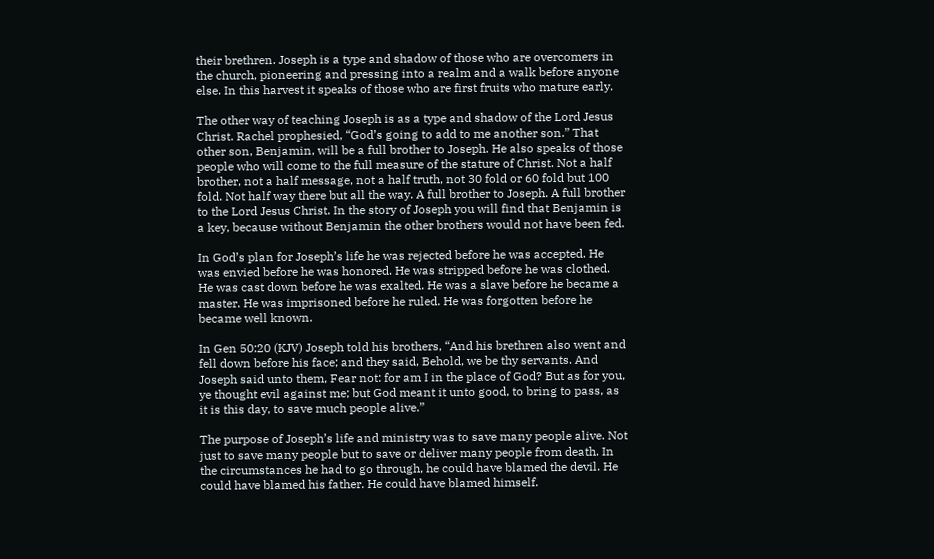their brethren. Joseph is a type and shadow of those who are overcomers in the church, pioneering and pressing into a realm and a walk before anyone else. In this harvest it speaks of those who are first fruits who mature early.

The other way of teaching Joseph is as a type and shadow of the Lord Jesus Christ. Rachel prophesied, “God’s going to add to me another son.” That other son, Benjamin, will be a full brother to Joseph. He also speaks of those people who will come to the full measure of the stature of Christ. Not a half brother, not a half message, not a half truth, not 30 fold or 60 fold but 100 fold. Not half way there but all the way. A full brother to Joseph. A full brother to the Lord Jesus Christ. In the story of Joseph you will find that Benjamin is a key, because without Benjamin the other brothers would not have been fed.

In God’s plan for Joseph’s life he was rejected before he was accepted. He was envied before he was honored. He was stripped before he was clothed. He was cast down before he was exalted. He was a slave before he became a master. He was imprisoned before he ruled. He was forgotten before he became well known.

In Gen 50:20 (KJV) Joseph told his brothers, “And his brethren also went and fell down before his face; and they said, Behold, we be thy servants. And Joseph said unto them, Fear not: for am I in the place of God? But as for you, ye thought evil against me; but God meant it unto good, to bring to pass, as it is this day, to save much people alive.”

The purpose of Joseph’s life and ministry was to save many people alive. Not just to save many people but to save or deliver many people from death. In the circumstances he had to go through, he could have blamed the devil. He could have blamed his father. He could have blamed himself.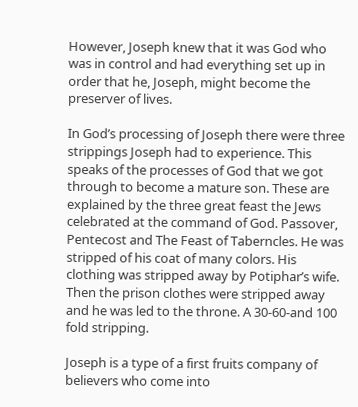However, Joseph knew that it was God who was in control and had everything set up in order that he, Joseph, might become the preserver of lives.

In God’s processing of Joseph there were three strippings Joseph had to experience. This speaks of the processes of God that we got through to become a mature son. These are explained by the three great feast the Jews celebrated at the command of God. Passover, Pentecost and The Feast of Taberncles. He was stripped of his coat of many colors. His clothing was stripped away by Potiphar’s wife. Then the prison clothes were stripped away and he was led to the throne. A 30-60-and 100 fold stripping.

Joseph is a type of a first fruits company of believers who come into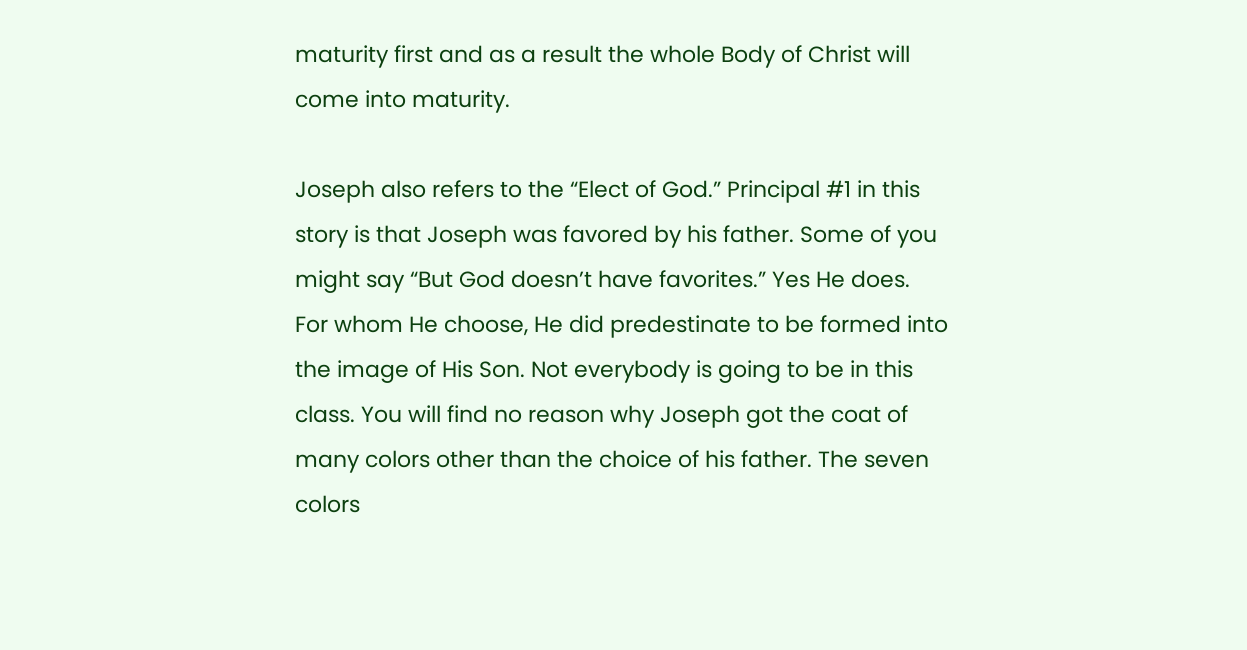maturity first and as a result the whole Body of Christ will come into maturity.

Joseph also refers to the “Elect of God.” Principal #1 in this story is that Joseph was favored by his father. Some of you might say “But God doesn’t have favorites.” Yes He does. For whom He choose, He did predestinate to be formed into the image of His Son. Not everybody is going to be in this class. You will find no reason why Joseph got the coat of many colors other than the choice of his father. The seven colors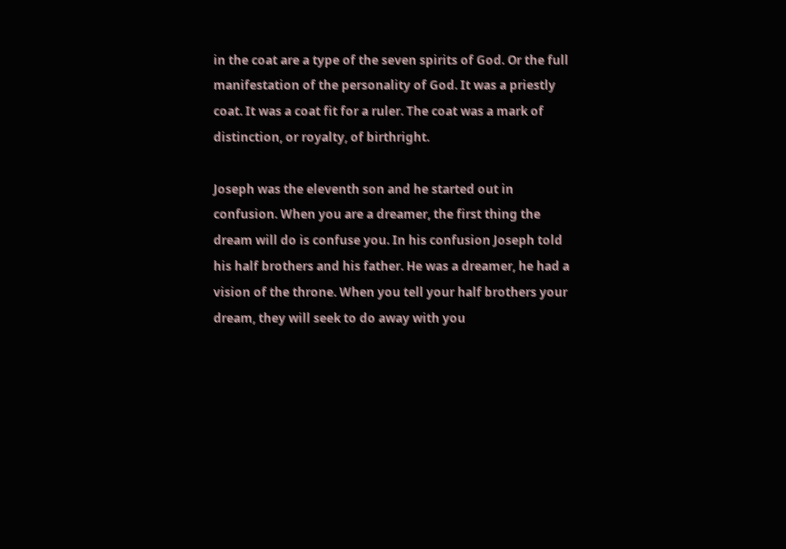in the coat are a type of the seven spirits of God. Or the full manifestation of the personality of God. It was a priestly coat. It was a coat fit for a ruler. The coat was a mark of distinction, or royalty, of birthright.

Joseph was the eleventh son and he started out in confusion. When you are a dreamer, the first thing the dream will do is confuse you. In his confusion Joseph told his half brothers and his father. He was a dreamer, he had a vision of the throne. When you tell your half brothers your dream, they will seek to do away with you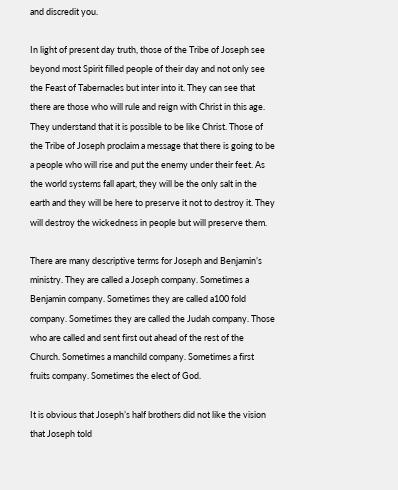and discredit you.

In light of present day truth, those of the Tribe of Joseph see beyond most Spirit filled people of their day and not only see the Feast of Tabernacles but inter into it. They can see that there are those who will rule and reign with Christ in this age. They understand that it is possible to be like Christ. Those of the Tribe of Joseph proclaim a message that there is going to be a people who will rise and put the enemy under their feet. As the world systems fall apart, they will be the only salt in the earth and they will be here to preserve it not to destroy it. They will destroy the wickedness in people but will preserve them.

There are many descriptive terms for Joseph and Benjamin’s ministry. They are called a Joseph company. Sometimes a Benjamin company. Sometimes they are called a100 fold company. Sometimes they are called the Judah company. Those who are called and sent first out ahead of the rest of the Church. Sometimes a manchild company. Sometimes a first fruits company. Sometimes the elect of God.

It is obvious that Joseph’s half brothers did not like the vision that Joseph told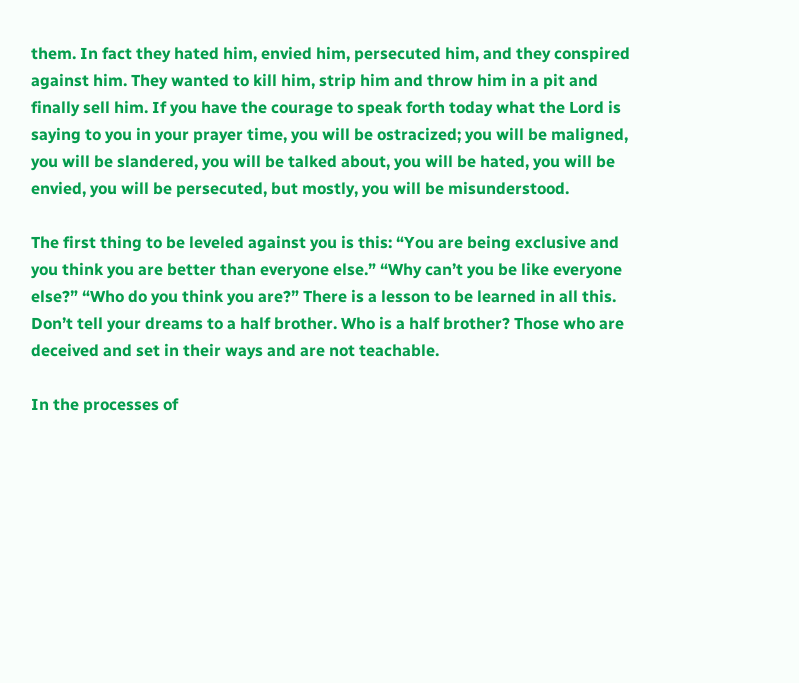them. In fact they hated him, envied him, persecuted him, and they conspired against him. They wanted to kill him, strip him and throw him in a pit and finally sell him. If you have the courage to speak forth today what the Lord is saying to you in your prayer time, you will be ostracized; you will be maligned, you will be slandered, you will be talked about, you will be hated, you will be envied, you will be persecuted, but mostly, you will be misunderstood.

The first thing to be leveled against you is this: “You are being exclusive and you think you are better than everyone else.” “Why can’t you be like everyone else?” “Who do you think you are?” There is a lesson to be learned in all this. Don’t tell your dreams to a half brother. Who is a half brother? Those who are deceived and set in their ways and are not teachable.

In the processes of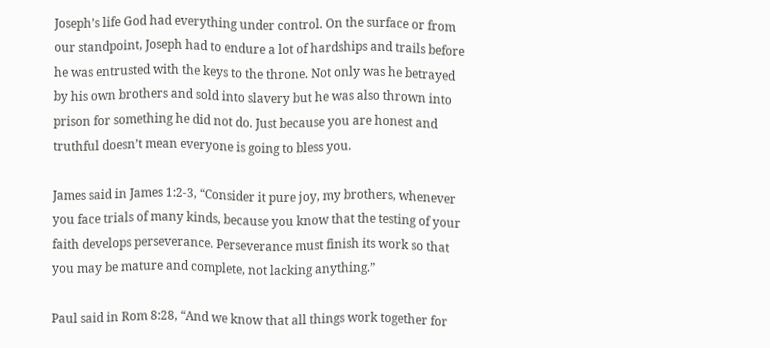Joseph’s life God had everything under control. On the surface or from our standpoint, Joseph had to endure a lot of hardships and trails before he was entrusted with the keys to the throne. Not only was he betrayed by his own brothers and sold into slavery but he was also thrown into prison for something he did not do. Just because you are honest and truthful doesn’t mean everyone is going to bless you.

James said in James 1:2-3, “Consider it pure joy, my brothers, whenever you face trials of many kinds, because you know that the testing of your faith develops perseverance. Perseverance must finish its work so that you may be mature and complete, not lacking anything.”

Paul said in Rom 8:28, “And we know that all things work together for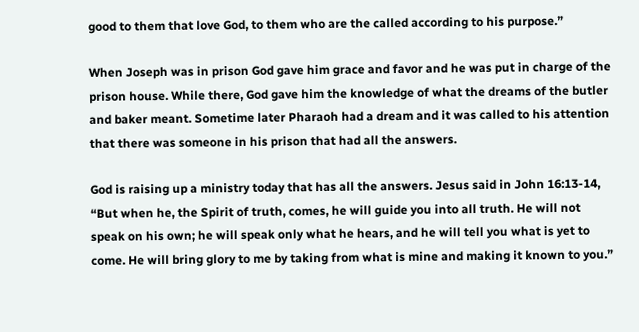good to them that love God, to them who are the called according to his purpose.”

When Joseph was in prison God gave him grace and favor and he was put in charge of the prison house. While there, God gave him the knowledge of what the dreams of the butler and baker meant. Sometime later Pharaoh had a dream and it was called to his attention that there was someone in his prison that had all the answers.

God is raising up a ministry today that has all the answers. Jesus said in John 16:13-14, “But when he, the Spirit of truth, comes, he will guide you into all truth. He will not speak on his own; he will speak only what he hears, and he will tell you what is yet to come. He will bring glory to me by taking from what is mine and making it known to you.”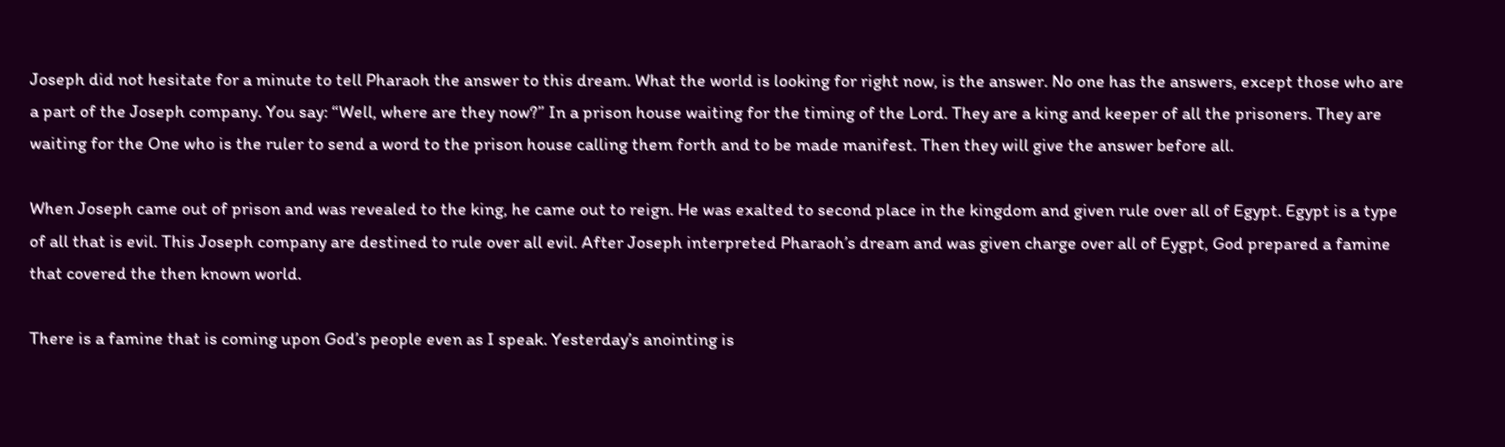Joseph did not hesitate for a minute to tell Pharaoh the answer to this dream. What the world is looking for right now, is the answer. No one has the answers, except those who are a part of the Joseph company. You say: “Well, where are they now?” In a prison house waiting for the timing of the Lord. They are a king and keeper of all the prisoners. They are waiting for the One who is the ruler to send a word to the prison house calling them forth and to be made manifest. Then they will give the answer before all.

When Joseph came out of prison and was revealed to the king, he came out to reign. He was exalted to second place in the kingdom and given rule over all of Egypt. Egypt is a type of all that is evil. This Joseph company are destined to rule over all evil. After Joseph interpreted Pharaoh’s dream and was given charge over all of Eygpt, God prepared a famine that covered the then known world.

There is a famine that is coming upon God’s people even as I speak. Yesterday’s anointing is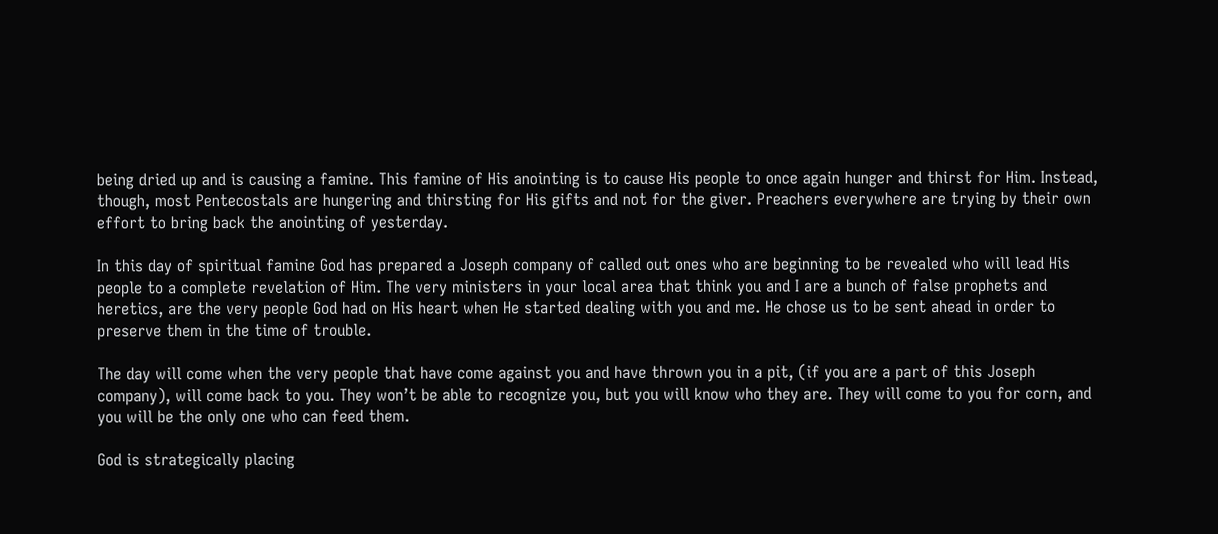being dried up and is causing a famine. This famine of His anointing is to cause His people to once again hunger and thirst for Him. Instead, though, most Pentecostals are hungering and thirsting for His gifts and not for the giver. Preachers everywhere are trying by their own effort to bring back the anointing of yesterday.

In this day of spiritual famine God has prepared a Joseph company of called out ones who are beginning to be revealed who will lead His people to a complete revelation of Him. The very ministers in your local area that think you and I are a bunch of false prophets and heretics, are the very people God had on His heart when He started dealing with you and me. He chose us to be sent ahead in order to preserve them in the time of trouble.

The day will come when the very people that have come against you and have thrown you in a pit, (if you are a part of this Joseph company), will come back to you. They won’t be able to recognize you, but you will know who they are. They will come to you for corn, and you will be the only one who can feed them.

God is strategically placing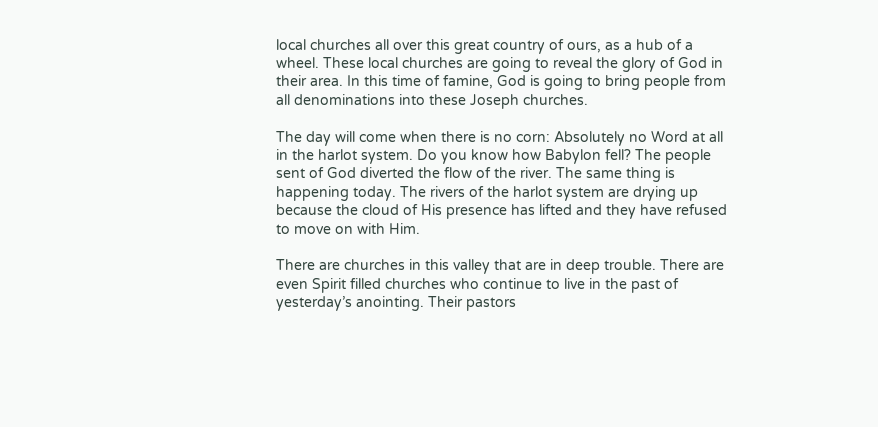local churches all over this great country of ours, as a hub of a wheel. These local churches are going to reveal the glory of God in their area. In this time of famine, God is going to bring people from all denominations into these Joseph churches.

The day will come when there is no corn: Absolutely no Word at all in the harlot system. Do you know how Babylon fell? The people sent of God diverted the flow of the river. The same thing is happening today. The rivers of the harlot system are drying up because the cloud of His presence has lifted and they have refused to move on with Him.

There are churches in this valley that are in deep trouble. There are even Spirit filled churches who continue to live in the past of yesterday’s anointing. Their pastors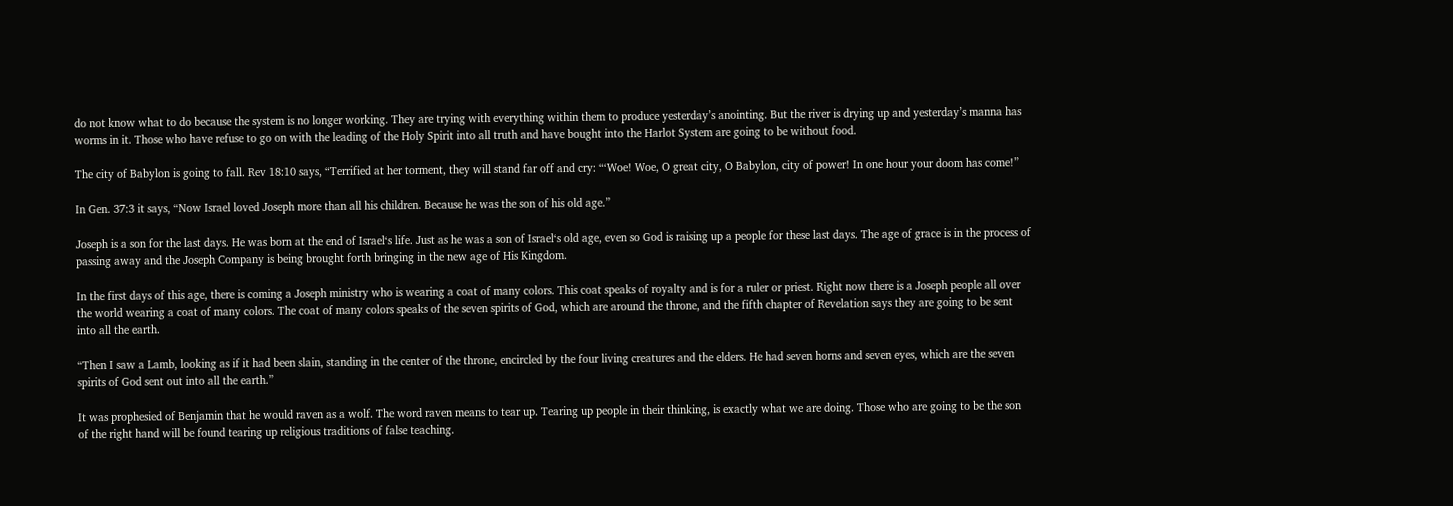do not know what to do because the system is no longer working. They are trying with everything within them to produce yesterday’s anointing. But the river is drying up and yesterday’s manna has worms in it. Those who have refuse to go on with the leading of the Holy Spirit into all truth and have bought into the Harlot System are going to be without food.

The city of Babylon is going to fall. Rev 18:10 says, “Terrified at her torment, they will stand far off and cry: “‘Woe! Woe, O great city, O Babylon, city of power! In one hour your doom has come!”

In Gen. 37:3 it says, “Now Israel loved Joseph more than all his children. Because he was the son of his old age.”

Joseph is a son for the last days. He was born at the end of Israel‘s life. Just as he was a son of Israel‘s old age, even so God is raising up a people for these last days. The age of grace is in the process of passing away and the Joseph Company is being brought forth bringing in the new age of His Kingdom.

In the first days of this age, there is coming a Joseph ministry who is wearing a coat of many colors. This coat speaks of royalty and is for a ruler or priest. Right now there is a Joseph people all over the world wearing a coat of many colors. The coat of many colors speaks of the seven spirits of God, which are around the throne, and the fifth chapter of Revelation says they are going to be sent into all the earth.

“Then I saw a Lamb, looking as if it had been slain, standing in the center of the throne, encircled by the four living creatures and the elders. He had seven horns and seven eyes, which are the seven spirits of God sent out into all the earth.”

It was prophesied of Benjamin that he would raven as a wolf. The word raven means to tear up. Tearing up people in their thinking, is exactly what we are doing. Those who are going to be the son of the right hand will be found tearing up religious traditions of false teaching.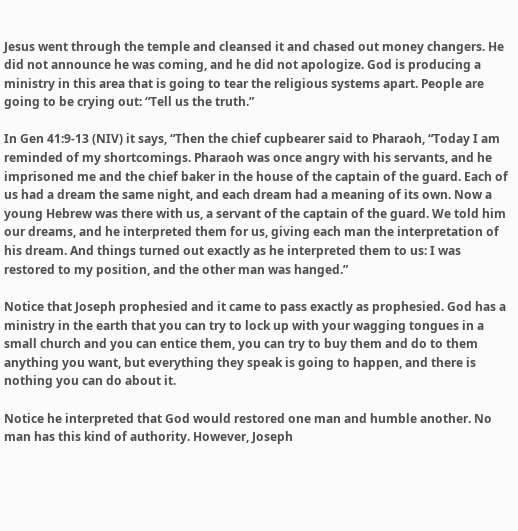Jesus went through the temple and cleansed it and chased out money changers. He did not announce he was coming, and he did not apologize. God is producing a ministry in this area that is going to tear the religious systems apart. People are going to be crying out: “Tell us the truth.”

In Gen 41:9-13 (NIV) it says, “Then the chief cupbearer said to Pharaoh, “Today I am reminded of my shortcomings. Pharaoh was once angry with his servants, and he imprisoned me and the chief baker in the house of the captain of the guard. Each of us had a dream the same night, and each dream had a meaning of its own. Now a young Hebrew was there with us, a servant of the captain of the guard. We told him our dreams, and he interpreted them for us, giving each man the interpretation of his dream. And things turned out exactly as he interpreted them to us: I was restored to my position, and the other man was hanged.”

Notice that Joseph prophesied and it came to pass exactly as prophesied. God has a ministry in the earth that you can try to lock up with your wagging tongues in a small church and you can entice them, you can try to buy them and do to them anything you want, but everything they speak is going to happen, and there is nothing you can do about it.

Notice he interpreted that God would restored one man and humble another. No man has this kind of authority. However, Joseph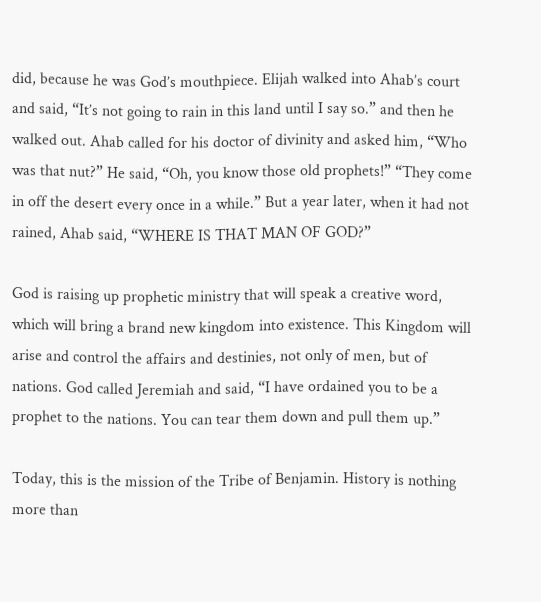did, because he was God’s mouthpiece. Elijah walked into Ahab’s court and said, “It’s not going to rain in this land until I say so.” and then he walked out. Ahab called for his doctor of divinity and asked him, “Who was that nut?” He said, “Oh, you know those old prophets!” “They come in off the desert every once in a while.” But a year later, when it had not rained, Ahab said, “WHERE IS THAT MAN OF GOD?”

God is raising up prophetic ministry that will speak a creative word, which will bring a brand new kingdom into existence. This Kingdom will arise and control the affairs and destinies, not only of men, but of nations. God called Jeremiah and said, “I have ordained you to be a prophet to the nations. You can tear them down and pull them up.”

Today, this is the mission of the Tribe of Benjamin. History is nothing more than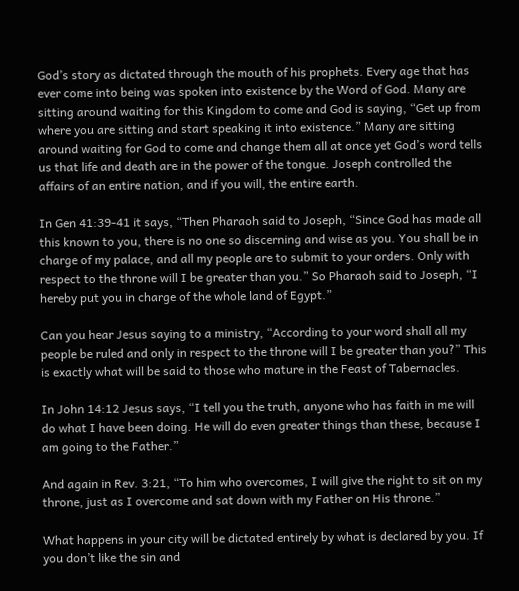God’s story as dictated through the mouth of his prophets. Every age that has ever come into being was spoken into existence by the Word of God. Many are sitting around waiting for this Kingdom to come and God is saying, “Get up from where you are sitting and start speaking it into existence.” Many are sitting around waiting for God to come and change them all at once yet God’s word tells us that life and death are in the power of the tongue. Joseph controlled the affairs of an entire nation, and if you will, the entire earth.

In Gen 41:39-41 it says, “Then Pharaoh said to Joseph, “Since God has made all this known to you, there is no one so discerning and wise as you. You shall be in charge of my palace, and all my people are to submit to your orders. Only with respect to the throne will I be greater than you.” So Pharaoh said to Joseph, “I hereby put you in charge of the whole land of Egypt.”

Can you hear Jesus saying to a ministry, “According to your word shall all my people be ruled and only in respect to the throne will I be greater than you?” This is exactly what will be said to those who mature in the Feast of Tabernacles.

In John 14:12 Jesus says, “I tell you the truth, anyone who has faith in me will do what I have been doing. He will do even greater things than these, because I am going to the Father.”

And again in Rev. 3:21, “To him who overcomes, I will give the right to sit on my throne, just as I overcome and sat down with my Father on His throne.”

What happens in your city will be dictated entirely by what is declared by you. If you don’t like the sin and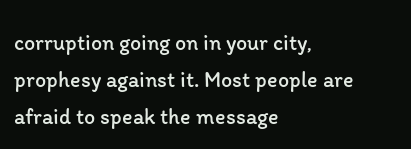corruption going on in your city, prophesy against it. Most people are afraid to speak the message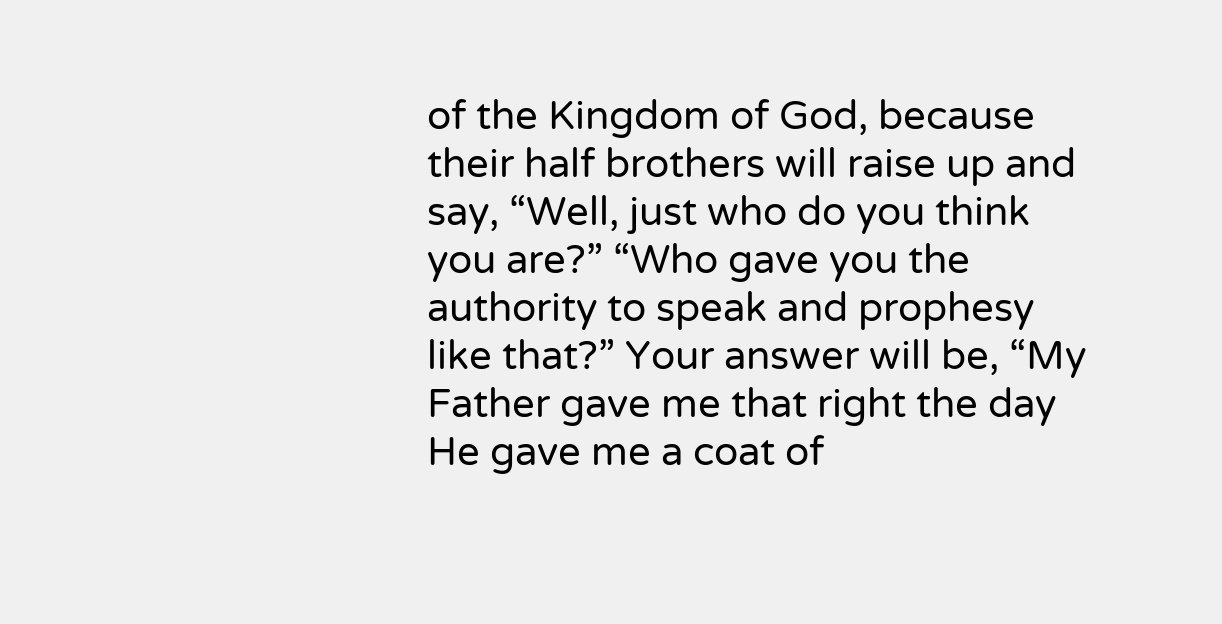of the Kingdom of God, because their half brothers will raise up and say, “Well, just who do you think you are?” “Who gave you the authority to speak and prophesy like that?” Your answer will be, “My Father gave me that right the day He gave me a coat of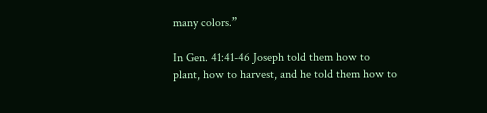many colors.”

In Gen. 41:41-46 Joseph told them how to plant, how to harvest, and he told them how to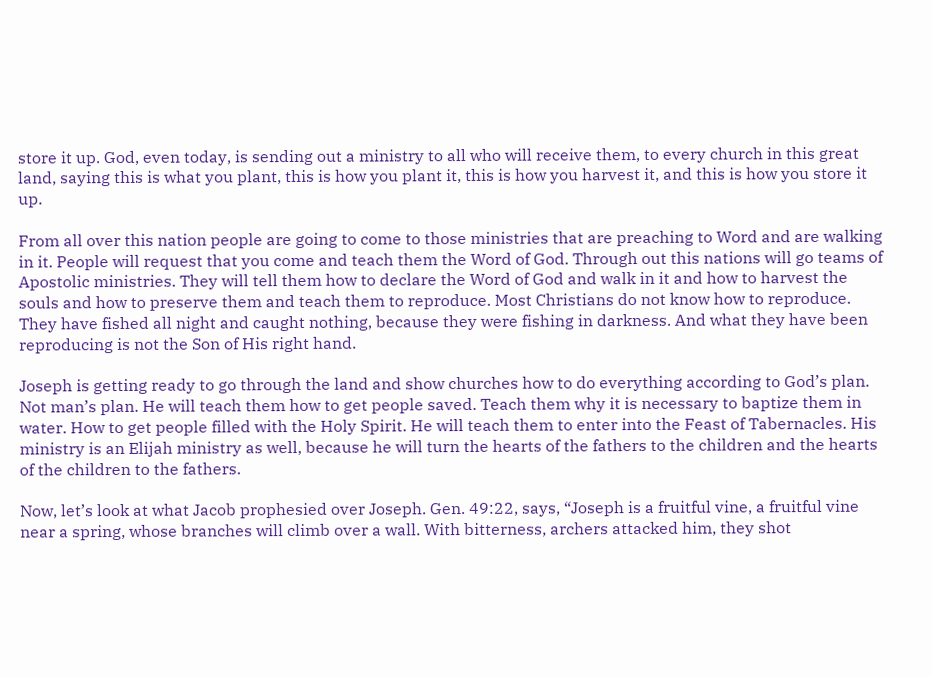store it up. God, even today, is sending out a ministry to all who will receive them, to every church in this great land, saying this is what you plant, this is how you plant it, this is how you harvest it, and this is how you store it up.

From all over this nation people are going to come to those ministries that are preaching to Word and are walking in it. People will request that you come and teach them the Word of God. Through out this nations will go teams of Apostolic ministries. They will tell them how to declare the Word of God and walk in it and how to harvest the souls and how to preserve them and teach them to reproduce. Most Christians do not know how to reproduce. They have fished all night and caught nothing, because they were fishing in darkness. And what they have been reproducing is not the Son of His right hand.

Joseph is getting ready to go through the land and show churches how to do everything according to God’s plan. Not man’s plan. He will teach them how to get people saved. Teach them why it is necessary to baptize them in water. How to get people filled with the Holy Spirit. He will teach them to enter into the Feast of Tabernacles. His ministry is an Elijah ministry as well, because he will turn the hearts of the fathers to the children and the hearts of the children to the fathers.

Now, let’s look at what Jacob prophesied over Joseph. Gen. 49:22, says, “Joseph is a fruitful vine, a fruitful vine near a spring, whose branches will climb over a wall. With bitterness, archers attacked him, they shot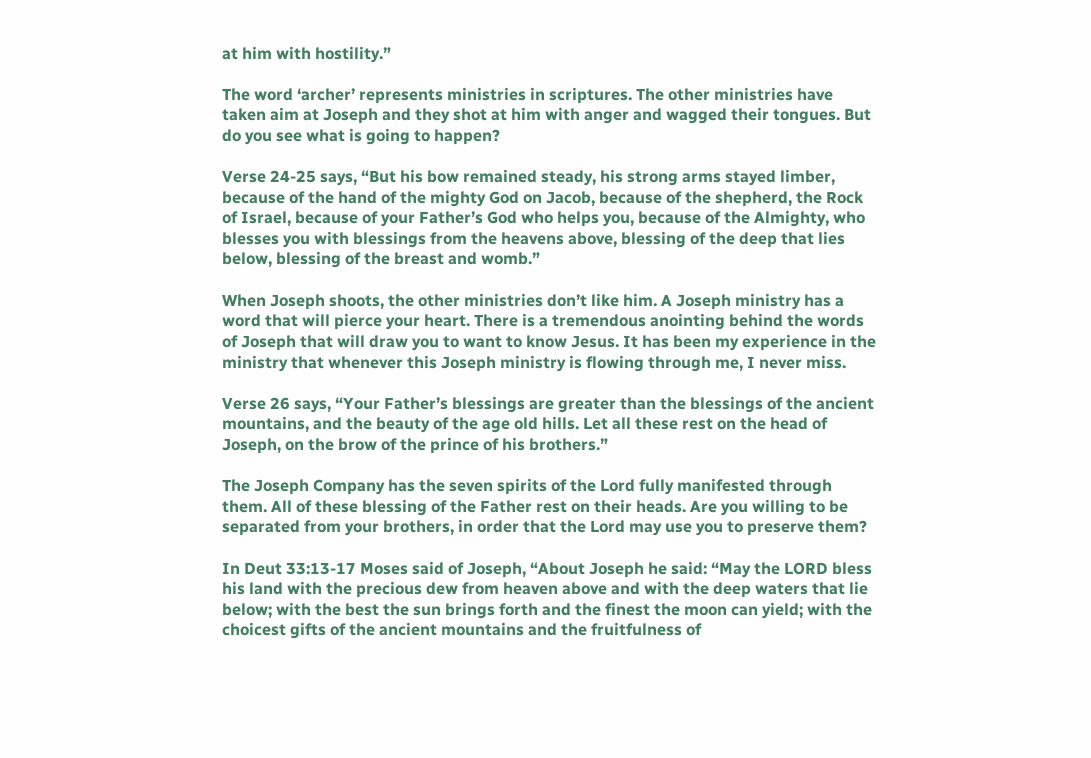at him with hostility.”

The word ‘archer’ represents ministries in scriptures. The other ministries have taken aim at Joseph and they shot at him with anger and wagged their tongues. But do you see what is going to happen?

Verse 24-25 says, “But his bow remained steady, his strong arms stayed limber, because of the hand of the mighty God on Jacob, because of the shepherd, the Rock of Israel, because of your Father’s God who helps you, because of the Almighty, who blesses you with blessings from the heavens above, blessing of the deep that lies below, blessing of the breast and womb.”

When Joseph shoots, the other ministries don’t like him. A Joseph ministry has a word that will pierce your heart. There is a tremendous anointing behind the words of Joseph that will draw you to want to know Jesus. It has been my experience in the ministry that whenever this Joseph ministry is flowing through me, I never miss.

Verse 26 says, “Your Father’s blessings are greater than the blessings of the ancient mountains, and the beauty of the age old hills. Let all these rest on the head of Joseph, on the brow of the prince of his brothers.”

The Joseph Company has the seven spirits of the Lord fully manifested through them. All of these blessing of the Father rest on their heads. Are you willing to be separated from your brothers, in order that the Lord may use you to preserve them?

In Deut 33:13-17 Moses said of Joseph, “About Joseph he said: “May the LORD bless his land with the precious dew from heaven above and with the deep waters that lie below; with the best the sun brings forth and the finest the moon can yield; with the choicest gifts of the ancient mountains and the fruitfulness of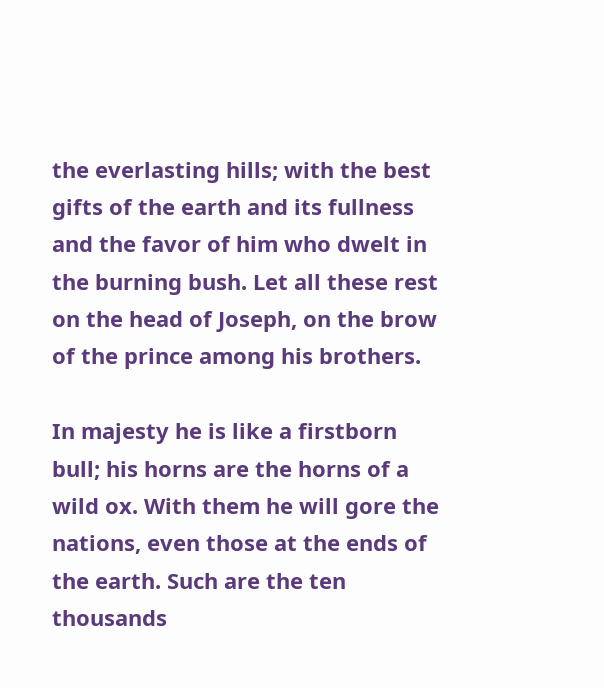the everlasting hills; with the best gifts of the earth and its fullness and the favor of him who dwelt in the burning bush. Let all these rest on the head of Joseph, on the brow of the prince among his brothers.

In majesty he is like a firstborn bull; his horns are the horns of a wild ox. With them he will gore the nations, even those at the ends of the earth. Such are the ten thousands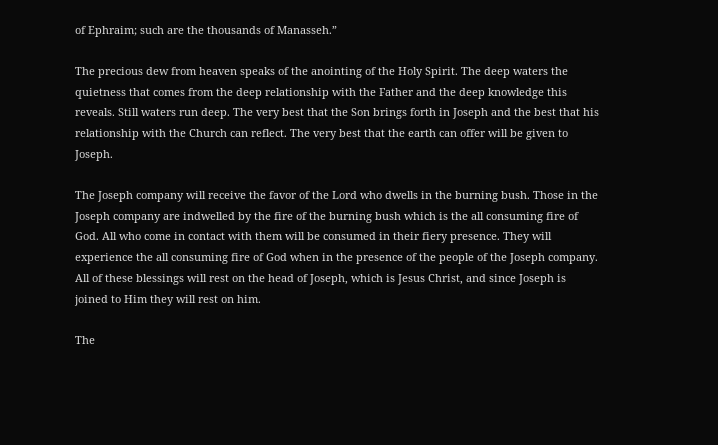of Ephraim; such are the thousands of Manasseh.”

The precious dew from heaven speaks of the anointing of the Holy Spirit. The deep waters the quietness that comes from the deep relationship with the Father and the deep knowledge this reveals. Still waters run deep. The very best that the Son brings forth in Joseph and the best that his relationship with the Church can reflect. The very best that the earth can offer will be given to Joseph.

The Joseph company will receive the favor of the Lord who dwells in the burning bush. Those in the Joseph company are indwelled by the fire of the burning bush which is the all consuming fire of God. All who come in contact with them will be consumed in their fiery presence. They will experience the all consuming fire of God when in the presence of the people of the Joseph company. All of these blessings will rest on the head of Joseph, which is Jesus Christ, and since Joseph is joined to Him they will rest on him.

The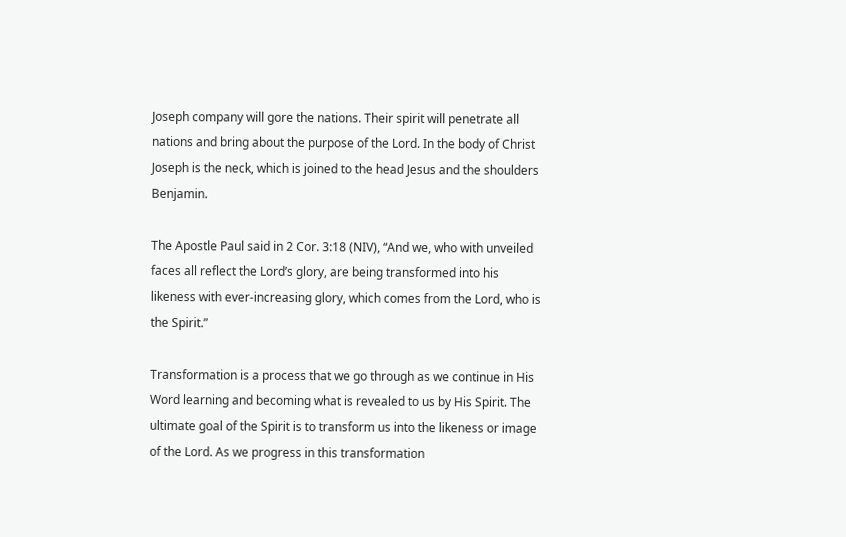Joseph company will gore the nations. Their spirit will penetrate all nations and bring about the purpose of the Lord. In the body of Christ Joseph is the neck, which is joined to the head Jesus and the shoulders Benjamin.

The Apostle Paul said in 2 Cor. 3:18 (NIV), “And we, who with unveiled faces all reflect the Lord’s glory, are being transformed into his likeness with ever-increasing glory, which comes from the Lord, who is the Spirit.”

Transformation is a process that we go through as we continue in His Word learning and becoming what is revealed to us by His Spirit. The ultimate goal of the Spirit is to transform us into the likeness or image of the Lord. As we progress in this transformation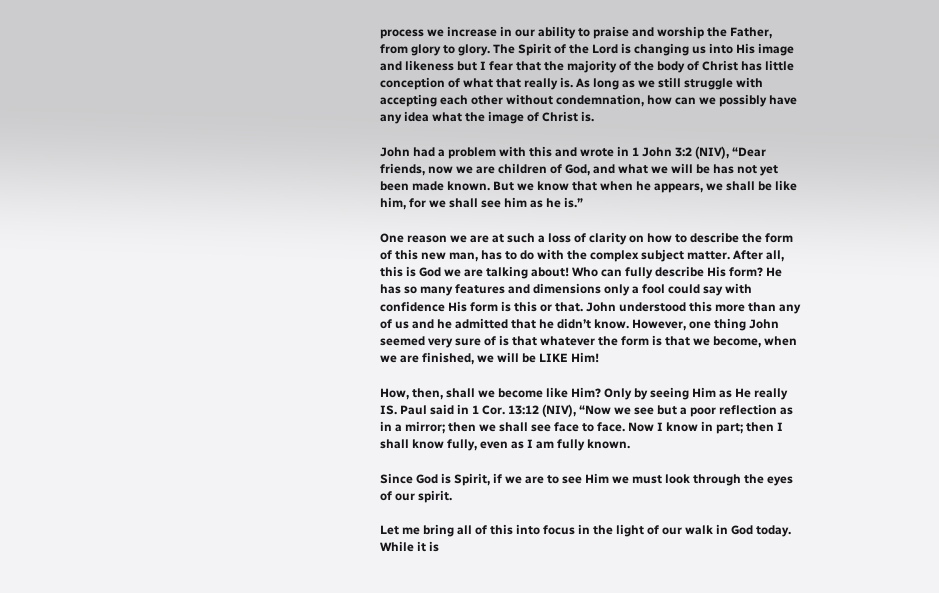process we increase in our ability to praise and worship the Father, from glory to glory. The Spirit of the Lord is changing us into His image and likeness but I fear that the majority of the body of Christ has little conception of what that really is. As long as we still struggle with accepting each other without condemnation, how can we possibly have any idea what the image of Christ is.

John had a problem with this and wrote in 1 John 3:2 (NIV), “Dear friends, now we are children of God, and what we will be has not yet been made known. But we know that when he appears, we shall be like him, for we shall see him as he is.”

One reason we are at such a loss of clarity on how to describe the form of this new man, has to do with the complex subject matter. After all, this is God we are talking about! Who can fully describe His form? He has so many features and dimensions only a fool could say with confidence His form is this or that. John understood this more than any of us and he admitted that he didn’t know. However, one thing John seemed very sure of is that whatever the form is that we become, when we are finished, we will be LIKE Him!

How, then, shall we become like Him? Only by seeing Him as He really IS. Paul said in 1 Cor. 13:12 (NIV), “Now we see but a poor reflection as in a mirror; then we shall see face to face. Now I know in part; then I shall know fully, even as I am fully known.

Since God is Spirit, if we are to see Him we must look through the eyes of our spirit.

Let me bring all of this into focus in the light of our walk in God today. While it is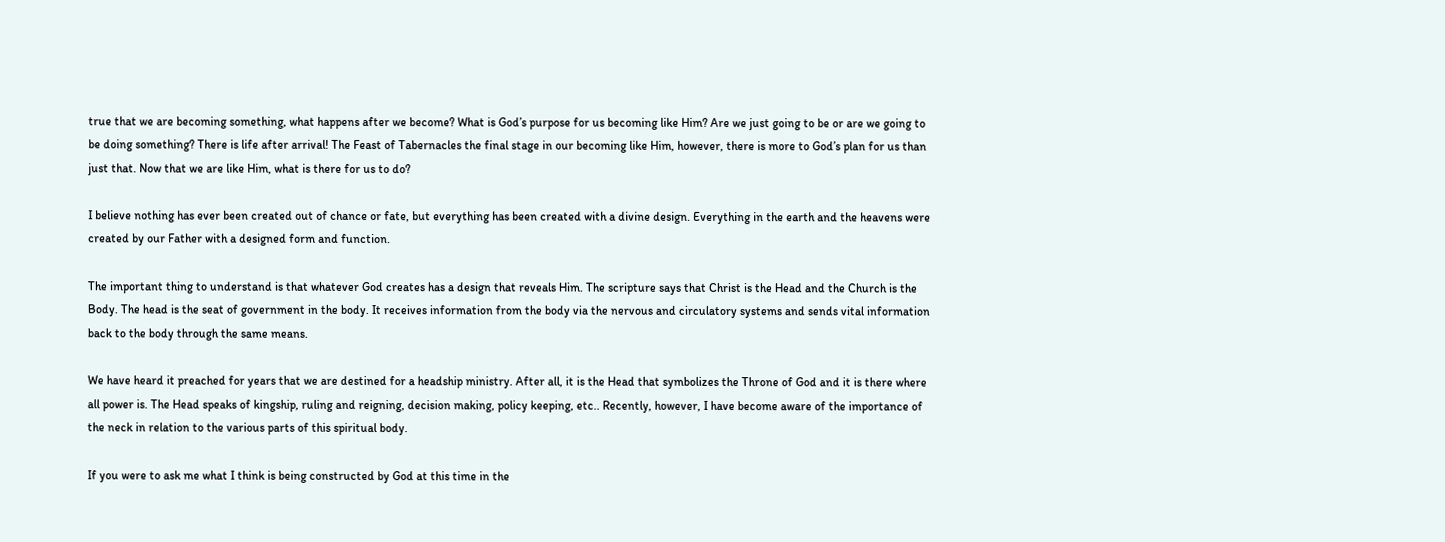true that we are becoming something, what happens after we become? What is God’s purpose for us becoming like Him? Are we just going to be or are we going to be doing something? There is life after arrival! The Feast of Tabernacles the final stage in our becoming like Him, however, there is more to God’s plan for us than just that. Now that we are like Him, what is there for us to do?

I believe nothing has ever been created out of chance or fate, but everything has been created with a divine design. Everything in the earth and the heavens were created by our Father with a designed form and function.

The important thing to understand is that whatever God creates has a design that reveals Him. The scripture says that Christ is the Head and the Church is the Body. The head is the seat of government in the body. It receives information from the body via the nervous and circulatory systems and sends vital information back to the body through the same means.

We have heard it preached for years that we are destined for a headship ministry. After all, it is the Head that symbolizes the Throne of God and it is there where all power is. The Head speaks of kingship, ruling and reigning, decision making, policy keeping, etc.. Recently, however, I have become aware of the importance of the neck in relation to the various parts of this spiritual body.

If you were to ask me what I think is being constructed by God at this time in the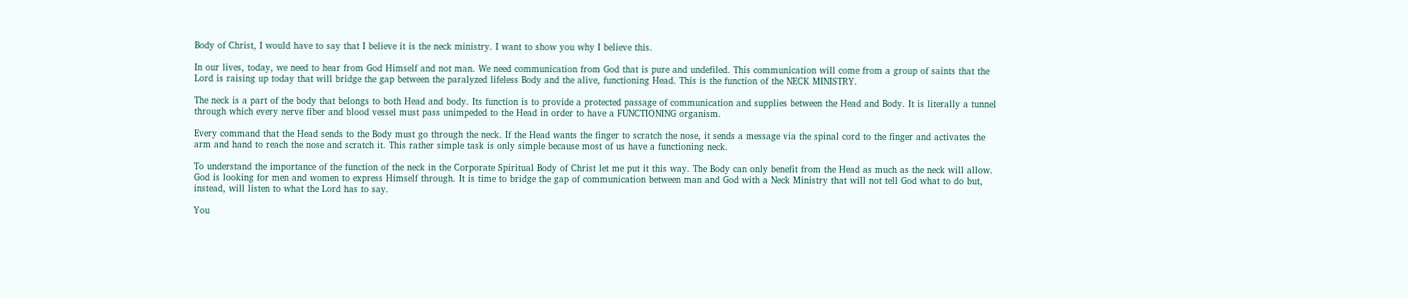Body of Christ, I would have to say that I believe it is the neck ministry. I want to show you why I believe this.

In our lives, today, we need to hear from God Himself and not man. We need communication from God that is pure and undefiled. This communication will come from a group of saints that the Lord is raising up today that will bridge the gap between the paralyzed lifeless Body and the alive, functioning Head. This is the function of the NECK MINISTRY.

The neck is a part of the body that belongs to both Head and body. Its function is to provide a protected passage of communication and supplies between the Head and Body. It is literally a tunnel through which every nerve fiber and blood vessel must pass unimpeded to the Head in order to have a FUNCTIONING organism.

Every command that the Head sends to the Body must go through the neck. If the Head wants the finger to scratch the nose, it sends a message via the spinal cord to the finger and activates the arm and hand to reach the nose and scratch it. This rather simple task is only simple because most of us have a functioning neck.

To understand the importance of the function of the neck in the Corporate Spiritual Body of Christ let me put it this way. The Body can only benefit from the Head as much as the neck will allow. God is looking for men and women to express Himself through. It is time to bridge the gap of communication between man and God with a Neck Ministry that will not tell God what to do but, instead, will listen to what the Lord has to say.

You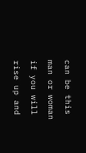can be this man or woman if you will rise up and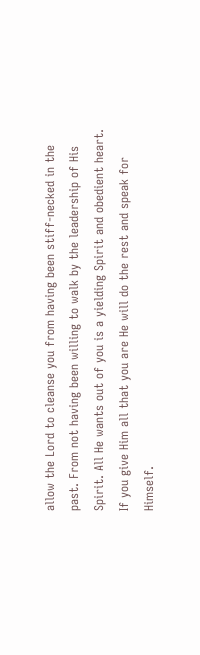allow the Lord to cleanse you from having been stiff-necked in the past. From not having been willing to walk by the leadership of His Spirit. All He wants out of you is a yielding Spirit and obedient heart. If you give Him all that you are He will do the rest and speak for Himself.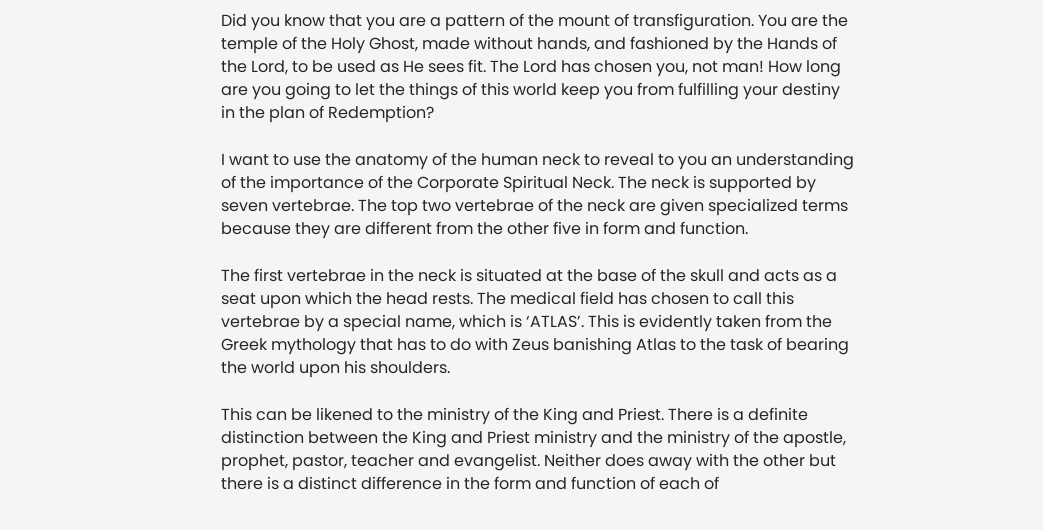Did you know that you are a pattern of the mount of transfiguration. You are the temple of the Holy Ghost, made without hands, and fashioned by the Hands of the Lord, to be used as He sees fit. The Lord has chosen you, not man! How long are you going to let the things of this world keep you from fulfilling your destiny in the plan of Redemption?

I want to use the anatomy of the human neck to reveal to you an understanding of the importance of the Corporate Spiritual Neck. The neck is supported by seven vertebrae. The top two vertebrae of the neck are given specialized terms because they are different from the other five in form and function.

The first vertebrae in the neck is situated at the base of the skull and acts as a seat upon which the head rests. The medical field has chosen to call this vertebrae by a special name, which is ‘ATLAS’. This is evidently taken from the Greek mythology that has to do with Zeus banishing Atlas to the task of bearing the world upon his shoulders.

This can be likened to the ministry of the King and Priest. There is a definite distinction between the King and Priest ministry and the ministry of the apostle, prophet, pastor, teacher and evangelist. Neither does away with the other but there is a distinct difference in the form and function of each of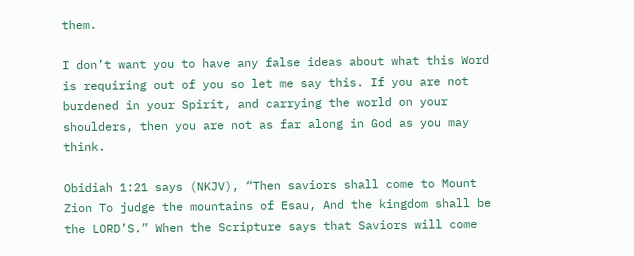them.

I don’t want you to have any false ideas about what this Word is requiring out of you so let me say this. If you are not burdened in your Spirit, and carrying the world on your shoulders, then you are not as far along in God as you may think.

Obidiah 1:21 says (NKJV), “Then saviors shall come to Mount Zion To judge the mountains of Esau, And the kingdom shall be the LORD’S.” When the Scripture says that Saviors will come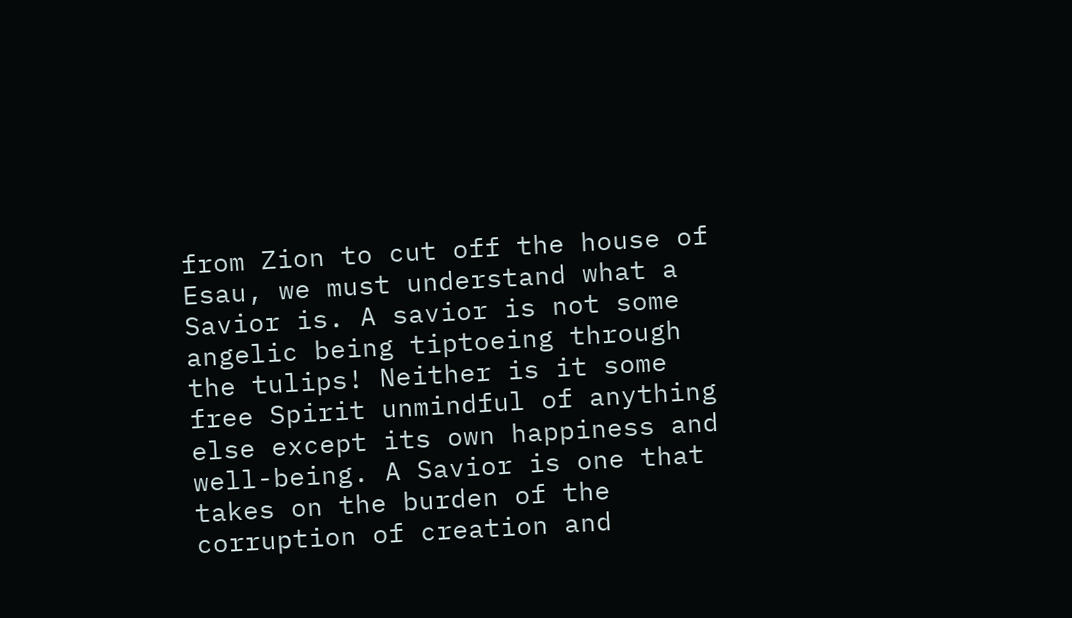from Zion to cut off the house of Esau, we must understand what a Savior is. A savior is not some angelic being tiptoeing through the tulips! Neither is it some free Spirit unmindful of anything else except its own happiness and well-being. A Savior is one that takes on the burden of the corruption of creation and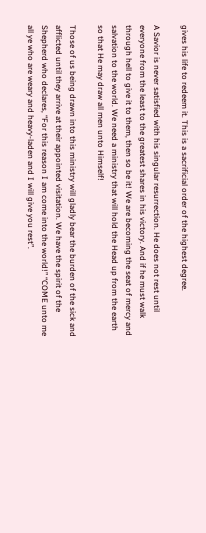gives his life to redeem it. This is a sacrificial order of the highest degree.

A Savior is never satisfied with his singular resurrection. He does not rest until everyone from the least to the greatest shares in his victory. And if he must walk through hell to give it to them, then so be it! We are becoming the seat of mercy and salvation to the world. We need a ministry that will hold the Head up from the earth so that He may draw all men unto Himself!

Those of us being drawn into this ministry will gladly bear the burden of the sick and afflicted until they arrive at their appointed visitation. We have the spirit of the Shepherd who declares, “For this reason I am come into the world!” “COME unto me all ye who are weary and heavy-laden and I will give you rest”.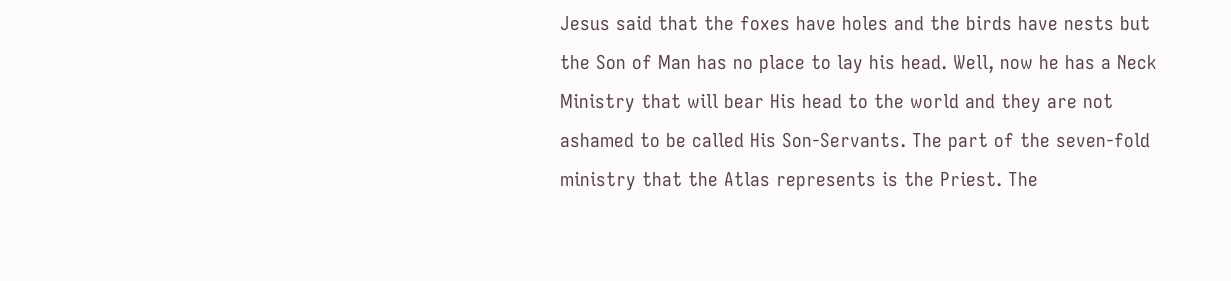Jesus said that the foxes have holes and the birds have nests but the Son of Man has no place to lay his head. Well, now he has a Neck Ministry that will bear His head to the world and they are not ashamed to be called His Son-Servants. The part of the seven-fold ministry that the Atlas represents is the Priest. The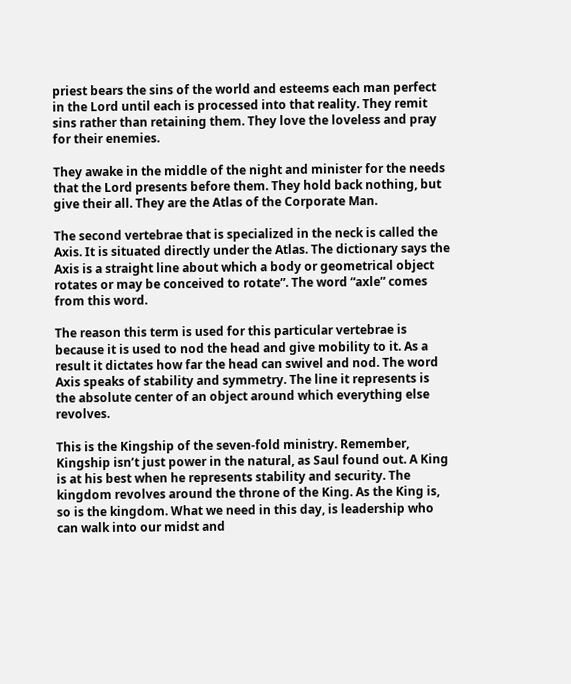priest bears the sins of the world and esteems each man perfect in the Lord until each is processed into that reality. They remit sins rather than retaining them. They love the loveless and pray for their enemies.

They awake in the middle of the night and minister for the needs that the Lord presents before them. They hold back nothing, but give their all. They are the Atlas of the Corporate Man.

The second vertebrae that is specialized in the neck is called the Axis. It is situated directly under the Atlas. The dictionary says the Axis is a straight line about which a body or geometrical object rotates or may be conceived to rotate”. The word “axle” comes from this word.

The reason this term is used for this particular vertebrae is because it is used to nod the head and give mobility to it. As a result it dictates how far the head can swivel and nod. The word Axis speaks of stability and symmetry. The line it represents is the absolute center of an object around which everything else revolves.

This is the Kingship of the seven-fold ministry. Remember, Kingship isn’t just power in the natural, as Saul found out. A King is at his best when he represents stability and security. The kingdom revolves around the throne of the King. As the King is, so is the kingdom. What we need in this day, is leadership who can walk into our midst and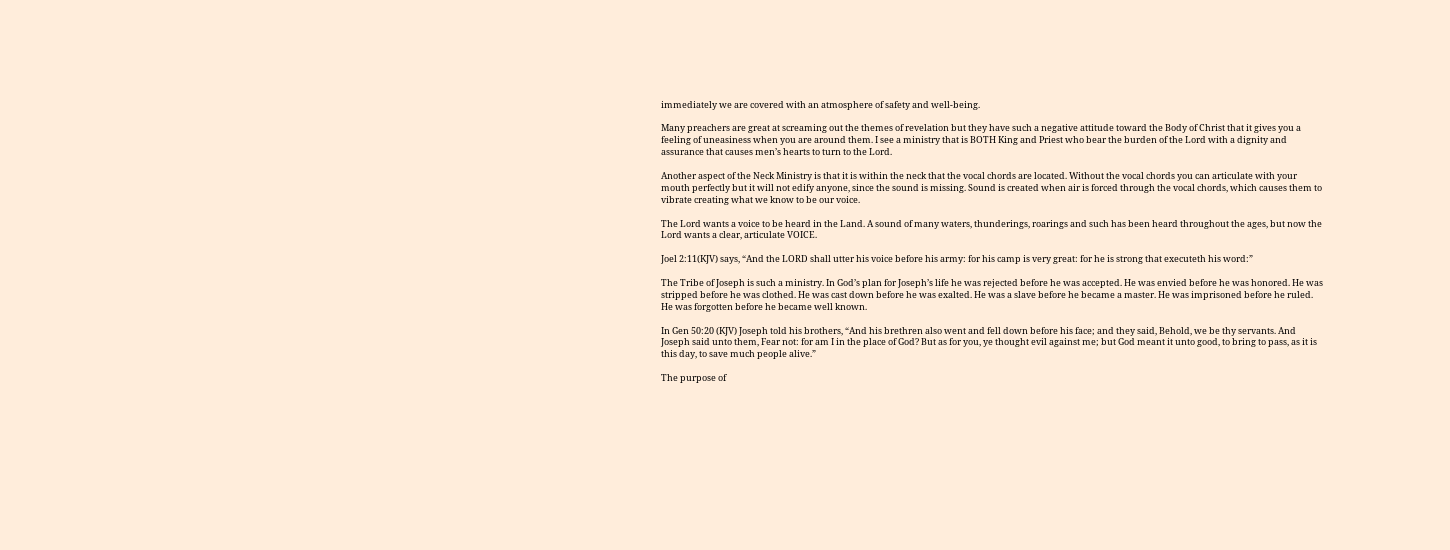immediately we are covered with an atmosphere of safety and well-being.

Many preachers are great at screaming out the themes of revelation but they have such a negative attitude toward the Body of Christ that it gives you a feeling of uneasiness when you are around them. I see a ministry that is BOTH King and Priest who bear the burden of the Lord with a dignity and assurance that causes men’s hearts to turn to the Lord.

Another aspect of the Neck Ministry is that it is within the neck that the vocal chords are located. Without the vocal chords you can articulate with your mouth perfectly but it will not edify anyone, since the sound is missing. Sound is created when air is forced through the vocal chords, which causes them to vibrate creating what we know to be our voice.

The Lord wants a voice to be heard in the Land. A sound of many waters, thunderings, roarings and such has been heard throughout the ages, but now the Lord wants a clear, articulate VOICE.

Joel 2:11(KJV) says, “And the LORD shall utter his voice before his army: for his camp is very great: for he is strong that executeth his word:”

The Tribe of Joseph is such a ministry. In God’s plan for Joseph’s life he was rejected before he was accepted. He was envied before he was honored. He was stripped before he was clothed. He was cast down before he was exalted. He was a slave before he became a master. He was imprisoned before he ruled. He was forgotten before he became well known.

In Gen 50:20 (KJV) Joseph told his brothers, “And his brethren also went and fell down before his face; and they said, Behold, we be thy servants. And Joseph said unto them, Fear not: for am I in the place of God? But as for you, ye thought evil against me; but God meant it unto good, to bring to pass, as it is this day, to save much people alive.”

The purpose of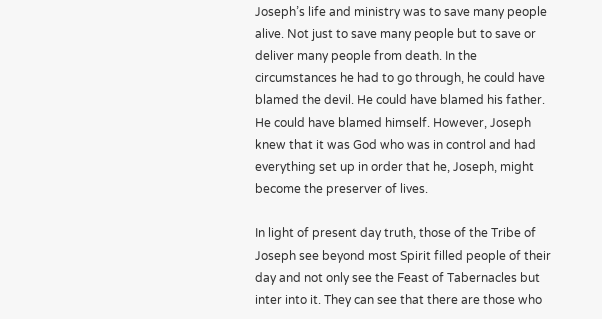Joseph’s life and ministry was to save many people alive. Not just to save many people but to save or deliver many people from death. In the circumstances he had to go through, he could have blamed the devil. He could have blamed his father. He could have blamed himself. However, Joseph knew that it was God who was in control and had everything set up in order that he, Joseph, might become the preserver of lives.

In light of present day truth, those of the Tribe of Joseph see beyond most Spirit filled people of their day and not only see the Feast of Tabernacles but inter into it. They can see that there are those who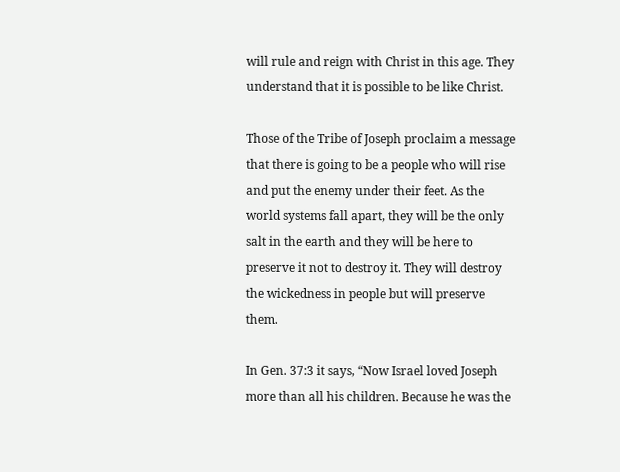will rule and reign with Christ in this age. They understand that it is possible to be like Christ.

Those of the Tribe of Joseph proclaim a message that there is going to be a people who will rise and put the enemy under their feet. As the world systems fall apart, they will be the only salt in the earth and they will be here to preserve it not to destroy it. They will destroy the wickedness in people but will preserve them.

In Gen. 37:3 it says, “Now Israel loved Joseph more than all his children. Because he was the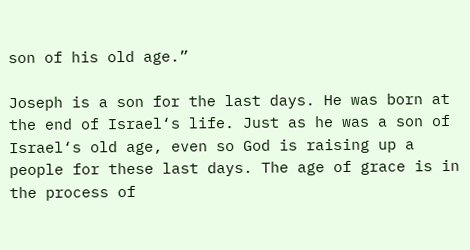son of his old age.”

Joseph is a son for the last days. He was born at the end of Israel‘s life. Just as he was a son of Israel‘s old age, even so God is raising up a people for these last days. The age of grace is in the process of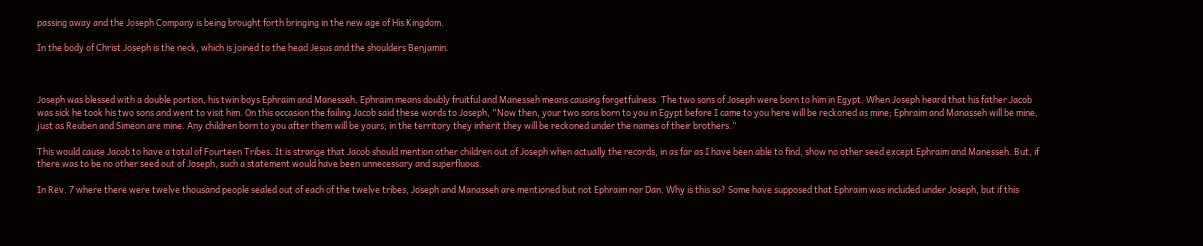passing away and the Joseph Company is being brought forth bringing in the new age of His Kingdom.

In the body of Christ Joseph is the neck, which is joined to the head Jesus and the shoulders Benjamin.



Joseph was blessed with a double portion, his twin boys Ephraim and Manesseh. Ephraim means doubly fruitful and Manesseh means causing forgetfulness. The two sons of Joseph were born to him in Egypt. When Joseph heard that his father Jacob was sick he took his two sons and went to visit him. On this occasion the failing Jacob said these words to Joseph, “Now then, your two sons born to you in Egypt before I came to you here will be reckoned as mine; Ephraim and Manasseh will be mine, just as Reuben and Simeon are mine. Any children born to you after them will be yours; in the territory they inherit they will be reckoned under the names of their brothers.”

This would cause Jacob to have a total of Fourteen Tribes. It is strange that Jacob should mention other children out of Joseph when actually the records, in as far as I have been able to find, show no other seed except Ephraim and Manesseh. But, if there was to be no other seed out of Joseph, such a statement would have been unnecessary and superfluous.

In Rev. 7 where there were twelve thousand people sealed out of each of the twelve tribes, Joseph and Manasseh are mentioned but not Ephraim nor Dan. Why is this so? Some have supposed that Ephraim was included under Joseph, but if this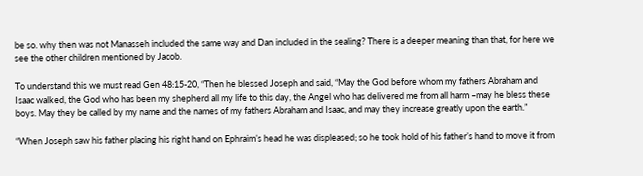be so. why then was not Manasseh included the same way and Dan included in the sealing? There is a deeper meaning than that, for here we see the other children mentioned by Jacob.

To understand this we must read Gen 48:15-20, “Then he blessed Joseph and said, “May the God before whom my fathers Abraham and Isaac walked, the God who has been my shepherd all my life to this day, the Angel who has delivered me from all harm –may he bless these boys. May they be called by my name and the names of my fathers Abraham and Isaac, and may they increase greatly upon the earth.”

“When Joseph saw his father placing his right hand on Ephraim’s head he was displeased; so he took hold of his father’s hand to move it from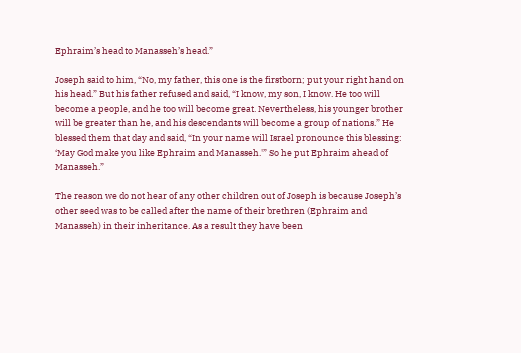Ephraim’s head to Manasseh’s head.”

Joseph said to him, “No, my father, this one is the firstborn; put your right hand on his head.” But his father refused and said, “I know, my son, I know. He too will become a people, and he too will become great. Nevertheless, his younger brother will be greater than he, and his descendants will become a group of nations.” He blessed them that day and said, “In your name will Israel pronounce this blessing: ‘May God make you like Ephraim and Manasseh.'” So he put Ephraim ahead of Manasseh.”

The reason we do not hear of any other children out of Joseph is because Joseph’s other seed was to be called after the name of their brethren (Ephraim and Manasseh) in their inheritance. As a result they have been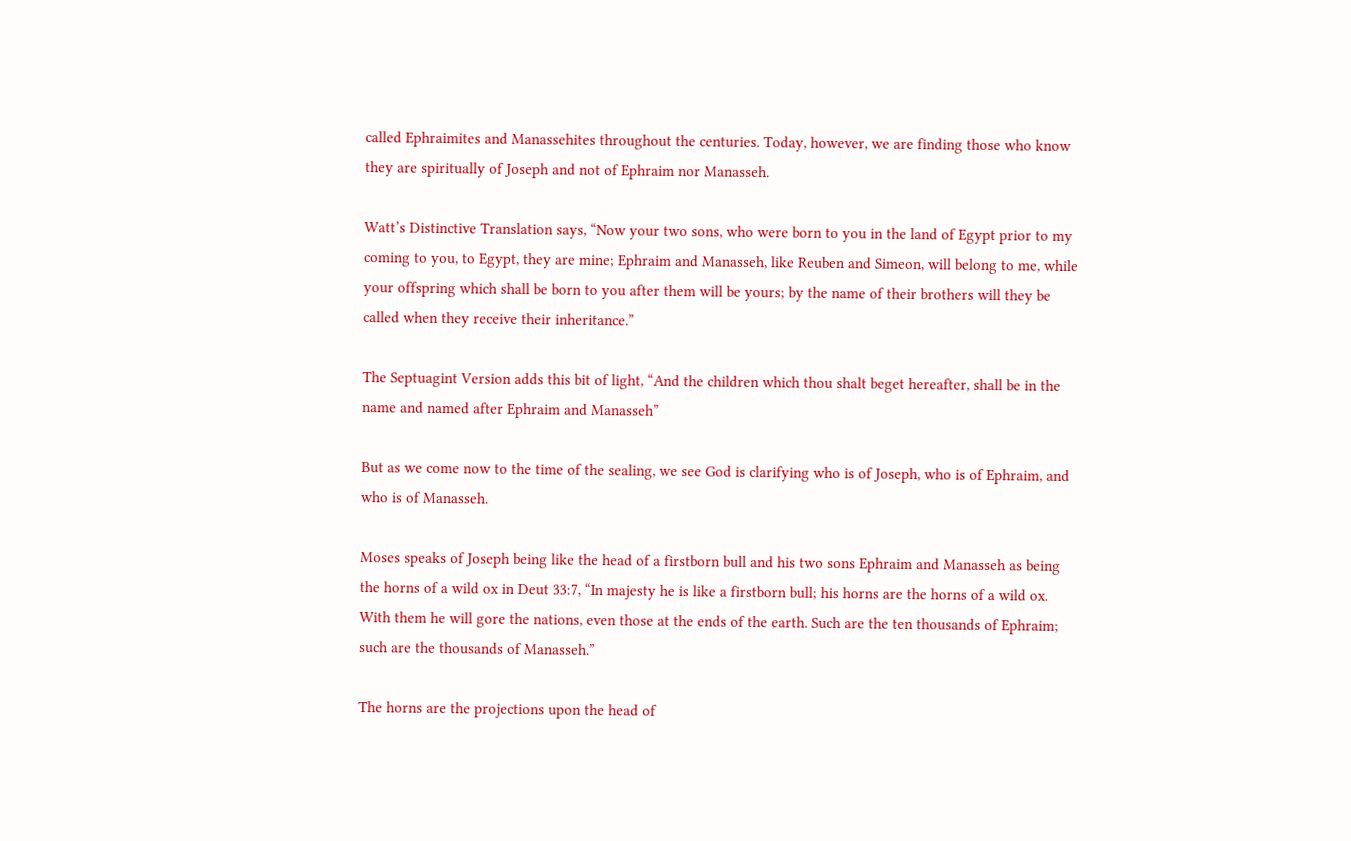called Ephraimites and Manassehites throughout the centuries. Today, however, we are finding those who know they are spiritually of Joseph and not of Ephraim nor Manasseh.

Watt’s Distinctive Translation says, “Now your two sons, who were born to you in the land of Egypt prior to my coming to you, to Egypt, they are mine; Ephraim and Manasseh, like Reuben and Simeon, will belong to me, while your offspring which shall be born to you after them will be yours; by the name of their brothers will they be called when they receive their inheritance.”

The Septuagint Version adds this bit of light, “And the children which thou shalt beget hereafter, shall be in the name and named after Ephraim and Manasseh”

But as we come now to the time of the sealing, we see God is clarifying who is of Joseph, who is of Ephraim, and who is of Manasseh.

Moses speaks of Joseph being like the head of a firstborn bull and his two sons Ephraim and Manasseh as being the horns of a wild ox in Deut 33:7, “In majesty he is like a firstborn bull; his horns are the horns of a wild ox. With them he will gore the nations, even those at the ends of the earth. Such are the ten thousands of Ephraim; such are the thousands of Manasseh.”

The horns are the projections upon the head of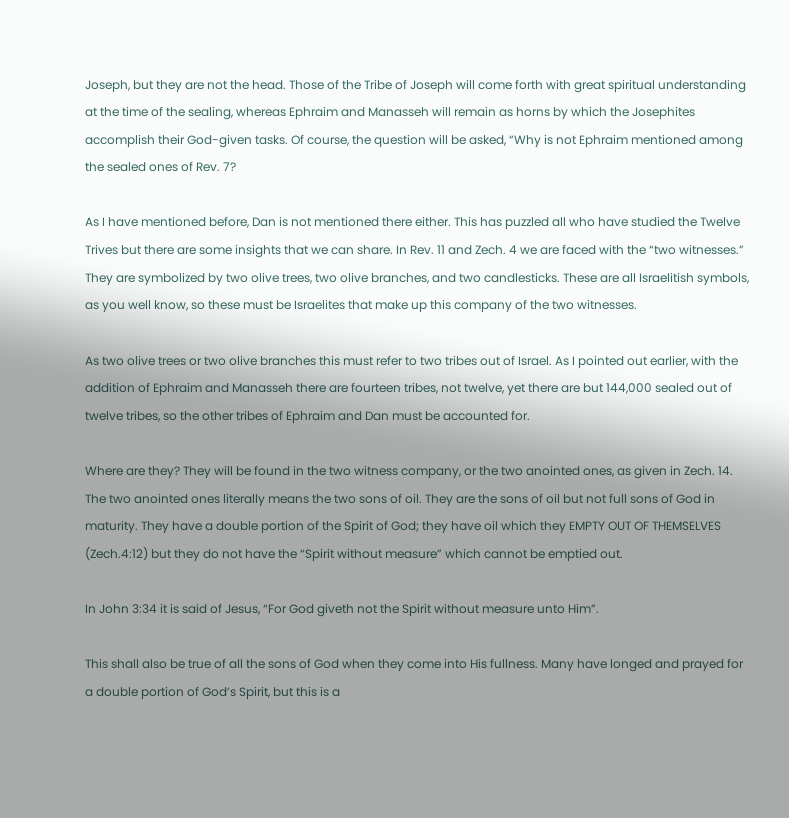Joseph, but they are not the head. Those of the Tribe of Joseph will come forth with great spiritual understanding at the time of the sealing, whereas Ephraim and Manasseh will remain as horns by which the Josephites accomplish their God-given tasks. Of course, the question will be asked, “Why is not Ephraim mentioned among the sealed ones of Rev. 7?

As I have mentioned before, Dan is not mentioned there either. This has puzzled all who have studied the Twelve Trives but there are some insights that we can share. In Rev. 11 and Zech. 4 we are faced with the “two witnesses.” They are symbolized by two olive trees, two olive branches, and two candlesticks. These are all Israelitish symbols, as you well know, so these must be Israelites that make up this company of the two witnesses.

As two olive trees or two olive branches this must refer to two tribes out of Israel. As I pointed out earlier, with the addition of Ephraim and Manasseh there are fourteen tribes, not twelve, yet there are but 144,000 sealed out of twelve tribes, so the other tribes of Ephraim and Dan must be accounted for.

Where are they? They will be found in the two witness company, or the two anointed ones, as given in Zech. 14. The two anointed ones literally means the two sons of oil. They are the sons of oil but not full sons of God in maturity. They have a double portion of the Spirit of God; they have oil which they EMPTY OUT OF THEMSELVES (Zech.4:12) but they do not have the “Spirit without measure” which cannot be emptied out.

In John 3:34 it is said of Jesus, “For God giveth not the Spirit without measure unto Him”.

This shall also be true of all the sons of God when they come into His fullness. Many have longed and prayed for a double portion of God’s Spirit, but this is a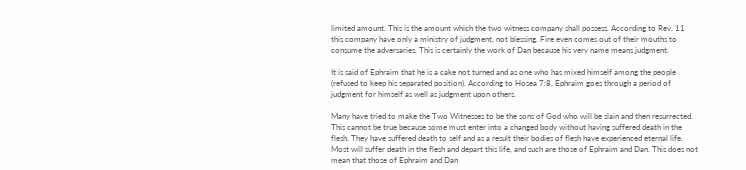limited amount. This is the amount which the two witness company shall possess. According to Rev. 11 this company have only a ministry of judgment, not blessing. Fire even comes out of their mouths to consume the adversaries. This is certainly the work of Dan because his very name means judgment.

It is said of Ephraim that he is a cake not turned and as one who has mixed himself among the people (refused to keep his separated position). According to Hosea 7:8, Ephraim goes through a period of judgment for himself as well as judgment upon others.

Many have tried to make the Two Witnesses to be the sons of God who will be slain and then resurrected. This cannot be true because some must enter into a changed body without having suffered death in the flesh. They have suffered death to self and as a result their bodies of flesh have experienced eternal life. Most will suffer death in the flesh and depart this life, and such are those of Ephraim and Dan. This does not mean that those of Ephraim and Dan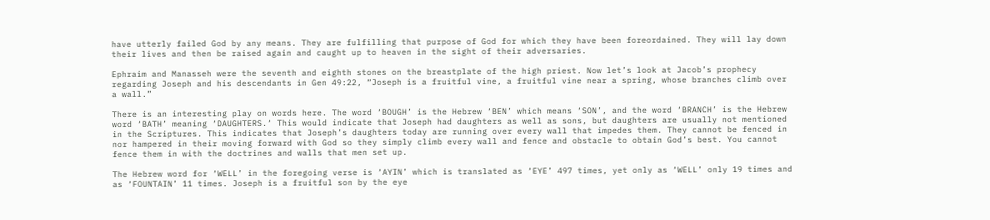have utterly failed God by any means. They are fulfilling that purpose of God for which they have been foreordained. They will lay down their lives and then be raised again and caught up to heaven in the sight of their adversaries.

Ephraim and Manasseh were the seventh and eighth stones on the breastplate of the high priest. Now let’s look at Jacob’s prophecy regarding Joseph and his descendants in Gen 49:22, “Joseph is a fruitful vine, a fruitful vine near a spring, whose branches climb over a wall.”

There is an interesting play on words here. The word ‘BOUGH’ is the Hebrew ‘BEN’ which means ‘SON’, and the word ‘BRANCH’ is the Hebrew word ‘BATH’ meaning ‘DAUGHTERS.‘ This would indicate that Joseph had daughters as well as sons, but daughters are usually not mentioned in the Scriptures. This indicates that Joseph’s daughters today are running over every wall that impedes them. They cannot be fenced in nor hampered in their moving forward with God so they simply climb every wall and fence and obstacle to obtain God’s best. You cannot fence them in with the doctrines and walls that men set up.

The Hebrew word for ‘WELL’ in the foregoing verse is ‘AYIN’ which is translated as ‘EYE’ 497 times, yet only as ‘WELL’ only 19 times and as ‘FOUNTAIN’ 11 times. Joseph is a fruitful son by the eye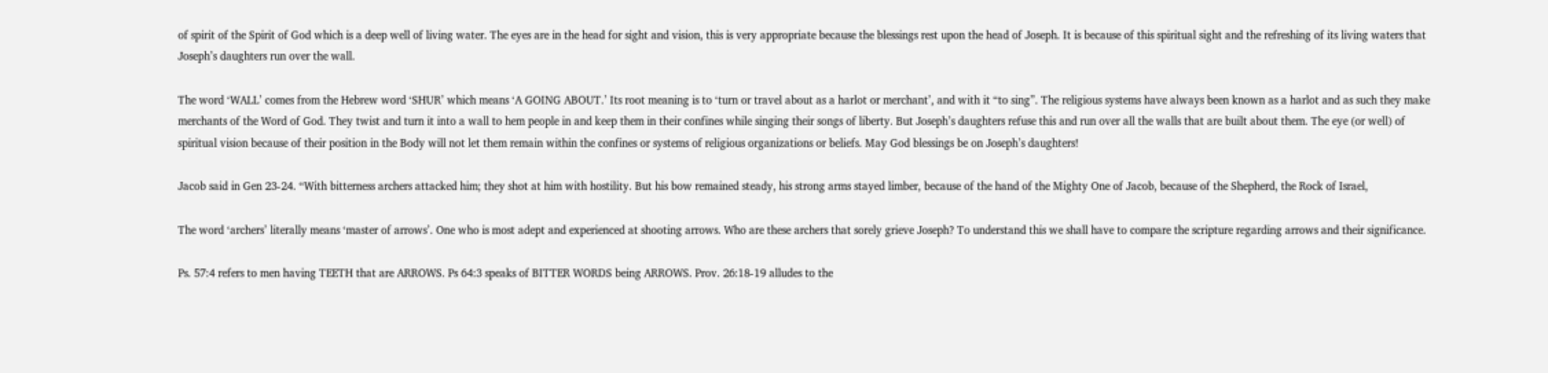of spirit of the Spirit of God which is a deep well of living water. The eyes are in the head for sight and vision, this is very appropriate because the blessings rest upon the head of Joseph. It is because of this spiritual sight and the refreshing of its living waters that Joseph’s daughters run over the wall.

The word ‘WALL’ comes from the Hebrew word ‘SHUR’ which means ‘A GOING ABOUT.’ Its root meaning is to ‘turn or travel about as a harlot or merchant’, and with it “to sing”. The religious systems have always been known as a harlot and as such they make merchants of the Word of God. They twist and turn it into a wall to hem people in and keep them in their confines while singing their songs of liberty. But Joseph’s daughters refuse this and run over all the walls that are built about them. The eye (or well) of spiritual vision because of their position in the Body will not let them remain within the confines or systems of religious organizations or beliefs. May God blessings be on Joseph’s daughters!

Jacob said in Gen 23-24. “With bitterness archers attacked him; they shot at him with hostility. But his bow remained steady, his strong arms stayed limber, because of the hand of the Mighty One of Jacob, because of the Shepherd, the Rock of Israel,

The word ‘archers’ literally means ‘master of arrows’. One who is most adept and experienced at shooting arrows. Who are these archers that sorely grieve Joseph? To understand this we shall have to compare the scripture regarding arrows and their significance.

Ps. 57:4 refers to men having TEETH that are ARROWS. Ps 64:3 speaks of BITTER WORDS being ARROWS. Prov. 26:18-19 alludes to the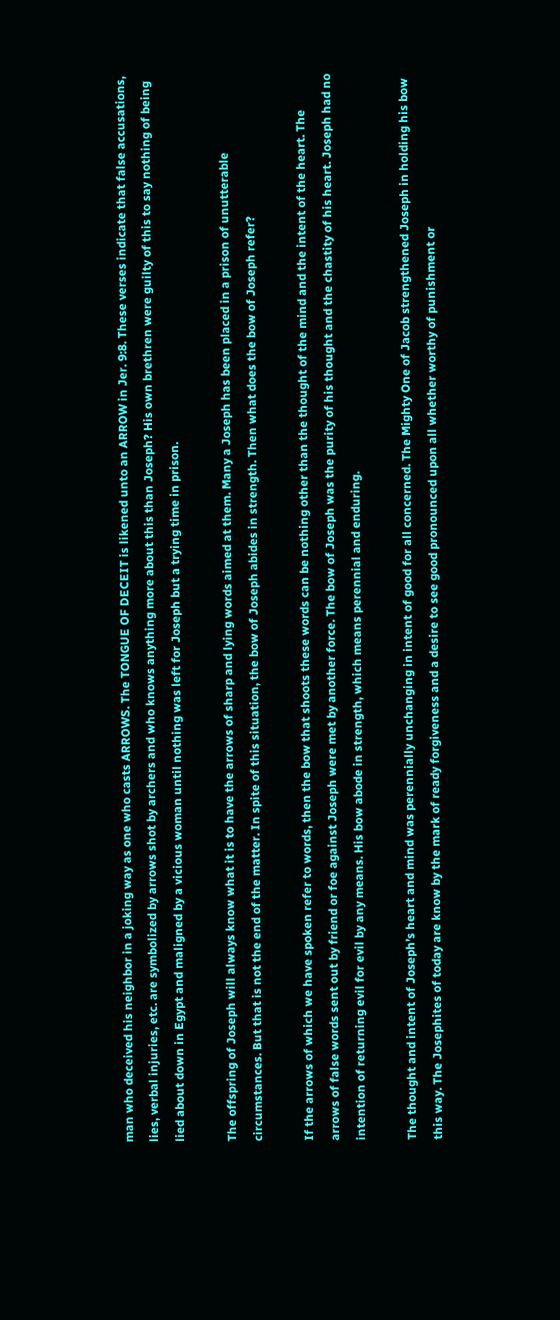man who deceived his neighbor in a joking way as one who casts ARROWS. The TONGUE OF DECEIT is likened unto an ARROW in Jer. 9:8. These verses indicate that false accusations, lies, verbal injuries, etc. are symbolized by arrows shot by archers and who knows anything more about this than Joseph? His own brethren were guilty of this to say nothing of being lied about down in Egypt and maligned by a vicious woman until nothing was left for Joseph but a trying time in prison.

The offspring of Joseph will always know what it is to have the arrows of sharp and lying words aimed at them. Many a Joseph has been placed in a prison of unutterable circumstances. But that is not the end of the matter. In spite of this situation, the bow of Joseph abides in strength. Then what does the bow of Joseph refer?

If the arrows of which we have spoken refer to words, then the bow that shoots these words can be nothing other than the thought of the mind and the intent of the heart. The arrows of false words sent out by friend or foe against Joseph were met by another force. The bow of Joseph was the purity of his thought and the chastity of his heart. Joseph had no intention of returning evil for evil by any means. His bow abode in strength, which means perennial and enduring.

The thought and intent of Joseph’s heart and mind was perennially unchanging in intent of good for all concerned. The Mighty One of Jacob strengthened Joseph in holding his bow this way. The Josephites of today are know by the mark of ready forgiveness and a desire to see good pronounced upon all whether worthy of punishment or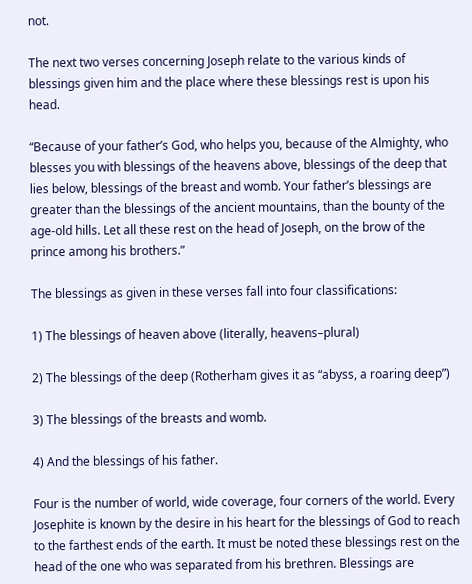not.

The next two verses concerning Joseph relate to the various kinds of blessings given him and the place where these blessings rest is upon his head.

“Because of your father’s God, who helps you, because of the Almighty, who blesses you with blessings of the heavens above, blessings of the deep that lies below, blessings of the breast and womb. Your father’s blessings are greater than the blessings of the ancient mountains, than the bounty of the age-old hills. Let all these rest on the head of Joseph, on the brow of the prince among his brothers.”

The blessings as given in these verses fall into four classifications:

1) The blessings of heaven above (literally, heavens–plural)

2) The blessings of the deep (Rotherham gives it as “abyss, a roaring deep”)

3) The blessings of the breasts and womb.

4) And the blessings of his father.

Four is the number of world, wide coverage, four corners of the world. Every Josephite is known by the desire in his heart for the blessings of God to reach to the farthest ends of the earth. It must be noted these blessings rest on the head of the one who was separated from his brethren. Blessings are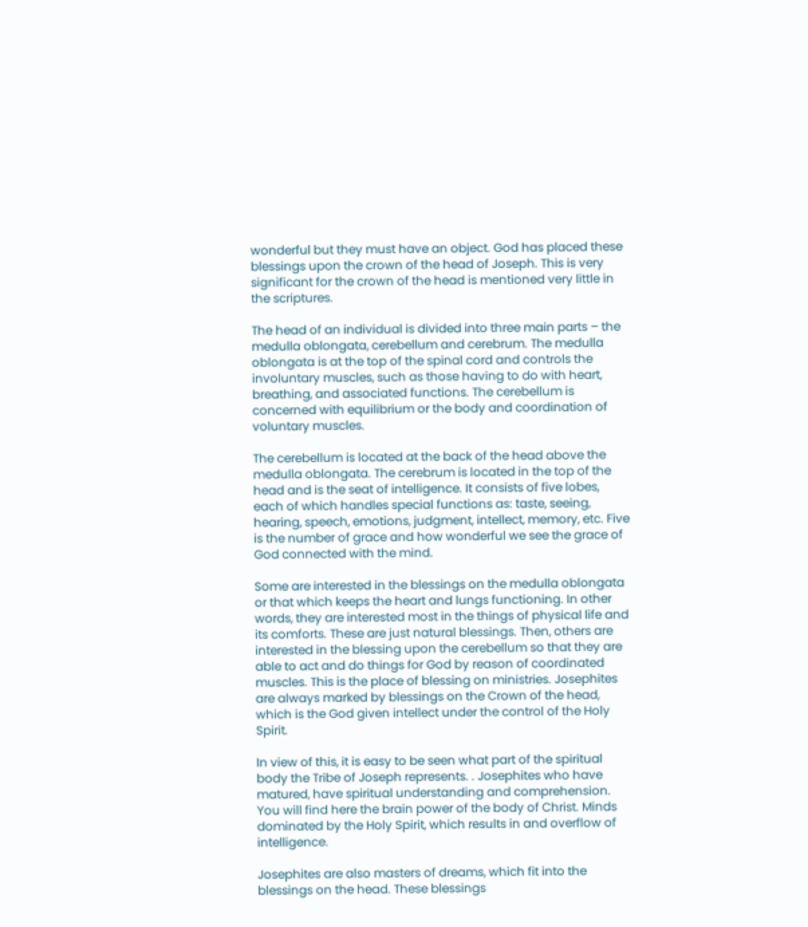wonderful but they must have an object. God has placed these blessings upon the crown of the head of Joseph. This is very significant for the crown of the head is mentioned very little in the scriptures.

The head of an individual is divided into three main parts – the medulla oblongata, cerebellum and cerebrum. The medulla oblongata is at the top of the spinal cord and controls the involuntary muscles, such as those having to do with heart, breathing, and associated functions. The cerebellum is concerned with equilibrium or the body and coordination of voluntary muscles.

The cerebellum is located at the back of the head above the medulla oblongata. The cerebrum is located in the top of the head and is the seat of intelligence. It consists of five lobes, each of which handles special functions as: taste, seeing, hearing, speech, emotions, judgment, intellect, memory, etc. Five is the number of grace and how wonderful we see the grace of God connected with the mind.

Some are interested in the blessings on the medulla oblongata or that which keeps the heart and lungs functioning. In other words, they are interested most in the things of physical life and its comforts. These are just natural blessings. Then, others are interested in the blessing upon the cerebellum so that they are able to act and do things for God by reason of coordinated muscles. This is the place of blessing on ministries. Josephites are always marked by blessings on the Crown of the head, which is the God given intellect under the control of the Holy Spirit.

In view of this, it is easy to be seen what part of the spiritual body the Tribe of Joseph represents. . Josephites who have matured, have spiritual understanding and comprehension. You will find here the brain power of the body of Christ. Minds dominated by the Holy Spirit, which results in and overflow of intelligence.

Josephites are also masters of dreams, which fit into the blessings on the head. These blessings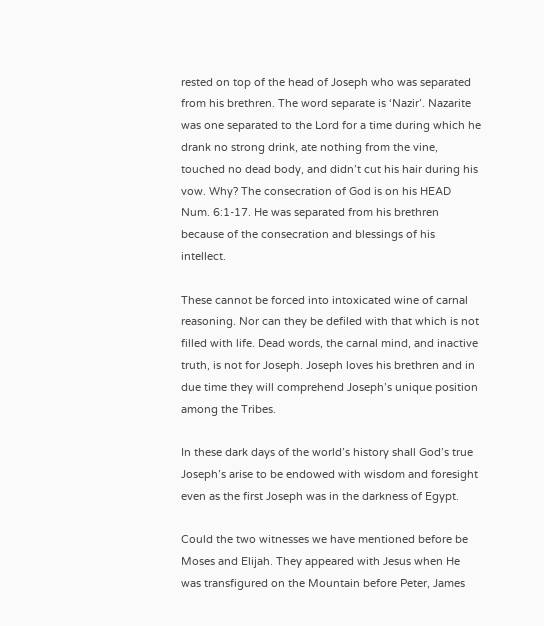rested on top of the head of Joseph who was separated from his brethren. The word separate is ‘Nazir’. Nazarite was one separated to the Lord for a time during which he drank no strong drink, ate nothing from the vine, touched no dead body, and didn’t cut his hair during his vow. Why? The consecration of God is on his HEAD Num. 6:1-17. He was separated from his brethren because of the consecration and blessings of his intellect.

These cannot be forced into intoxicated wine of carnal reasoning. Nor can they be defiled with that which is not filled with life. Dead words, the carnal mind, and inactive truth, is not for Joseph. Joseph loves his brethren and in due time they will comprehend Joseph’s unique position among the Tribes.

In these dark days of the world’s history shall God’s true Joseph’s arise to be endowed with wisdom and foresight even as the first Joseph was in the darkness of Egypt.

Could the two witnesses we have mentioned before be Moses and Elijah. They appeared with Jesus when He was transfigured on the Mountain before Peter, James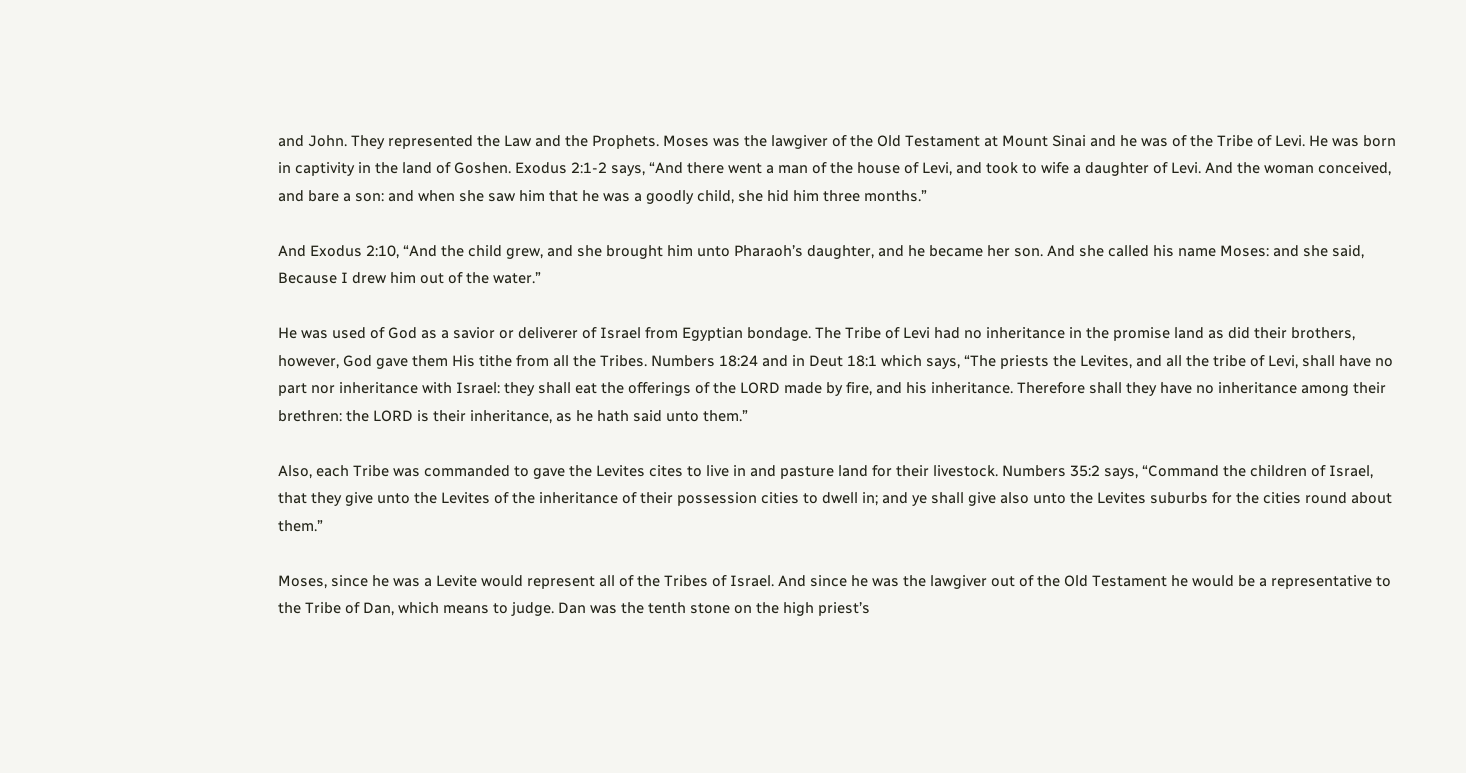and John. They represented the Law and the Prophets. Moses was the lawgiver of the Old Testament at Mount Sinai and he was of the Tribe of Levi. He was born in captivity in the land of Goshen. Exodus 2:1-2 says, “And there went a man of the house of Levi, and took to wife a daughter of Levi. And the woman conceived, and bare a son: and when she saw him that he was a goodly child, she hid him three months.”

And Exodus 2:10, “And the child grew, and she brought him unto Pharaoh’s daughter, and he became her son. And she called his name Moses: and she said, Because I drew him out of the water.”

He was used of God as a savior or deliverer of Israel from Egyptian bondage. The Tribe of Levi had no inheritance in the promise land as did their brothers, however, God gave them His tithe from all the Tribes. Numbers 18:24 and in Deut 18:1 which says, “The priests the Levites, and all the tribe of Levi, shall have no part nor inheritance with Israel: they shall eat the offerings of the LORD made by fire, and his inheritance. Therefore shall they have no inheritance among their brethren: the LORD is their inheritance, as he hath said unto them.”

Also, each Tribe was commanded to gave the Levites cites to live in and pasture land for their livestock. Numbers 35:2 says, “Command the children of Israel, that they give unto the Levites of the inheritance of their possession cities to dwell in; and ye shall give also unto the Levites suburbs for the cities round about them.”

Moses, since he was a Levite would represent all of the Tribes of Israel. And since he was the lawgiver out of the Old Testament he would be a representative to the Tribe of Dan, which means to judge. Dan was the tenth stone on the high priest’s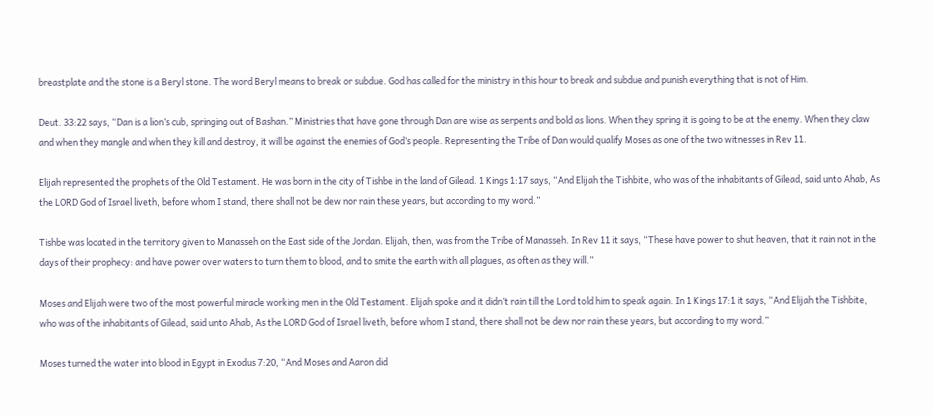breastplate and the stone is a Beryl stone. The word Beryl means to break or subdue. God has called for the ministry in this hour to break and subdue and punish everything that is not of Him.

Deut. 33:22 says, “Dan is a lion’s cub, springing out of Bashan.” Ministries that have gone through Dan are wise as serpents and bold as lions. When they spring it is going to be at the enemy. When they claw and when they mangle and when they kill and destroy, it will be against the enemies of God’s people. Representing the Tribe of Dan would qualify Moses as one of the two witnesses in Rev 11.

Elijah represented the prophets of the Old Testament. He was born in the city of Tishbe in the land of Gilead. 1 Kings 1:17 says, “And Elijah the Tishbite, who was of the inhabitants of Gilead, said unto Ahab, As the LORD God of Israel liveth, before whom I stand, there shall not be dew nor rain these years, but according to my word.”

Tishbe was located in the territory given to Manasseh on the East side of the Jordan. Elijah, then, was from the Tribe of Manasseh. In Rev 11 it says, “These have power to shut heaven, that it rain not in the days of their prophecy: and have power over waters to turn them to blood, and to smite the earth with all plagues, as often as they will.”

Moses and Elijah were two of the most powerful miracle working men in the Old Testament. Elijah spoke and it didn’t rain till the Lord told him to speak again. In 1 Kings 17:1 it says, “And Elijah the Tishbite, who was of the inhabitants of Gilead, said unto Ahab, As the LORD God of Israel liveth, before whom I stand, there shall not be dew nor rain these years, but according to my word.”

Moses turned the water into blood in Egypt in Exodus 7:20, “And Moses and Aaron did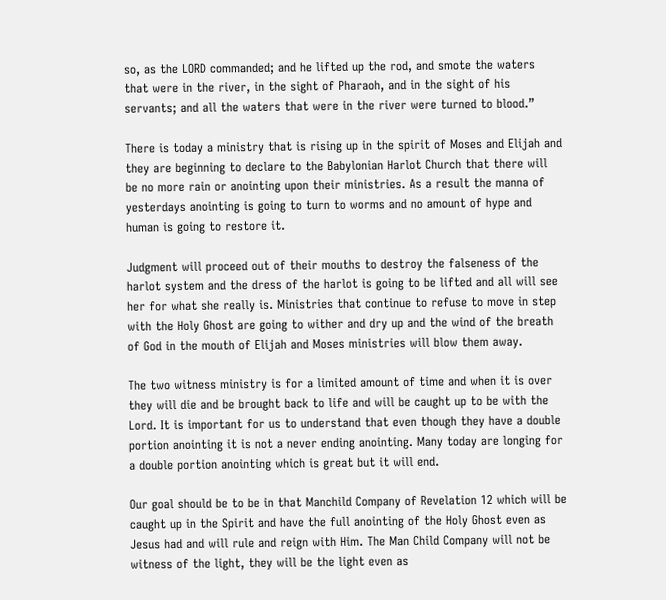so, as the LORD commanded; and he lifted up the rod, and smote the waters that were in the river, in the sight of Pharaoh, and in the sight of his servants; and all the waters that were in the river were turned to blood.”

There is today a ministry that is rising up in the spirit of Moses and Elijah and they are beginning to declare to the Babylonian Harlot Church that there will be no more rain or anointing upon their ministries. As a result the manna of yesterdays anointing is going to turn to worms and no amount of hype and human is going to restore it.

Judgment will proceed out of their mouths to destroy the falseness of the harlot system and the dress of the harlot is going to be lifted and all will see her for what she really is. Ministries that continue to refuse to move in step with the Holy Ghost are going to wither and dry up and the wind of the breath of God in the mouth of Elijah and Moses ministries will blow them away.

The two witness ministry is for a limited amount of time and when it is over they will die and be brought back to life and will be caught up to be with the Lord. It is important for us to understand that even though they have a double portion anointing it is not a never ending anointing. Many today are longing for a double portion anointing which is great but it will end.

Our goal should be to be in that Manchild Company of Revelation 12 which will be caught up in the Spirit and have the full anointing of the Holy Ghost even as Jesus had and will rule and reign with Him. The Man Child Company will not be witness of the light, they will be the light even as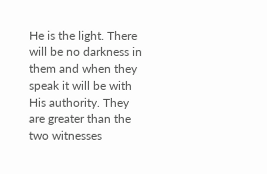He is the light. There will be no darkness in them and when they speak it will be with His authority. They are greater than the two witnesses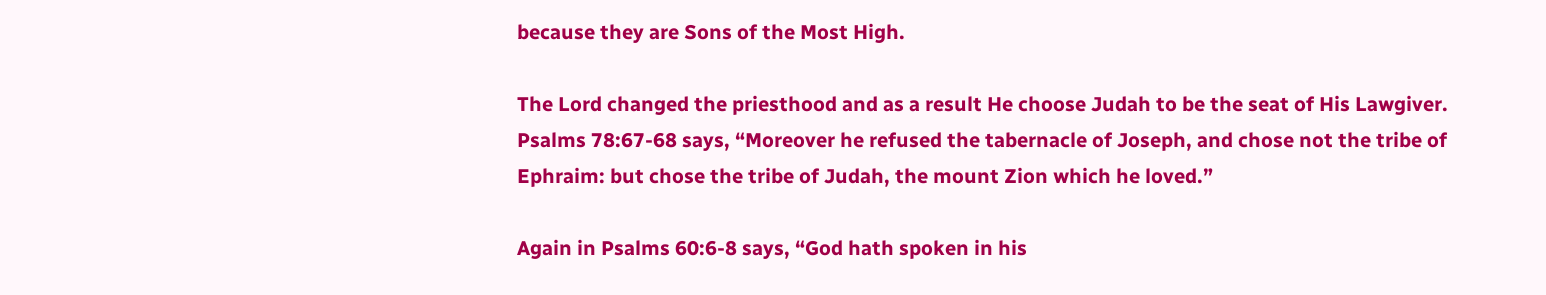because they are Sons of the Most High.

The Lord changed the priesthood and as a result He choose Judah to be the seat of His Lawgiver. Psalms 78:67-68 says, “Moreover he refused the tabernacle of Joseph, and chose not the tribe of Ephraim: but chose the tribe of Judah, the mount Zion which he loved.”

Again in Psalms 60:6-8 says, “God hath spoken in his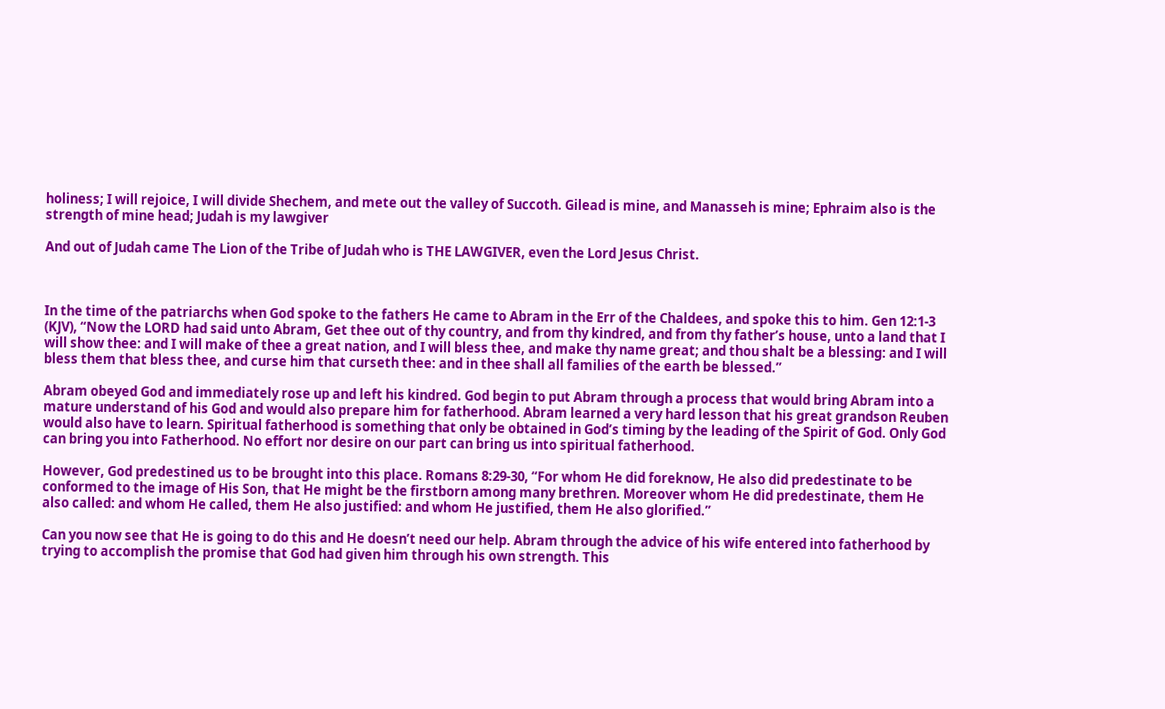holiness; I will rejoice, I will divide Shechem, and mete out the valley of Succoth. Gilead is mine, and Manasseh is mine; Ephraim also is the strength of mine head; Judah is my lawgiver

And out of Judah came The Lion of the Tribe of Judah who is THE LAWGIVER, even the Lord Jesus Christ.



In the time of the patriarchs when God spoke to the fathers He came to Abram in the Err of the Chaldees, and spoke this to him. Gen 12:1-3 (KJV), “Now the LORD had said unto Abram, Get thee out of thy country, and from thy kindred, and from thy father’s house, unto a land that I will show thee: and I will make of thee a great nation, and I will bless thee, and make thy name great; and thou shalt be a blessing: and I will bless them that bless thee, and curse him that curseth thee: and in thee shall all families of the earth be blessed.”

Abram obeyed God and immediately rose up and left his kindred. God begin to put Abram through a process that would bring Abram into a mature understand of his God and would also prepare him for fatherhood. Abram learned a very hard lesson that his great grandson Reuben would also have to learn. Spiritual fatherhood is something that only be obtained in God’s timing by the leading of the Spirit of God. Only God can bring you into Fatherhood. No effort nor desire on our part can bring us into spiritual fatherhood.

However, God predestined us to be brought into this place. Romans 8:29-30, “For whom He did foreknow, He also did predestinate to be conformed to the image of His Son, that He might be the firstborn among many brethren. Moreover whom He did predestinate, them He also called: and whom He called, them He also justified: and whom He justified, them He also glorified.”

Can you now see that He is going to do this and He doesn’t need our help. Abram through the advice of his wife entered into fatherhood by trying to accomplish the promise that God had given him through his own strength. This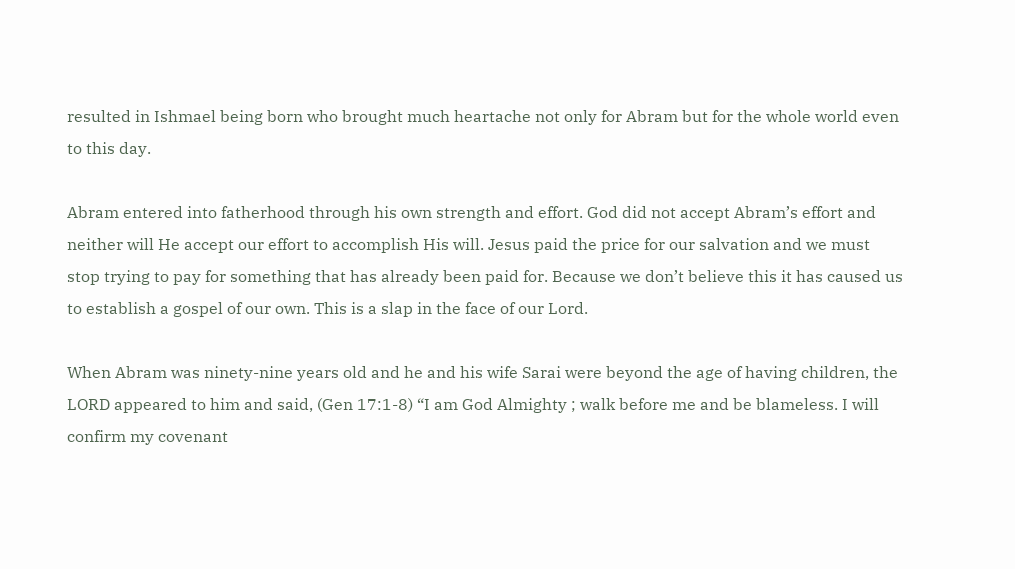resulted in Ishmael being born who brought much heartache not only for Abram but for the whole world even to this day.

Abram entered into fatherhood through his own strength and effort. God did not accept Abram’s effort and neither will He accept our effort to accomplish His will. Jesus paid the price for our salvation and we must stop trying to pay for something that has already been paid for. Because we don’t believe this it has caused us to establish a gospel of our own. This is a slap in the face of our Lord.

When Abram was ninety-nine years old and he and his wife Sarai were beyond the age of having children, the LORD appeared to him and said, (Gen 17:1-8) “I am God Almighty ; walk before me and be blameless. I will confirm my covenant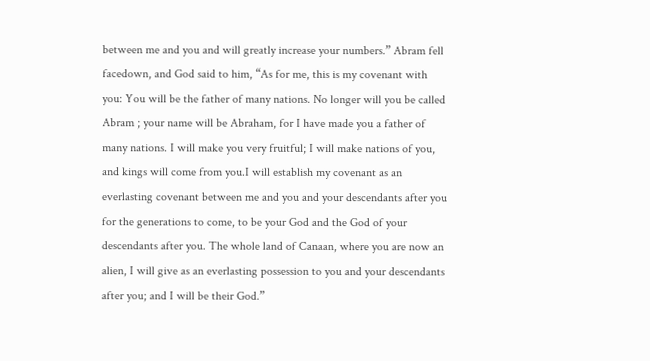between me and you and will greatly increase your numbers.” Abram fell facedown, and God said to him, “As for me, this is my covenant with you: You will be the father of many nations. No longer will you be called Abram ; your name will be Abraham, for I have made you a father of many nations. I will make you very fruitful; I will make nations of you, and kings will come from you.I will establish my covenant as an everlasting covenant between me and you and your descendants after you for the generations to come, to be your God and the God of your descendants after you. The whole land of Canaan, where you are now an alien, I will give as an everlasting possession to you and your descendants after you; and I will be their God.”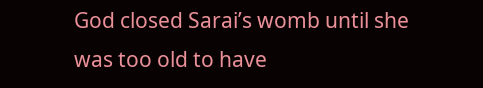God closed Sarai’s womb until she was too old to have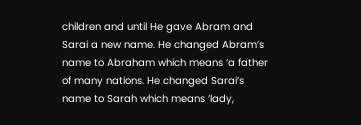children and until He gave Abram and Sarai a new name. He changed Abram’s name to Abraham which means ‘a father of many nations. He changed Sarai’s name to Sarah which means ‘lady,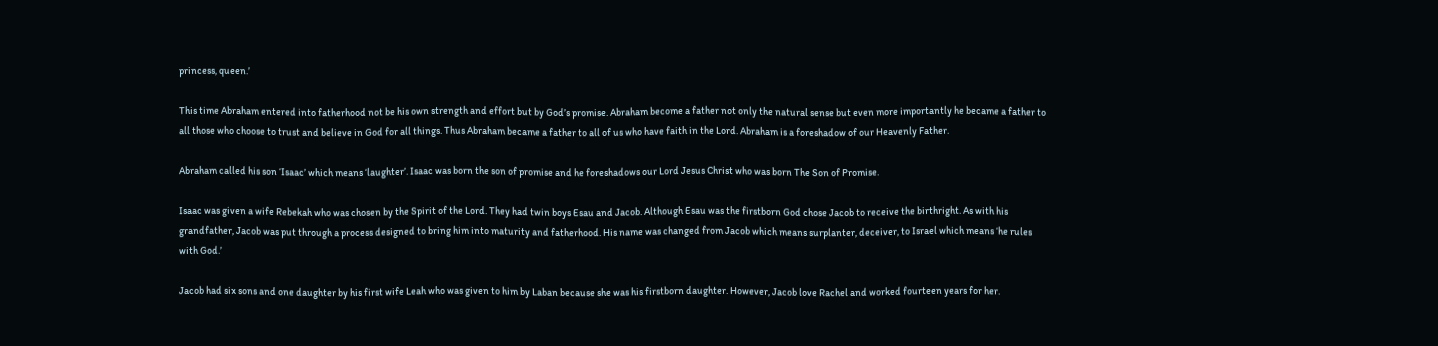princess, queen.’

This time Abraham entered into fatherhood not be his own strength and effort but by God’s promise. Abraham become a father not only the natural sense but even more importantly he became a father to all those who choose to trust and believe in God for all things. Thus Abraham became a father to all of us who have faith in the Lord. Abraham is a foreshadow of our Heavenly Father.

Abraham called his son ‘Isaac’ which means ‘laughter’. Isaac was born the son of promise and he foreshadows our Lord Jesus Christ who was born The Son of Promise.

Isaac was given a wife Rebekah who was chosen by the Spirit of the Lord. They had twin boys Esau and Jacob. Although Esau was the firstborn God chose Jacob to receive the birthright. As with his grandfather, Jacob was put through a process designed to bring him into maturity and fatherhood. His name was changed from Jacob which means surplanter, deceiver, to Israel which means ‘he rules with God.’

Jacob had six sons and one daughter by his first wife Leah who was given to him by Laban because she was his firstborn daughter. However, Jacob love Rachel and worked fourteen years for her.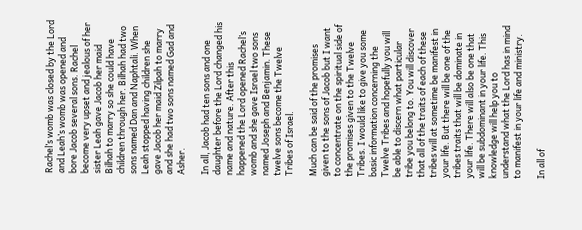Rachel’s womb was closed by the Lord and Leah’s womb was opened and bore Jacob several sons. Rachel become very upset and jealous of her sister Leah gave Jacob her maid Bilhah to marry so she could have children through her. Bilhah had two sons named Dan and Naphtali. When Leah stopped having children she gave Jacob her maid Zilpah to marry and she had two sons named Gad and Asher.

In all, Jacob had ten sons and one daughter before the Lord changed his name and nature. After this happened the Lord opened Rachel’s womb and she gave Israel two sons named Joseph and Benjamin. These twelve sons become the Twelve Tribes of Israel.

Much can be said of the promises given to the sons of Jacob but I want to concentrate on the spiritual side of the promises given to the Twelve Tribes. I would like to give you some basic information concerning the Twelve Tribes and hopefully you will be able to discern what particular tribe you belong to. You will discover that all of the traits of each of these tribes will at sometime be manifest in your life. But there will be one of the tribes traits that will be dominate in your life. There will also be one that will be subdominant in your life. This knowledge will help you to understand what the Lord has in mind to manifest in your life and ministry.

In all of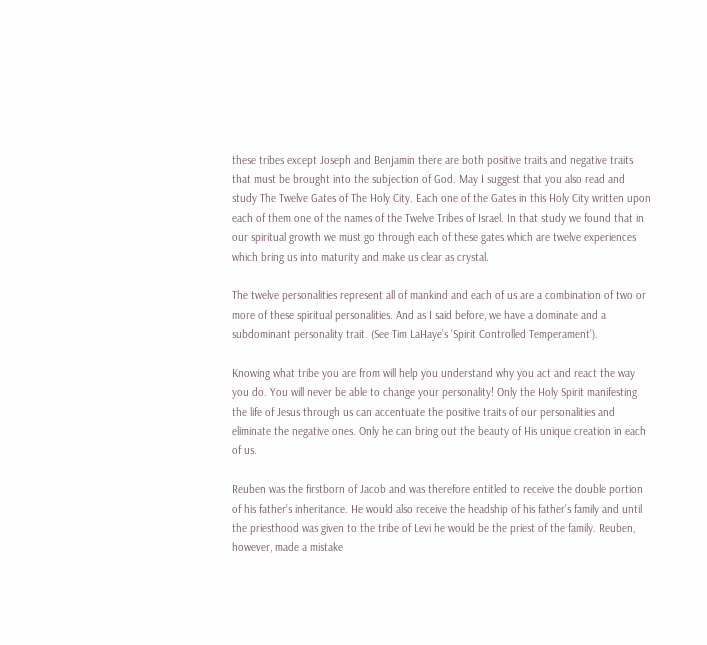these tribes except Joseph and Benjamin there are both positive traits and negative traits that must be brought into the subjection of God. May I suggest that you also read and study The Twelve Gates of The Holy City. Each one of the Gates in this Holy City written upon each of them one of the names of the Twelve Tribes of Israel. In that study we found that in our spiritual growth we must go through each of these gates which are twelve experiences which bring us into maturity and make us clear as crystal.

The twelve personalities represent all of mankind and each of us are a combination of two or more of these spiritual personalities. And as I said before, we have a dominate and a subdominant personality trait. (See Tim LaHaye’s ‘Spirit Controlled Temperament’).

Knowing what tribe you are from will help you understand why you act and react the way you do. You will never be able to change your personality! Only the Holy Spirit manifesting the life of Jesus through us can accentuate the positive traits of our personalities and eliminate the negative ones. Only he can bring out the beauty of His unique creation in each of us.

Reuben was the firstborn of Jacob and was therefore entitled to receive the double portion of his father’s inheritance. He would also receive the headship of his father’s family and until the priesthood was given to the tribe of Levi he would be the priest of the family. Reuben, however, made a mistake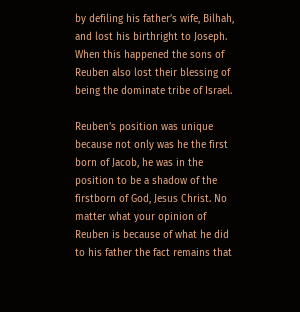by defiling his father’s wife, Bilhah, and lost his birthright to Joseph. When this happened the sons of Reuben also lost their blessing of being the dominate tribe of Israel.

Reuben’s position was unique because not only was he the first born of Jacob, he was in the position to be a shadow of the firstborn of God, Jesus Christ. No matter what your opinion of Reuben is because of what he did to his father the fact remains that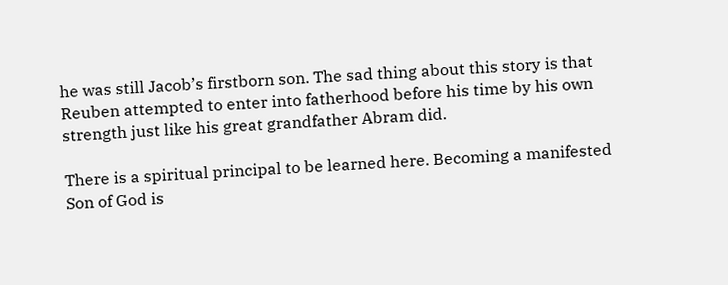he was still Jacob’s firstborn son. The sad thing about this story is that Reuben attempted to enter into fatherhood before his time by his own strength just like his great grandfather Abram did.

There is a spiritual principal to be learned here. Becoming a manifested Son of God is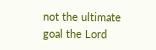not the ultimate goal the Lord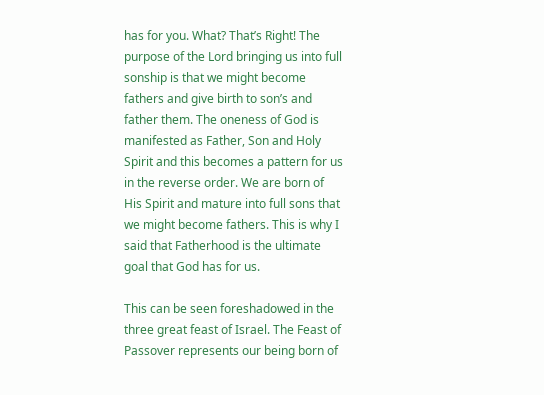has for you. What? That’s Right! The purpose of the Lord bringing us into full sonship is that we might become fathers and give birth to son’s and father them. The oneness of God is manifested as Father, Son and Holy Spirit and this becomes a pattern for us in the reverse order. We are born of His Spirit and mature into full sons that we might become fathers. This is why I said that Fatherhood is the ultimate goal that God has for us.

This can be seen foreshadowed in the three great feast of Israel. The Feast of Passover represents our being born of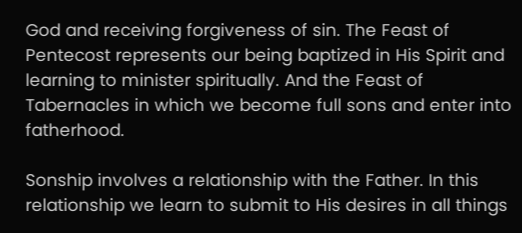God and receiving forgiveness of sin. The Feast of Pentecost represents our being baptized in His Spirit and learning to minister spiritually. And the Feast of Tabernacles in which we become full sons and enter into fatherhood.

Sonship involves a relationship with the Father. In this relationship we learn to submit to His desires in all things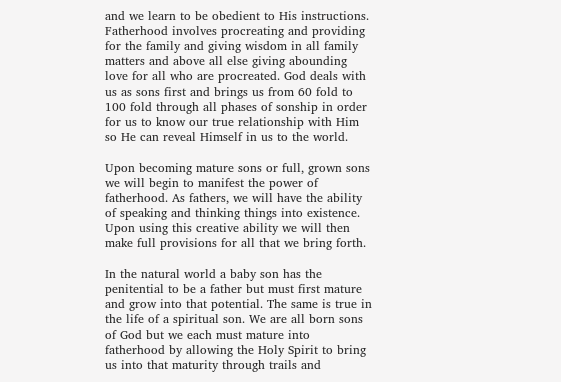and we learn to be obedient to His instructions. Fatherhood involves procreating and providing for the family and giving wisdom in all family matters and above all else giving abounding love for all who are procreated. God deals with us as sons first and brings us from 60 fold to 100 fold through all phases of sonship in order for us to know our true relationship with Him so He can reveal Himself in us to the world.

Upon becoming mature sons or full, grown sons we will begin to manifest the power of fatherhood. As fathers, we will have the ability of speaking and thinking things into existence. Upon using this creative ability we will then make full provisions for all that we bring forth.

In the natural world a baby son has the penitential to be a father but must first mature and grow into that potential. The same is true in the life of a spiritual son. We are all born sons of God but we each must mature into fatherhood by allowing the Holy Spirit to bring us into that maturity through trails and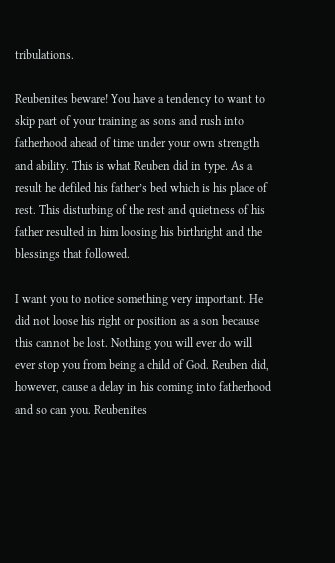tribulations.

Reubenites beware! You have a tendency to want to skip part of your training as sons and rush into fatherhood ahead of time under your own strength and ability. This is what Reuben did in type. As a result he defiled his father’s bed which is his place of rest. This disturbing of the rest and quietness of his father resulted in him loosing his birthright and the blessings that followed.

I want you to notice something very important. He did not loose his right or position as a son because this cannot be lost. Nothing you will ever do will ever stop you from being a child of God. Reuben did, however, cause a delay in his coming into fatherhood and so can you. Reubenites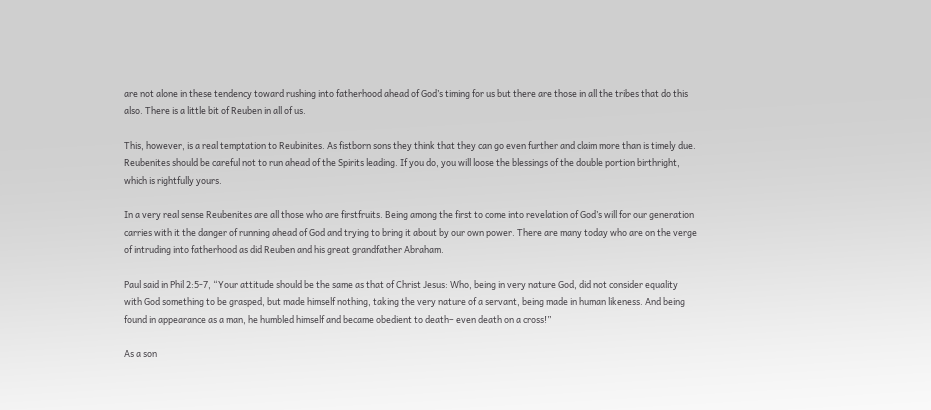are not alone in these tendency toward rushing into fatherhood ahead of God’s timing for us but there are those in all the tribes that do this also. There is a little bit of Reuben in all of us.

This, however, is a real temptation to Reubinites. As fistborn sons they think that they can go even further and claim more than is timely due. Reubenites should be careful not to run ahead of the Spirits leading. If you do, you will loose the blessings of the double portion birthright, which is rightfully yours.

In a very real sense Reubenites are all those who are firstfruits. Being among the first to come into revelation of God’s will for our generation carries with it the danger of running ahead of God and trying to bring it about by our own power. There are many today who are on the verge of intruding into fatherhood as did Reuben and his great grandfather Abraham.

Paul said in Phil 2:5-7, “Your attitude should be the same as that of Christ Jesus: Who, being in very nature God, did not consider equality with God something to be grasped, but made himself nothing, taking the very nature of a servant, being made in human likeness. And being found in appearance as a man, he humbled himself and became obedient to death– even death on a cross!”

As a son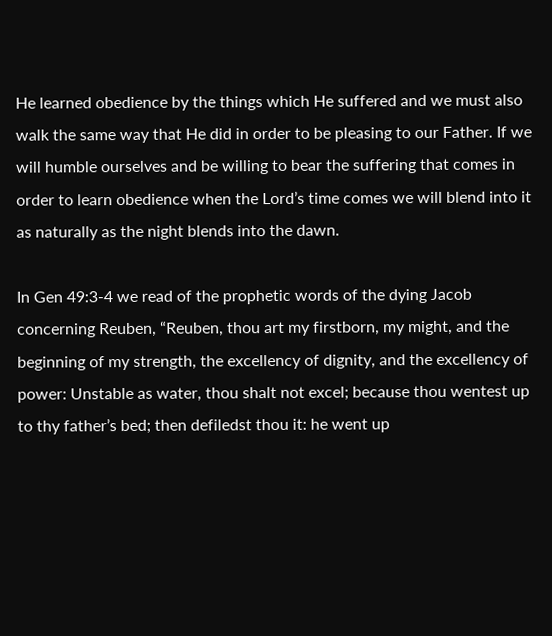He learned obedience by the things which He suffered and we must also walk the same way that He did in order to be pleasing to our Father. If we will humble ourselves and be willing to bear the suffering that comes in order to learn obedience when the Lord’s time comes we will blend into it as naturally as the night blends into the dawn.

In Gen 49:3-4 we read of the prophetic words of the dying Jacob concerning Reuben, “Reuben, thou art my firstborn, my might, and the beginning of my strength, the excellency of dignity, and the excellency of power: Unstable as water, thou shalt not excel; because thou wentest up to thy father’s bed; then defiledst thou it: he went up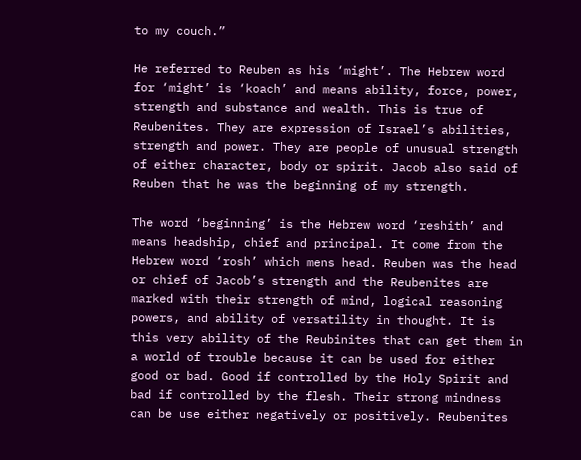to my couch.”

He referred to Reuben as his ‘might’. The Hebrew word for ‘might’ is ‘koach’ and means ability, force, power, strength and substance and wealth. This is true of Reubenites. They are expression of Israel’s abilities, strength and power. They are people of unusual strength of either character, body or spirit. Jacob also said of Reuben that he was the beginning of my strength.

The word ‘beginning’ is the Hebrew word ‘reshith’ and means headship, chief and principal. It come from the Hebrew word ‘rosh’ which mens head. Reuben was the head or chief of Jacob’s strength and the Reubenites are marked with their strength of mind, logical reasoning powers, and ability of versatility in thought. It is this very ability of the Reubinites that can get them in a world of trouble because it can be used for either good or bad. Good if controlled by the Holy Spirit and bad if controlled by the flesh. Their strong mindness can be use either negatively or positively. Reubenites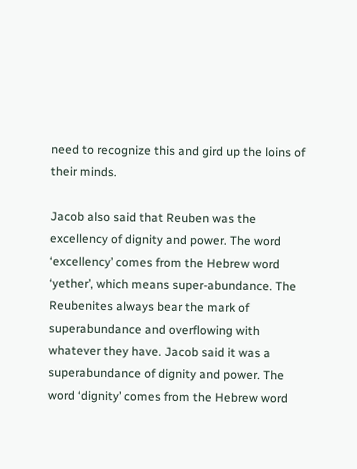need to recognize this and gird up the loins of their minds.

Jacob also said that Reuben was the excellency of dignity and power. The word ‘excellency’ comes from the Hebrew word ‘yether’, which means super-abundance. The Reubenites always bear the mark of superabundance and overflowing with whatever they have. Jacob said it was a superabundance of dignity and power. The word ‘dignity’ comes from the Hebrew word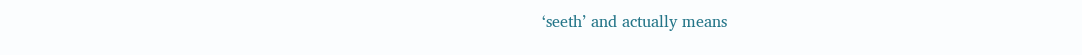‘seeth’ and actually means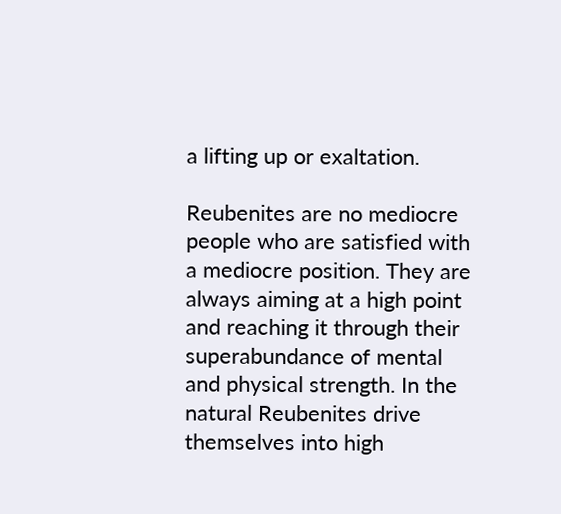a lifting up or exaltation.

Reubenites are no mediocre people who are satisfied with a mediocre position. They are always aiming at a high point and reaching it through their superabundance of mental and physical strength. In the natural Reubenites drive themselves into high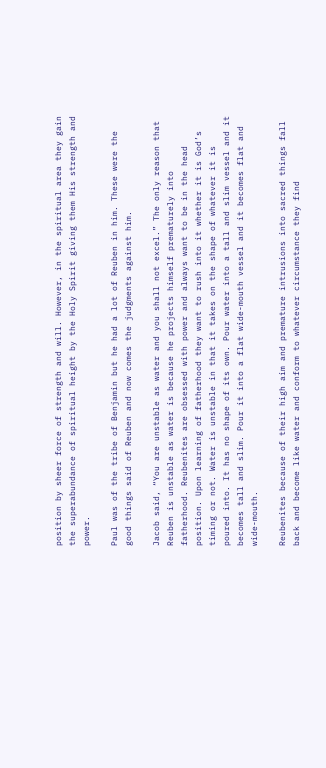position by sheer force of strength and will. However, in the spiritual area they gain the superabundance of spiritual height by the Holy Spirit giving them His strength and power.

Paul was of the tribe of Benjamin but he had a lot of Reuben in him. These were the good things said of Reuben and now comes the judgments against him.

Jacob said, “You are unstable as water and you shall not excel.” The only reason that Reuben is unstable as water is because he projects himself prematurely into fatherhood. Reubenites are obsessed with power and always want to be in the head position. Upon learning of fatherhood they want to rush into it whether it is God’s timing or not. Water is unstable in that it takes on the shape of whatever it is poured into. It has no shape of its own. Pour water into a tall and slim vessel and it becomes tall and slim. Pour it into a flat wide-mouth vessel and it becomes flat and wide-mouth.

Reubenites because of their high aim and premature intrusions into sacred things fall back and become like water and conform to whatever circumstance they find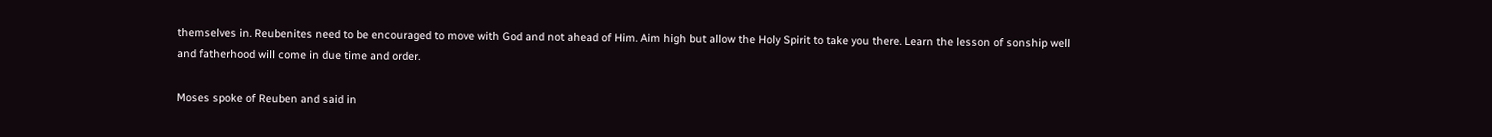themselves in. Reubenites need to be encouraged to move with God and not ahead of Him. Aim high but allow the Holy Spirit to take you there. Learn the lesson of sonship well and fatherhood will come in due time and order.

Moses spoke of Reuben and said in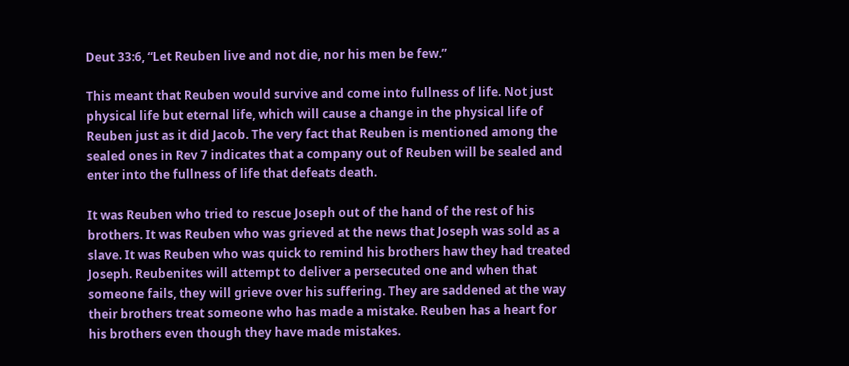Deut 33:6, “Let Reuben live and not die, nor his men be few.”

This meant that Reuben would survive and come into fullness of life. Not just physical life but eternal life, which will cause a change in the physical life of Reuben just as it did Jacob. The very fact that Reuben is mentioned among the sealed ones in Rev 7 indicates that a company out of Reuben will be sealed and enter into the fullness of life that defeats death.

It was Reuben who tried to rescue Joseph out of the hand of the rest of his brothers. It was Reuben who was grieved at the news that Joseph was sold as a slave. It was Reuben who was quick to remind his brothers haw they had treated Joseph. Reubenites will attempt to deliver a persecuted one and when that someone fails, they will grieve over his suffering. They are saddened at the way their brothers treat someone who has made a mistake. Reuben has a heart for his brothers even though they have made mistakes.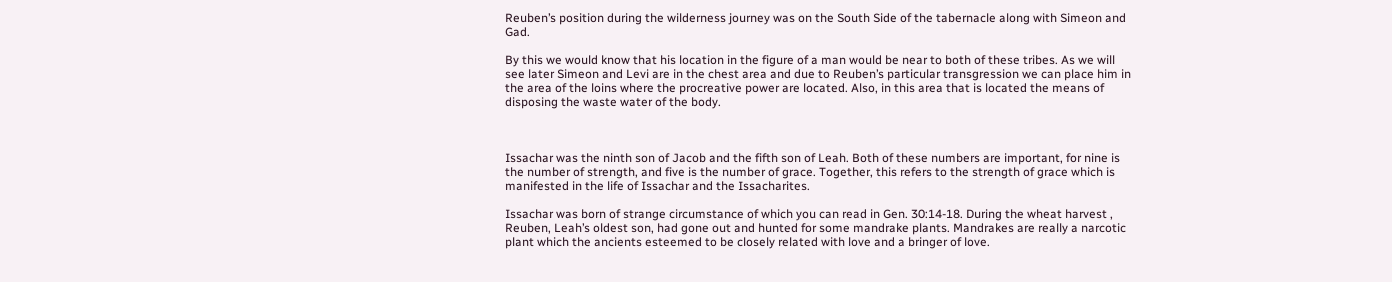Reuben’s position during the wilderness journey was on the South Side of the tabernacle along with Simeon and Gad.

By this we would know that his location in the figure of a man would be near to both of these tribes. As we will see later Simeon and Levi are in the chest area and due to Reuben’s particular transgression we can place him in the area of the loins where the procreative power are located. Also, in this area that is located the means of disposing the waste water of the body.



Issachar was the ninth son of Jacob and the fifth son of Leah. Both of these numbers are important, for nine is the number of strength, and five is the number of grace. Together, this refers to the strength of grace which is manifested in the life of Issachar and the Issacharites.

Issachar was born of strange circumstance of which you can read in Gen. 30:14-18. During the wheat harvest , Reuben, Leah’s oldest son, had gone out and hunted for some mandrake plants. Mandrakes are really a narcotic plant which the ancients esteemed to be closely related with love and a bringer of love.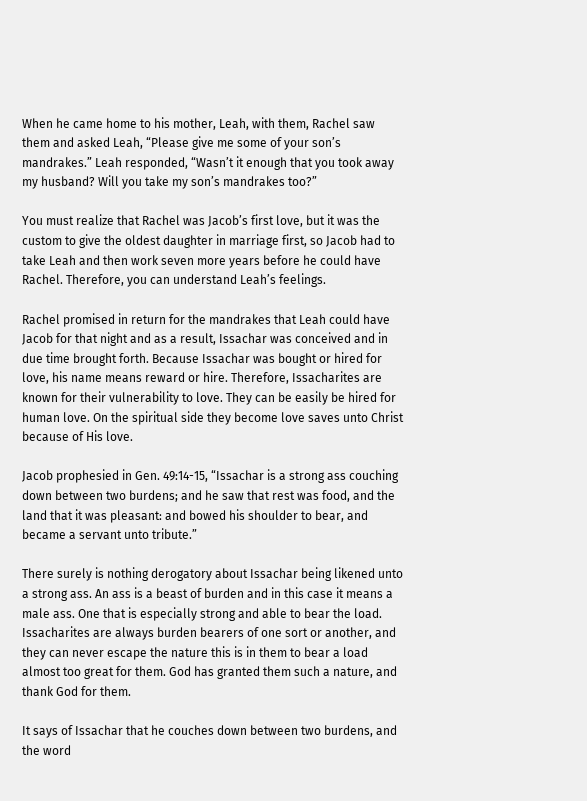When he came home to his mother, Leah, with them, Rachel saw them and asked Leah, “Please give me some of your son’s mandrakes.” Leah responded, “Wasn’t it enough that you took away my husband? Will you take my son’s mandrakes too?”

You must realize that Rachel was Jacob’s first love, but it was the custom to give the oldest daughter in marriage first, so Jacob had to take Leah and then work seven more years before he could have Rachel. Therefore, you can understand Leah’s feelings.

Rachel promised in return for the mandrakes that Leah could have Jacob for that night and as a result, Issachar was conceived and in due time brought forth. Because Issachar was bought or hired for love, his name means reward or hire. Therefore, Issacharites are known for their vulnerability to love. They can be easily be hired for human love. On the spiritual side they become love saves unto Christ because of His love.

Jacob prophesied in Gen. 49:14-15, “Issachar is a strong ass couching down between two burdens; and he saw that rest was food, and the land that it was pleasant: and bowed his shoulder to bear, and became a servant unto tribute.”

There surely is nothing derogatory about Issachar being likened unto a strong ass. An ass is a beast of burden and in this case it means a male ass. One that is especially strong and able to bear the load. Issacharites are always burden bearers of one sort or another, and they can never escape the nature this is in them to bear a load almost too great for them. God has granted them such a nature, and thank God for them.

It says of Issachar that he couches down between two burdens, and the word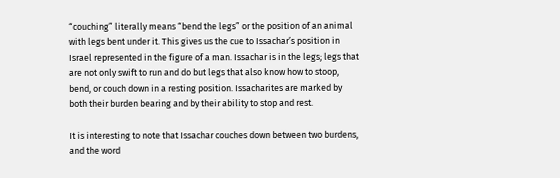“couching” literally means “bend the legs” or the position of an animal with legs bent under it. This gives us the cue to Issachar’s position in Israel represented in the figure of a man. Issachar is in the legs; legs that are not only swift to run and do but legs that also know how to stoop, bend, or couch down in a resting position. Issacharites are marked by both their burden bearing and by their ability to stop and rest.

It is interesting to note that Issachar couches down between two burdens, and the word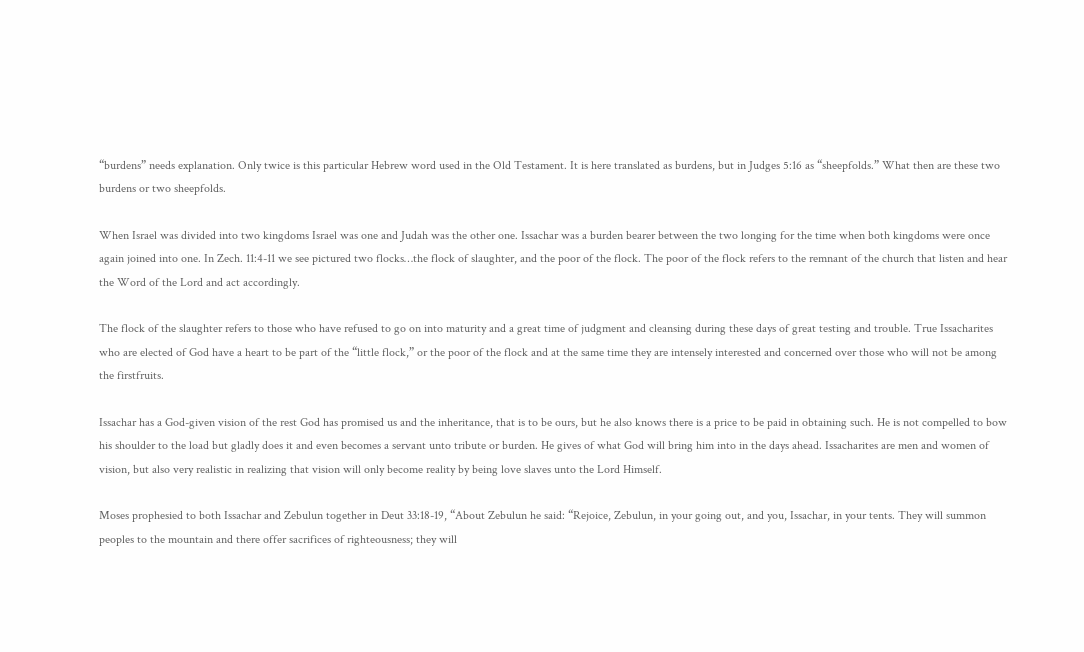“burdens” needs explanation. Only twice is this particular Hebrew word used in the Old Testament. It is here translated as burdens, but in Judges 5:16 as “sheepfolds.” What then are these two burdens or two sheepfolds.

When Israel was divided into two kingdoms Israel was one and Judah was the other one. Issachar was a burden bearer between the two longing for the time when both kingdoms were once again joined into one. In Zech. 11:4-11 we see pictured two flocks…the flock of slaughter, and the poor of the flock. The poor of the flock refers to the remnant of the church that listen and hear the Word of the Lord and act accordingly.

The flock of the slaughter refers to those who have refused to go on into maturity and a great time of judgment and cleansing during these days of great testing and trouble. True Issacharites who are elected of God have a heart to be part of the “little flock,” or the poor of the flock and at the same time they are intensely interested and concerned over those who will not be among the firstfruits.

Issachar has a God-given vision of the rest God has promised us and the inheritance, that is to be ours, but he also knows there is a price to be paid in obtaining such. He is not compelled to bow his shoulder to the load but gladly does it and even becomes a servant unto tribute or burden. He gives of what God will bring him into in the days ahead. Issacharites are men and women of vision, but also very realistic in realizing that vision will only become reality by being love slaves unto the Lord Himself.

Moses prophesied to both Issachar and Zebulun together in Deut 33:18-19, “About Zebulun he said: “Rejoice, Zebulun, in your going out, and you, Issachar, in your tents. They will summon peoples to the mountain and there offer sacrifices of righteousness; they will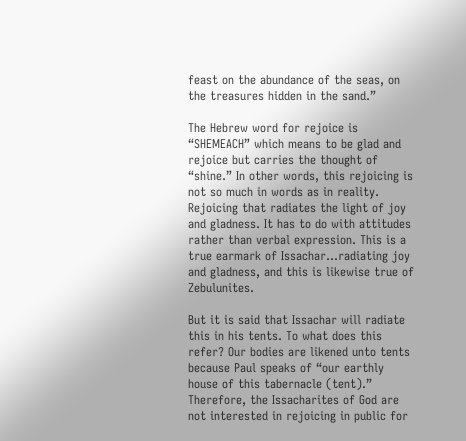feast on the abundance of the seas, on the treasures hidden in the sand.”

The Hebrew word for rejoice is “SHEMEACH” which means to be glad and rejoice but carries the thought of “shine.” In other words, this rejoicing is not so much in words as in reality. Rejoicing that radiates the light of joy and gladness. It has to do with attitudes rather than verbal expression. This is a true earmark of Issachar…radiating joy and gladness, and this is likewise true of Zebulunites.

But it is said that Issachar will radiate this in his tents. To what does this refer? Our bodies are likened unto tents because Paul speaks of “our earthly house of this tabernacle (tent).” Therefore, the Issacharites of God are not interested in rejoicing in public for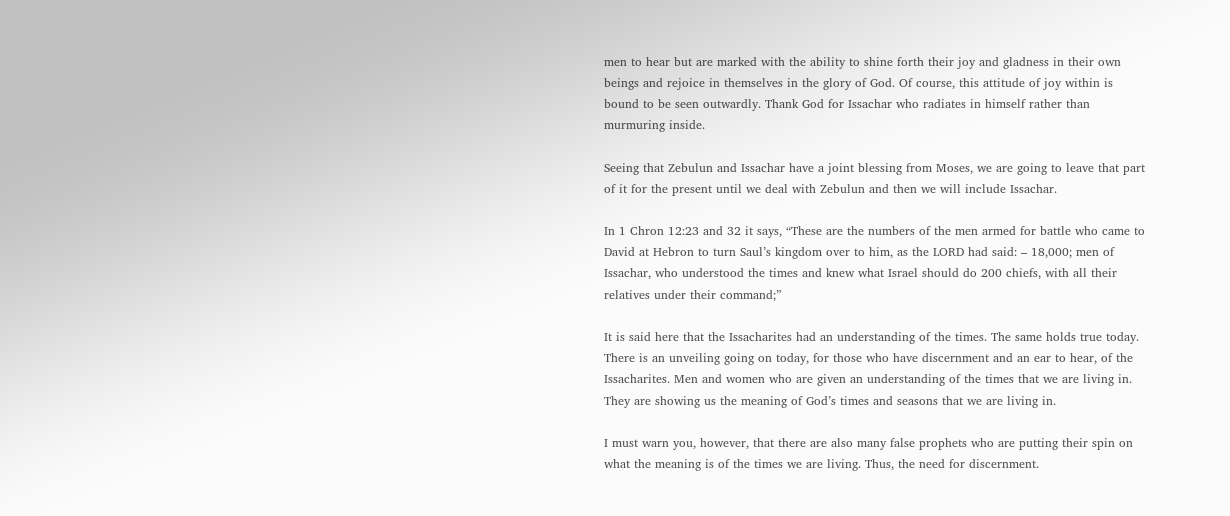men to hear but are marked with the ability to shine forth their joy and gladness in their own beings and rejoice in themselves in the glory of God. Of course, this attitude of joy within is bound to be seen outwardly. Thank God for Issachar who radiates in himself rather than murmuring inside.

Seeing that Zebulun and Issachar have a joint blessing from Moses, we are going to leave that part of it for the present until we deal with Zebulun and then we will include Issachar.

In 1 Chron 12:23 and 32 it says, “These are the numbers of the men armed for battle who came to David at Hebron to turn Saul’s kingdom over to him, as the LORD had said: – 18,000; men of Issachar, who understood the times and knew what Israel should do 200 chiefs, with all their relatives under their command;”

It is said here that the Issacharites had an understanding of the times. The same holds true today. There is an unveiling going on today, for those who have discernment and an ear to hear, of the Issacharites. Men and women who are given an understanding of the times that we are living in. They are showing us the meaning of God’s times and seasons that we are living in.

I must warn you, however, that there are also many false prophets who are putting their spin on what the meaning is of the times we are living. Thus, the need for discernment.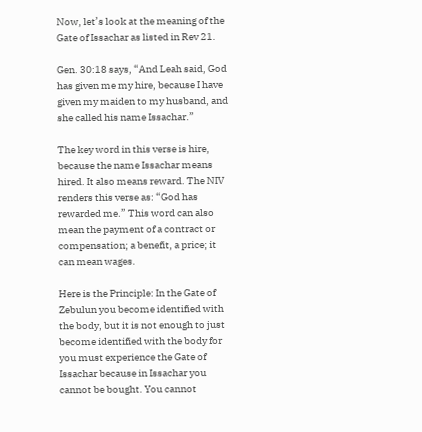Now, let’s look at the meaning of the Gate of Issachar as listed in Rev 21.

Gen. 30:18 says, “And Leah said, God has given me my hire, because I have given my maiden to my husband, and she called his name Issachar.”

The key word in this verse is hire, because the name Issachar means hired. It also means reward. The NIV renders this verse as: “God has rewarded me.” This word can also mean the payment of a contract or compensation; a benefit, a price; it can mean wages.

Here is the Principle: In the Gate of Zebulun you become identified with the body, but it is not enough to just become identified with the body for you must experience the Gate of Issachar because in Issachar you cannot be bought. You cannot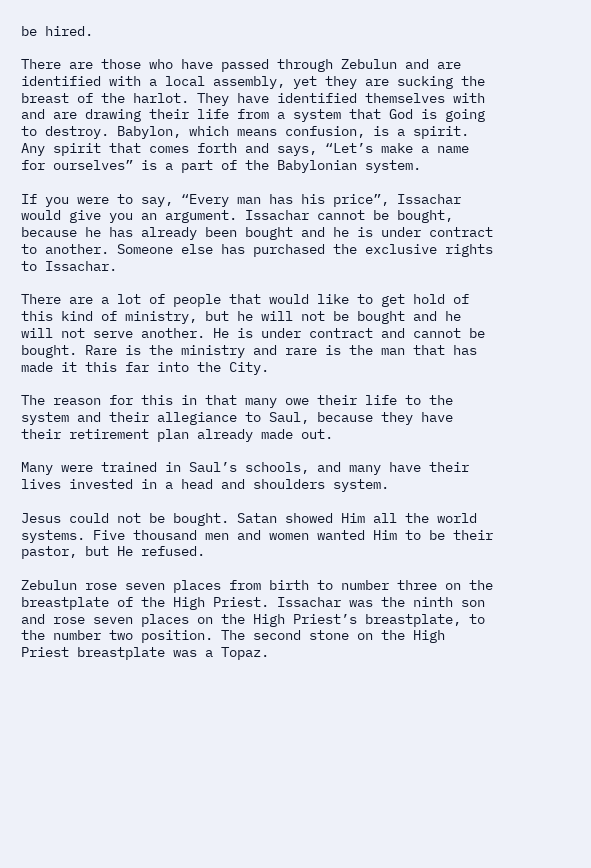be hired.

There are those who have passed through Zebulun and are identified with a local assembly, yet they are sucking the breast of the harlot. They have identified themselves with and are drawing their life from a system that God is going to destroy. Babylon, which means confusion, is a spirit. Any spirit that comes forth and says, “Let’s make a name for ourselves” is a part of the Babylonian system.

If you were to say, “Every man has his price”, Issachar would give you an argument. Issachar cannot be bought, because he has already been bought and he is under contract to another. Someone else has purchased the exclusive rights to Issachar.

There are a lot of people that would like to get hold of this kind of ministry, but he will not be bought and he will not serve another. He is under contract and cannot be bought. Rare is the ministry and rare is the man that has made it this far into the City.

The reason for this in that many owe their life to the system and their allegiance to Saul, because they have their retirement plan already made out.

Many were trained in Saul’s schools, and many have their lives invested in a head and shoulders system.

Jesus could not be bought. Satan showed Him all the world systems. Five thousand men and women wanted Him to be their pastor, but He refused.

Zebulun rose seven places from birth to number three on the breastplate of the High Priest. Issachar was the ninth son and rose seven places on the High Priest’s breastplate, to the number two position. The second stone on the High Priest breastplate was a Topaz.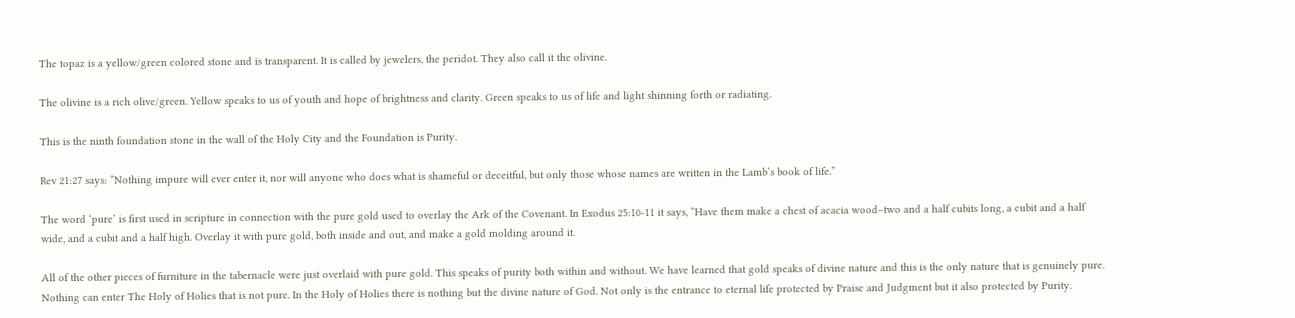The topaz is a yellow/green colored stone and is transparent. It is called by jewelers, the peridot. They also call it the olivine.

The olivine is a rich olive/green. Yellow speaks to us of youth and hope of brightness and clarity. Green speaks to us of life and light shinning forth or radiating.

This is the ninth foundation stone in the wall of the Holy City and the Foundation is Purity.

Rev 21:27 says: “Nothing impure will ever enter it, nor will anyone who does what is shameful or deceitful, but only those whose names are written in the Lamb’s book of life.”

The word ‘pure’ is first used in scripture in connection with the pure gold used to overlay the Ark of the Covenant. In Exodus 25:10-11 it says, “Have them make a chest of acacia wood–two and a half cubits long, a cubit and a half wide, and a cubit and a half high. Overlay it with pure gold, both inside and out, and make a gold molding around it.

All of the other pieces of furniture in the tabernacle were just overlaid with pure gold. This speaks of purity both within and without. We have learned that gold speaks of divine nature and this is the only nature that is genuinely pure. Nothing can enter The Holy of Holies that is not pure. In the Holy of Holies there is nothing but the divine nature of God. Not only is the entrance to eternal life protected by Praise and Judgment but it also protected by Purity.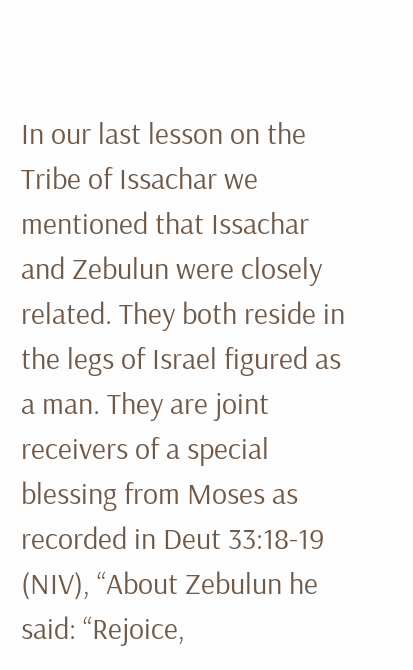In our last lesson on the Tribe of Issachar we mentioned that Issachar and Zebulun were closely related. They both reside in the legs of Israel figured as a man. They are joint receivers of a special blessing from Moses as recorded in Deut 33:18-19 (NIV), “About Zebulun he said: “Rejoice,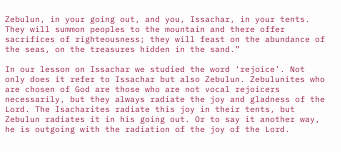Zebulun, in your going out, and you, Issachar, in your tents. They will summon peoples to the mountain and there offer sacrifices of righteousness; they will feast on the abundance of the seas, on the treasures hidden in the sand.”

In our lesson on Issachar we studied the word ‘rejoice’. Not only does it refer to Issachar but also Zebulun. Zebulunites who are chosen of God are those who are not vocal rejoicers necessarily, but they always radiate the joy and gladness of the Lord. The Isacharites radiate this joy in their tents, but Zebulun radiates it in his going out. Or to say it another way, he is outgoing with the radiation of the joy of the Lord.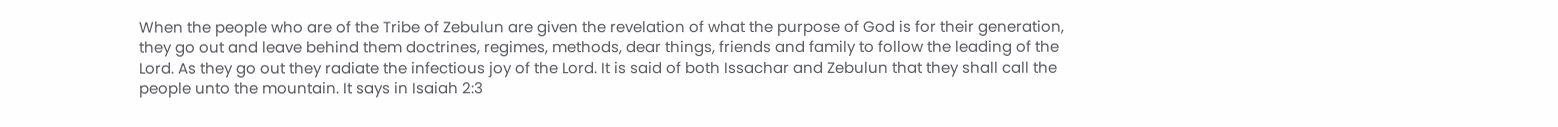When the people who are of the Tribe of Zebulun are given the revelation of what the purpose of God is for their generation, they go out and leave behind them doctrines, regimes, methods, dear things, friends and family to follow the leading of the Lord. As they go out they radiate the infectious joy of the Lord. It is said of both Issachar and Zebulun that they shall call the people unto the mountain. It says in Isaiah 2:3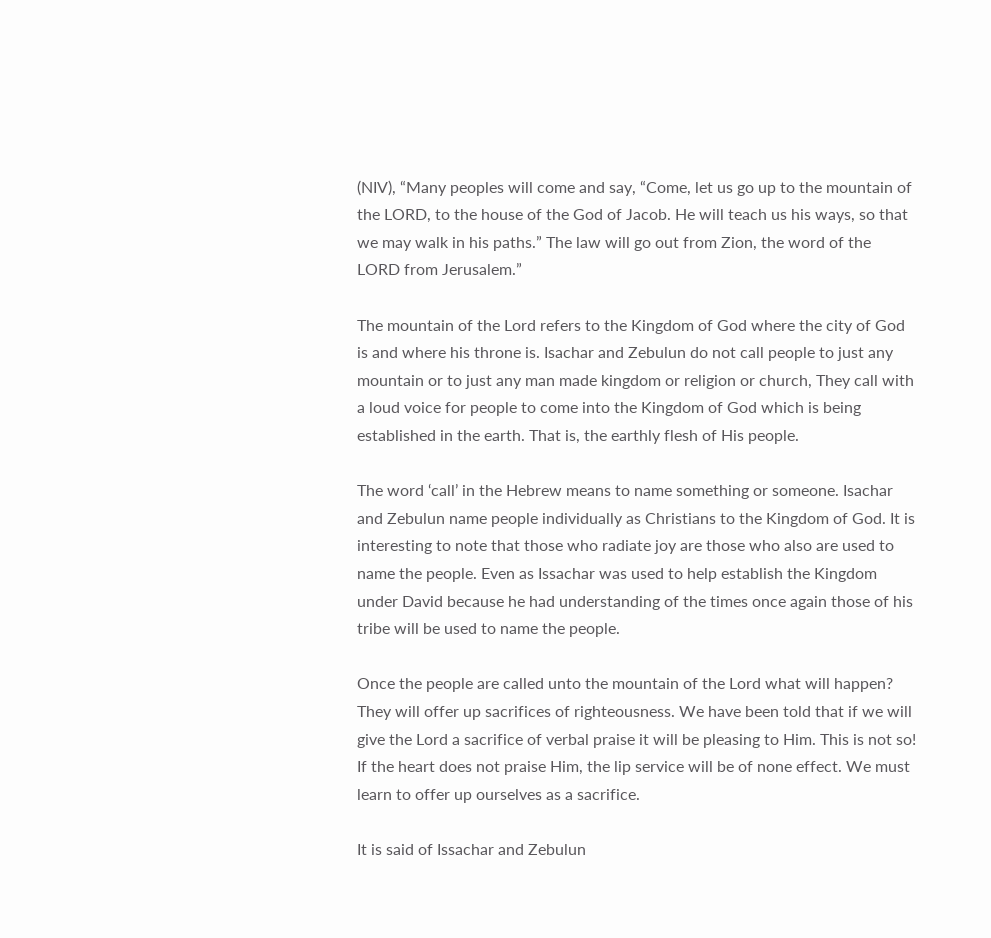(NIV), “Many peoples will come and say, “Come, let us go up to the mountain of the LORD, to the house of the God of Jacob. He will teach us his ways, so that we may walk in his paths.” The law will go out from Zion, the word of the LORD from Jerusalem.”

The mountain of the Lord refers to the Kingdom of God where the city of God is and where his throne is. Isachar and Zebulun do not call people to just any mountain or to just any man made kingdom or religion or church, They call with a loud voice for people to come into the Kingdom of God which is being established in the earth. That is, the earthly flesh of His people.

The word ‘call’ in the Hebrew means to name something or someone. Isachar and Zebulun name people individually as Christians to the Kingdom of God. It is interesting to note that those who radiate joy are those who also are used to name the people. Even as Issachar was used to help establish the Kingdom under David because he had understanding of the times once again those of his tribe will be used to name the people.

Once the people are called unto the mountain of the Lord what will happen? They will offer up sacrifices of righteousness. We have been told that if we will give the Lord a sacrifice of verbal praise it will be pleasing to Him. This is not so! If the heart does not praise Him, the lip service will be of none effect. We must learn to offer up ourselves as a sacrifice.

It is said of Issachar and Zebulun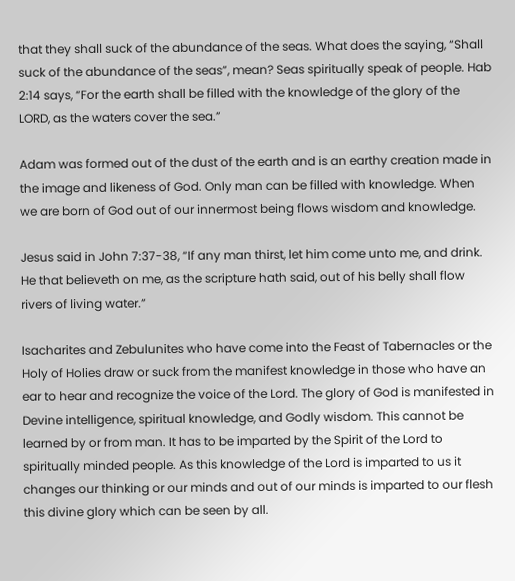that they shall suck of the abundance of the seas. What does the saying, “Shall suck of the abundance of the seas”, mean? Seas spiritually speak of people. Hab 2:14 says, “For the earth shall be filled with the knowledge of the glory of the LORD, as the waters cover the sea.”

Adam was formed out of the dust of the earth and is an earthy creation made in the image and likeness of God. Only man can be filled with knowledge. When we are born of God out of our innermost being flows wisdom and knowledge.

Jesus said in John 7:37-38, “If any man thirst, let him come unto me, and drink. He that believeth on me, as the scripture hath said, out of his belly shall flow rivers of living water.”

Isacharites and Zebulunites who have come into the Feast of Tabernacles or the Holy of Holies draw or suck from the manifest knowledge in those who have an ear to hear and recognize the voice of the Lord. The glory of God is manifested in Devine intelligence, spiritual knowledge, and Godly wisdom. This cannot be learned by or from man. It has to be imparted by the Spirit of the Lord to spiritually minded people. As this knowledge of the Lord is imparted to us it changes our thinking or our minds and out of our minds is imparted to our flesh this divine glory which can be seen by all.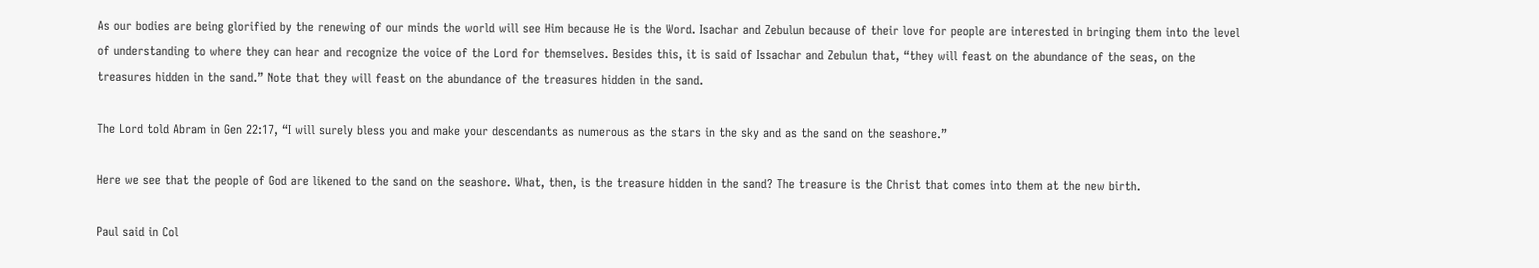As our bodies are being glorified by the renewing of our minds the world will see Him because He is the Word. Isachar and Zebulun because of their love for people are interested in bringing them into the level of understanding to where they can hear and recognize the voice of the Lord for themselves. Besides this, it is said of Issachar and Zebulun that, “they will feast on the abundance of the seas, on the treasures hidden in the sand.” Note that they will feast on the abundance of the treasures hidden in the sand.

The Lord told Abram in Gen 22:17, “I will surely bless you and make your descendants as numerous as the stars in the sky and as the sand on the seashore.”

Here we see that the people of God are likened to the sand on the seashore. What, then, is the treasure hidden in the sand? The treasure is the Christ that comes into them at the new birth.

Paul said in Col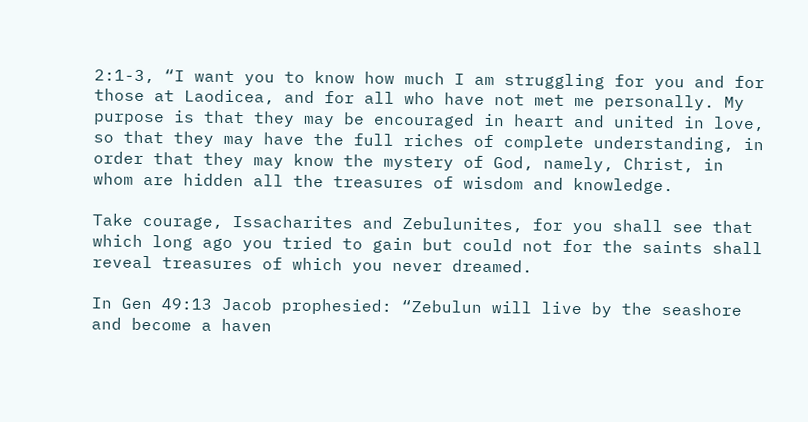2:1-3, “I want you to know how much I am struggling for you and for those at Laodicea, and for all who have not met me personally. My purpose is that they may be encouraged in heart and united in love, so that they may have the full riches of complete understanding, in order that they may know the mystery of God, namely, Christ, in whom are hidden all the treasures of wisdom and knowledge.

Take courage, Issacharites and Zebulunites, for you shall see that which long ago you tried to gain but could not for the saints shall reveal treasures of which you never dreamed.

In Gen 49:13 Jacob prophesied: “Zebulun will live by the seashore and become a haven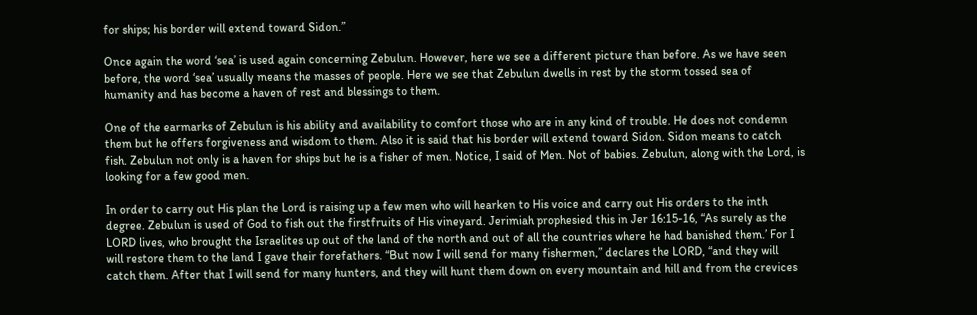for ships; his border will extend toward Sidon.”

Once again the word ‘sea’ is used again concerning Zebulun. However, here we see a different picture than before. As we have seen before, the word ‘sea’ usually means the masses of people. Here we see that Zebulun dwells in rest by the storm tossed sea of humanity and has become a haven of rest and blessings to them.

One of the earmarks of Zebulun is his ability and availability to comfort those who are in any kind of trouble. He does not condemn them but he offers forgiveness and wisdom to them. Also it is said that his border will extend toward Sidon. Sidon means to catch fish. Zebulun not only is a haven for ships but he is a fisher of men. Notice, I said of Men. Not of babies. Zebulun, along with the Lord, is looking for a few good men.

In order to carry out His plan the Lord is raising up a few men who will hearken to His voice and carry out His orders to the inth degree. Zebulun is used of God to fish out the firstfruits of His vineyard. Jerimiah prophesied this in Jer 16:15-16, “As surely as the LORD lives, who brought the Israelites up out of the land of the north and out of all the countries where he had banished them.’ For I will restore them to the land I gave their forefathers. “But now I will send for many fishermen,” declares the LORD, “and they will catch them. After that I will send for many hunters, and they will hunt them down on every mountain and hill and from the crevices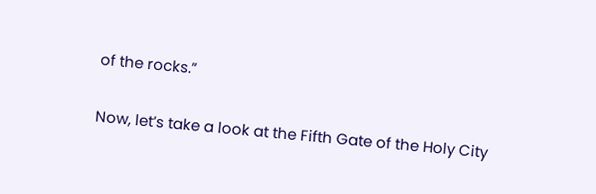of the rocks.”

Now, let’s take a look at the Fifth Gate of the Holy City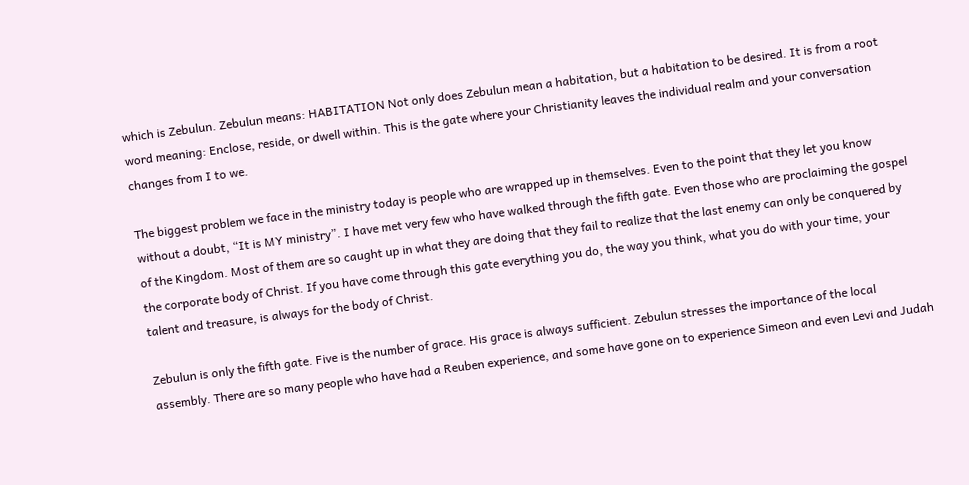which is Zebulun. Zebulun means: HABITATION Not only does Zebulun mean a habitation, but a habitation to be desired. It is from a root word meaning: Enclose, reside, or dwell within. This is the gate where your Christianity leaves the individual realm and your conversation changes from I to we.

The biggest problem we face in the ministry today is people who are wrapped up in themselves. Even to the point that they let you know without a doubt, “It is MY ministry”. I have met very few who have walked through the fifth gate. Even those who are proclaiming the gospel of the Kingdom. Most of them are so caught up in what they are doing that they fail to realize that the last enemy can only be conquered by the corporate body of Christ. If you have come through this gate everything you do, the way you think, what you do with your time, your talent and treasure, is always for the body of Christ.

Zebulun is only the fifth gate. Five is the number of grace. His grace is always sufficient. Zebulun stresses the importance of the local assembly. There are so many people who have had a Reuben experience, and some have gone on to experience Simeon and even Levi and Judah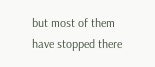but most of them have stopped there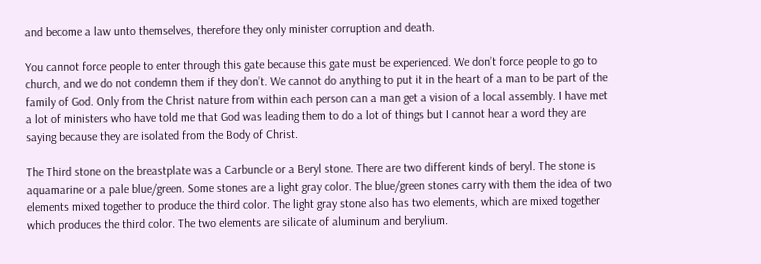and become a law unto themselves, therefore they only minister corruption and death.

You cannot force people to enter through this gate because this gate must be experienced. We don’t force people to go to church, and we do not condemn them if they don’t. We cannot do anything to put it in the heart of a man to be part of the family of God. Only from the Christ nature from within each person can a man get a vision of a local assembly. I have met a lot of ministers who have told me that God was leading them to do a lot of things but I cannot hear a word they are saying because they are isolated from the Body of Christ.

The Third stone on the breastplate was a Carbuncle or a Beryl stone. There are two different kinds of beryl. The stone is aquamarine or a pale blue/green. Some stones are a light gray color. The blue/green stones carry with them the idea of two elements mixed together to produce the third color. The light gray stone also has two elements, which are mixed together which produces the third color. The two elements are silicate of aluminum and berylium.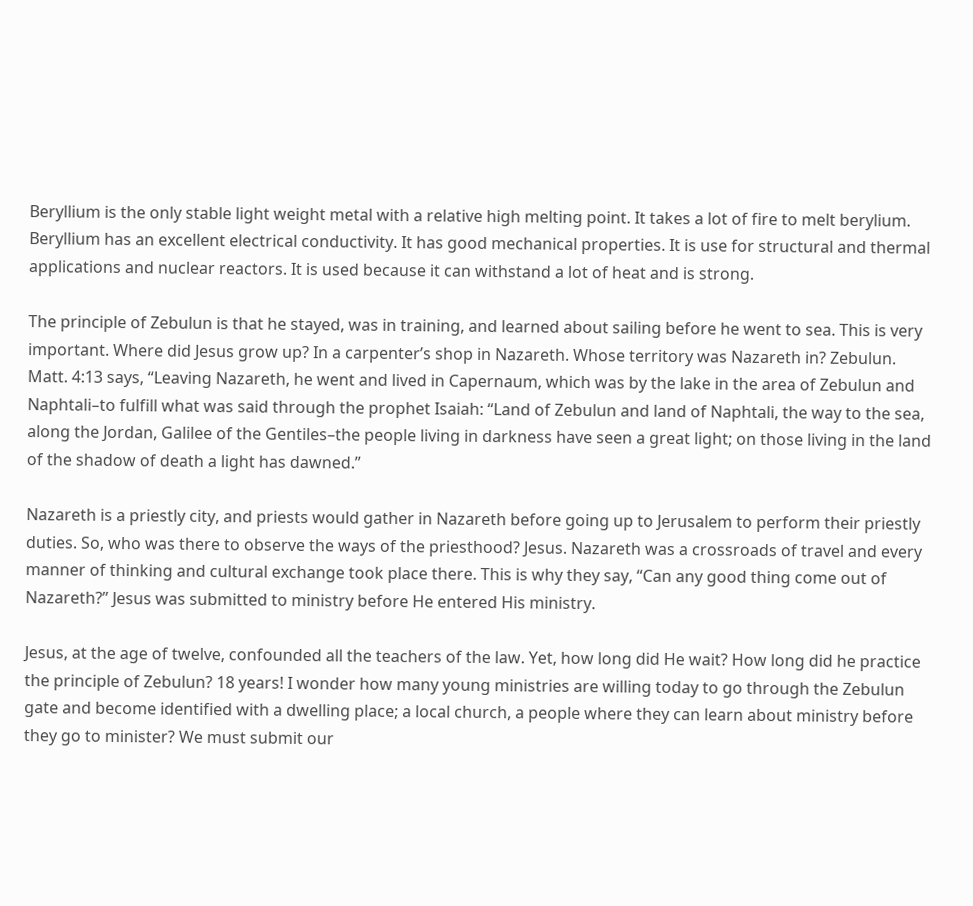Beryllium is the only stable light weight metal with a relative high melting point. It takes a lot of fire to melt berylium. Beryllium has an excellent electrical conductivity. It has good mechanical properties. It is use for structural and thermal applications and nuclear reactors. It is used because it can withstand a lot of heat and is strong.

The principle of Zebulun is that he stayed, was in training, and learned about sailing before he went to sea. This is very important. Where did Jesus grow up? In a carpenter’s shop in Nazareth. Whose territory was Nazareth in? Zebulun. Matt. 4:13 says, “Leaving Nazareth, he went and lived in Capernaum, which was by the lake in the area of Zebulun and Naphtali–to fulfill what was said through the prophet Isaiah: “Land of Zebulun and land of Naphtali, the way to the sea, along the Jordan, Galilee of the Gentiles–the people living in darkness have seen a great light; on those living in the land of the shadow of death a light has dawned.”

Nazareth is a priestly city, and priests would gather in Nazareth before going up to Jerusalem to perform their priestly duties. So, who was there to observe the ways of the priesthood? Jesus. Nazareth was a crossroads of travel and every manner of thinking and cultural exchange took place there. This is why they say, “Can any good thing come out of Nazareth?” Jesus was submitted to ministry before He entered His ministry.

Jesus, at the age of twelve, confounded all the teachers of the law. Yet, how long did He wait? How long did he practice the principle of Zebulun? 18 years! I wonder how many young ministries are willing today to go through the Zebulun gate and become identified with a dwelling place; a local church, a people where they can learn about ministry before they go to minister? We must submit our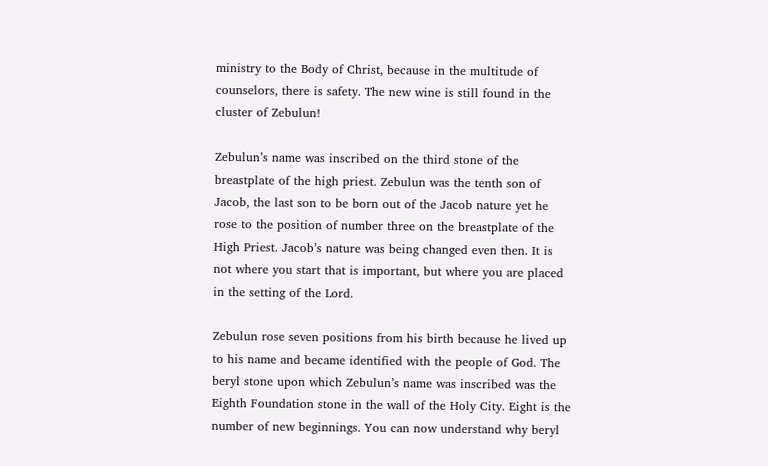ministry to the Body of Christ, because in the multitude of counselors, there is safety. The new wine is still found in the cluster of Zebulun!

Zebulun’s name was inscribed on the third stone of the breastplate of the high priest. Zebulun was the tenth son of Jacob, the last son to be born out of the Jacob nature yet he rose to the position of number three on the breastplate of the High Priest. Jacob’s nature was being changed even then. It is not where you start that is important, but where you are placed in the setting of the Lord.

Zebulun rose seven positions from his birth because he lived up to his name and became identified with the people of God. The beryl stone upon which Zebulun’s name was inscribed was the Eighth Foundation stone in the wall of the Holy City. Eight is the number of new beginnings. You can now understand why beryl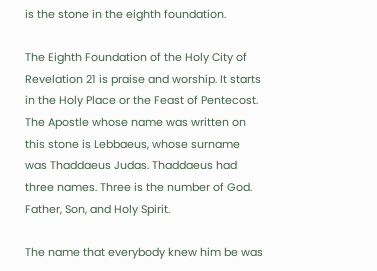is the stone in the eighth foundation.

The Eighth Foundation of the Holy City of Revelation 21 is praise and worship. It starts in the Holy Place or the Feast of Pentecost. The Apostle whose name was written on this stone is Lebbaeus, whose surname was Thaddaeus Judas. Thaddaeus had three names. Three is the number of God. Father, Son, and Holy Spirit.

The name that everybody knew him be was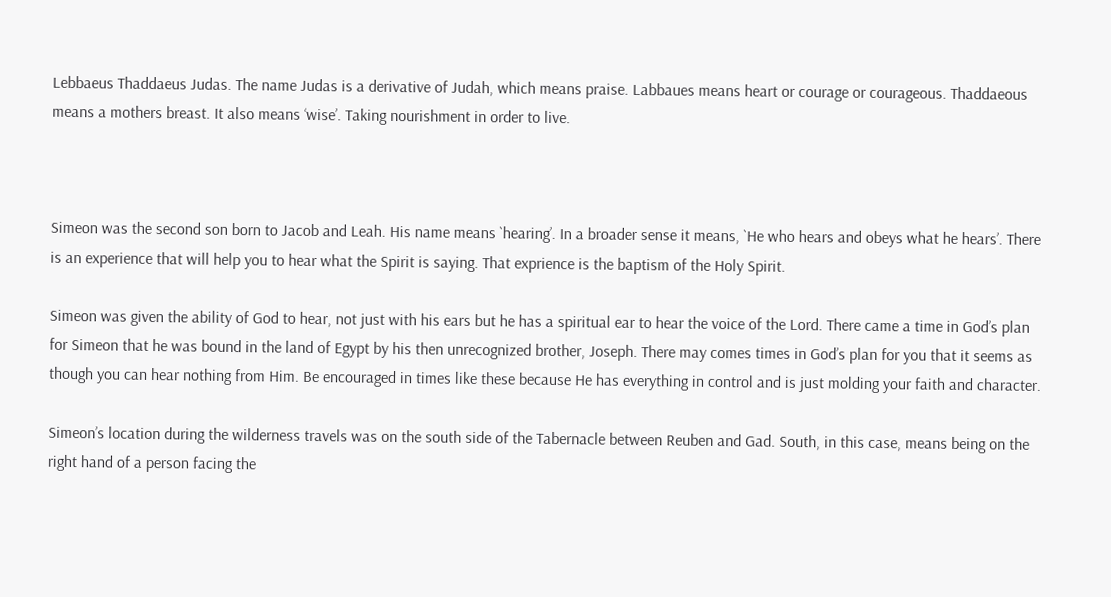Lebbaeus Thaddaeus Judas. The name Judas is a derivative of Judah, which means praise. Labbaues means heart or courage or courageous. Thaddaeous means a mothers breast. It also means ‘wise’. Taking nourishment in order to live.



Simeon was the second son born to Jacob and Leah. His name means `hearing’. In a broader sense it means, `He who hears and obeys what he hears’. There is an experience that will help you to hear what the Spirit is saying. That exprience is the baptism of the Holy Spirit.

Simeon was given the ability of God to hear, not just with his ears but he has a spiritual ear to hear the voice of the Lord. There came a time in God’s plan for Simeon that he was bound in the land of Egypt by his then unrecognized brother, Joseph. There may comes times in God’s plan for you that it seems as though you can hear nothing from Him. Be encouraged in times like these because He has everything in control and is just molding your faith and character.

Simeon’s location during the wilderness travels was on the south side of the Tabernacle between Reuben and Gad. South, in this case, means being on the right hand of a person facing the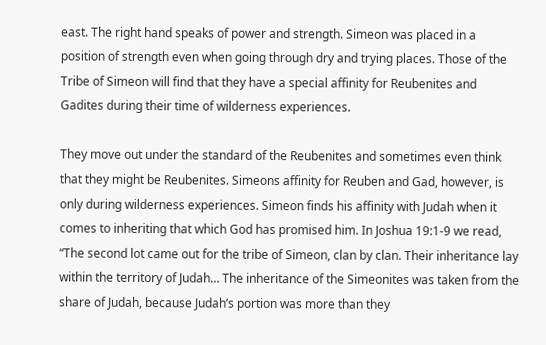east. The right hand speaks of power and strength. Simeon was placed in a position of strength even when going through dry and trying places. Those of the Tribe of Simeon will find that they have a special affinity for Reubenites and Gadites during their time of wilderness experiences.

They move out under the standard of the Reubenites and sometimes even think that they might be Reubenites. Simeons affinity for Reuben and Gad, however, is only during wilderness experiences. Simeon finds his affinity with Judah when it comes to inheriting that which God has promised him. In Joshua 19:1-9 we read, “The second lot came out for the tribe of Simeon, clan by clan. Their inheritance lay within the territory of Judah… The inheritance of the Simeonites was taken from the share of Judah, because Judah’s portion was more than they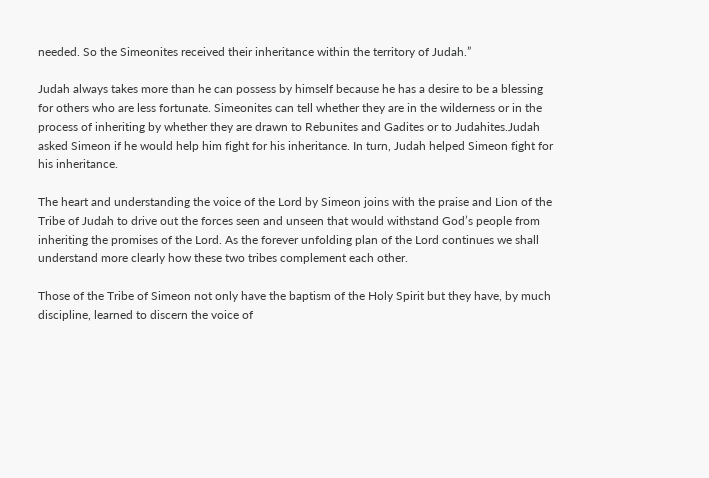needed. So the Simeonites received their inheritance within the territory of Judah.”

Judah always takes more than he can possess by himself because he has a desire to be a blessing for others who are less fortunate. Simeonites can tell whether they are in the wilderness or in the process of inheriting by whether they are drawn to Rebunites and Gadites or to Judahites.Judah asked Simeon if he would help him fight for his inheritance. In turn, Judah helped Simeon fight for his inheritance.

The heart and understanding the voice of the Lord by Simeon joins with the praise and Lion of the Tribe of Judah to drive out the forces seen and unseen that would withstand God’s people from inheriting the promises of the Lord. As the forever unfolding plan of the Lord continues we shall understand more clearly how these two tribes complement each other.

Those of the Tribe of Simeon not only have the baptism of the Holy Spirit but they have, by much discipline, learned to discern the voice of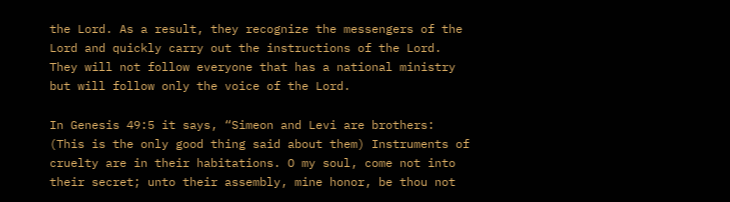the Lord. As a result, they recognize the messengers of the Lord and quickly carry out the instructions of the Lord. They will not follow everyone that has a national ministry but will follow only the voice of the Lord.

In Genesis 49:5 it says, “Simeon and Levi are brothers: (This is the only good thing said about them) Instruments of cruelty are in their habitations. O my soul, come not into their secret; unto their assembly, mine honor, be thou not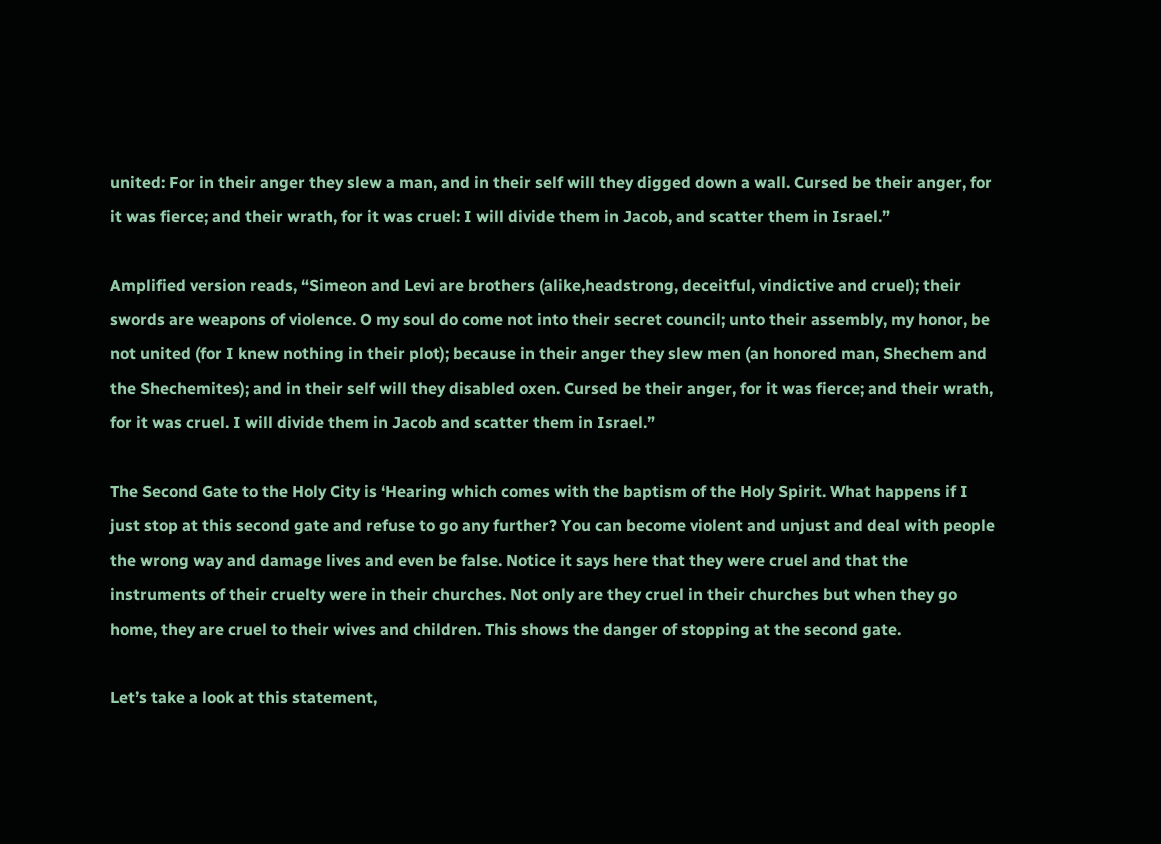united: For in their anger they slew a man, and in their self will they digged down a wall. Cursed be their anger, for it was fierce; and their wrath, for it was cruel: I will divide them in Jacob, and scatter them in Israel.”

Amplified version reads, “Simeon and Levi are brothers (alike,headstrong, deceitful, vindictive and cruel); their swords are weapons of violence. O my soul do come not into their secret council; unto their assembly, my honor, be not united (for I knew nothing in their plot); because in their anger they slew men (an honored man, Shechem and the Shechemites); and in their self will they disabled oxen. Cursed be their anger, for it was fierce; and their wrath, for it was cruel. I will divide them in Jacob and scatter them in Israel.”

The Second Gate to the Holy City is ‘Hearing which comes with the baptism of the Holy Spirit. What happens if I just stop at this second gate and refuse to go any further? You can become violent and unjust and deal with people the wrong way and damage lives and even be false. Notice it says here that they were cruel and that the instruments of their cruelty were in their churches. Not only are they cruel in their churches but when they go home, they are cruel to their wives and children. This shows the danger of stopping at the second gate.

Let’s take a look at this statement,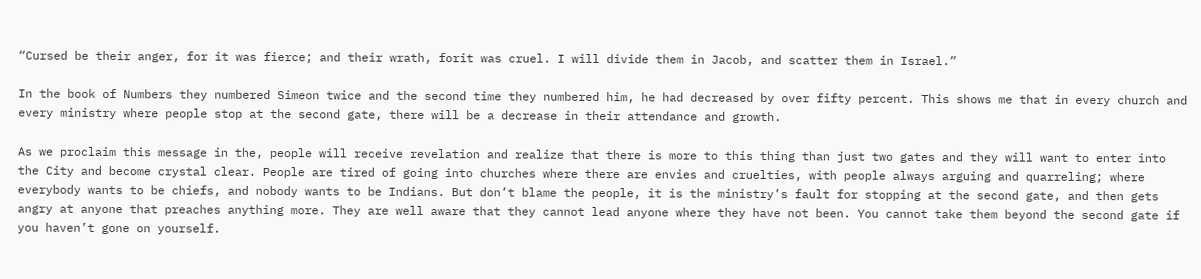“Cursed be their anger, for it was fierce; and their wrath, forit was cruel. I will divide them in Jacob, and scatter them in Israel.”

In the book of Numbers they numbered Simeon twice and the second time they numbered him, he had decreased by over fifty percent. This shows me that in every church and every ministry where people stop at the second gate, there will be a decrease in their attendance and growth.

As we proclaim this message in the, people will receive revelation and realize that there is more to this thing than just two gates and they will want to enter into the City and become crystal clear. People are tired of going into churches where there are envies and cruelties, with people always arguing and quarreling; where everybody wants to be chiefs, and nobody wants to be Indians. But don’t blame the people, it is the ministry’s fault for stopping at the second gate, and then gets angry at anyone that preaches anything more. They are well aware that they cannot lead anyone where they have not been. You cannot take them beyond the second gate if you haven’t gone on yourself.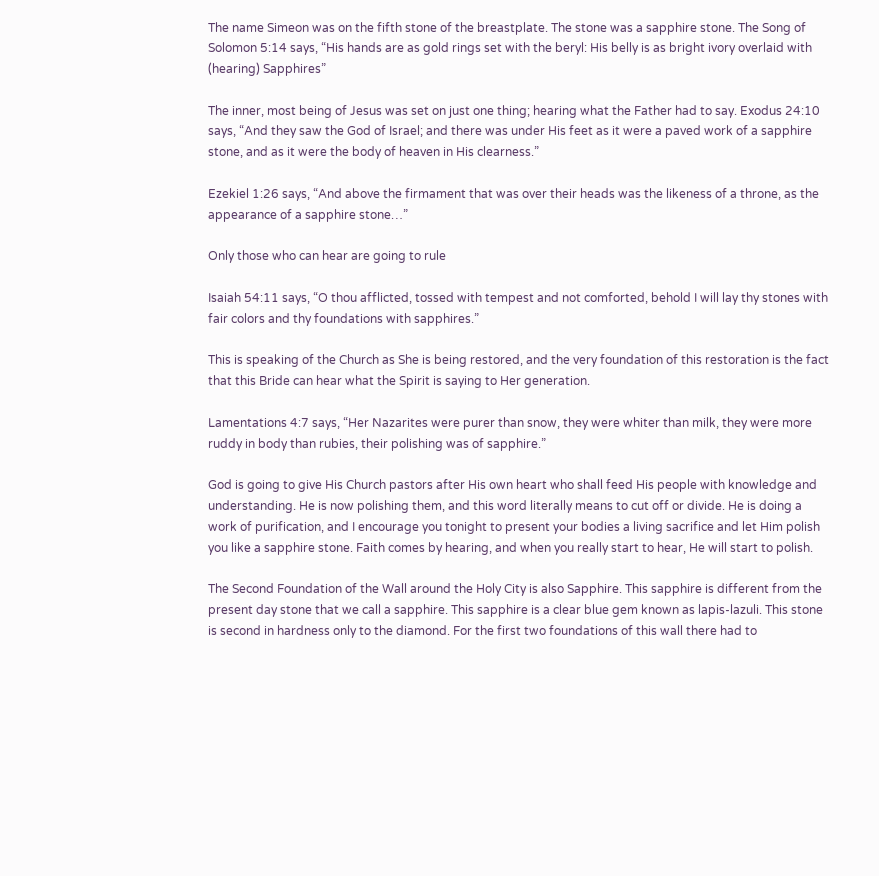The name Simeon was on the fifth stone of the breastplate. The stone was a sapphire stone. The Song of Solomon 5:14 says, “His hands are as gold rings set with the beryl: His belly is as bright ivory overlaid with (hearing) Sapphires”

The inner, most being of Jesus was set on just one thing; hearing what the Father had to say. Exodus 24:10 says, “And they saw the God of Israel; and there was under His feet as it were a paved work of a sapphire stone, and as it were the body of heaven in His clearness.”

Ezekiel 1:26 says, “And above the firmament that was over their heads was the likeness of a throne, as the appearance of a sapphire stone…”

Only those who can hear are going to rule

Isaiah 54:11 says, “O thou afflicted, tossed with tempest and not comforted, behold I will lay thy stones with fair colors and thy foundations with sapphires.”

This is speaking of the Church as She is being restored, and the very foundation of this restoration is the fact that this Bride can hear what the Spirit is saying to Her generation.

Lamentations 4:7 says, “Her Nazarites were purer than snow, they were whiter than milk, they were more ruddy in body than rubies, their polishing was of sapphire.”

God is going to give His Church pastors after His own heart who shall feed His people with knowledge and understanding. He is now polishing them, and this word literally means to cut off or divide. He is doing a work of purification, and I encourage you tonight to present your bodies a living sacrifice and let Him polish you like a sapphire stone. Faith comes by hearing, and when you really start to hear, He will start to polish.

The Second Foundation of the Wall around the Holy City is also Sapphire. This sapphire is different from the present day stone that we call a sapphire. This sapphire is a clear blue gem known as lapis-lazuli. This stone is second in hardness only to the diamond. For the first two foundations of this wall there had to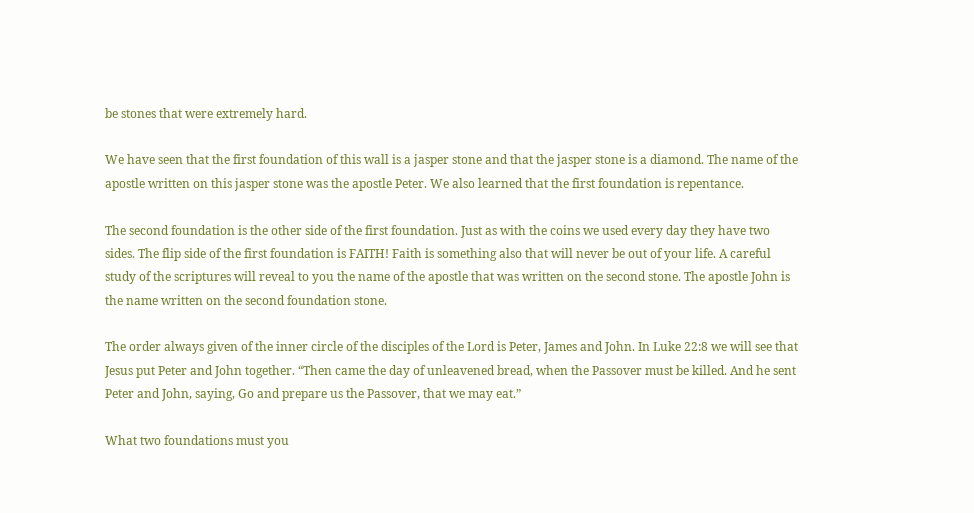be stones that were extremely hard.

We have seen that the first foundation of this wall is a jasper stone and that the jasper stone is a diamond. The name of the apostle written on this jasper stone was the apostle Peter. We also learned that the first foundation is repentance.

The second foundation is the other side of the first foundation. Just as with the coins we used every day they have two sides. The flip side of the first foundation is FAITH! Faith is something also that will never be out of your life. A careful study of the scriptures will reveal to you the name of the apostle that was written on the second stone. The apostle John is the name written on the second foundation stone.

The order always given of the inner circle of the disciples of the Lord is Peter, James and John. In Luke 22:8 we will see that Jesus put Peter and John together. “Then came the day of unleavened bread, when the Passover must be killed. And he sent Peter and John, saying, Go and prepare us the Passover, that we may eat.”

What two foundations must you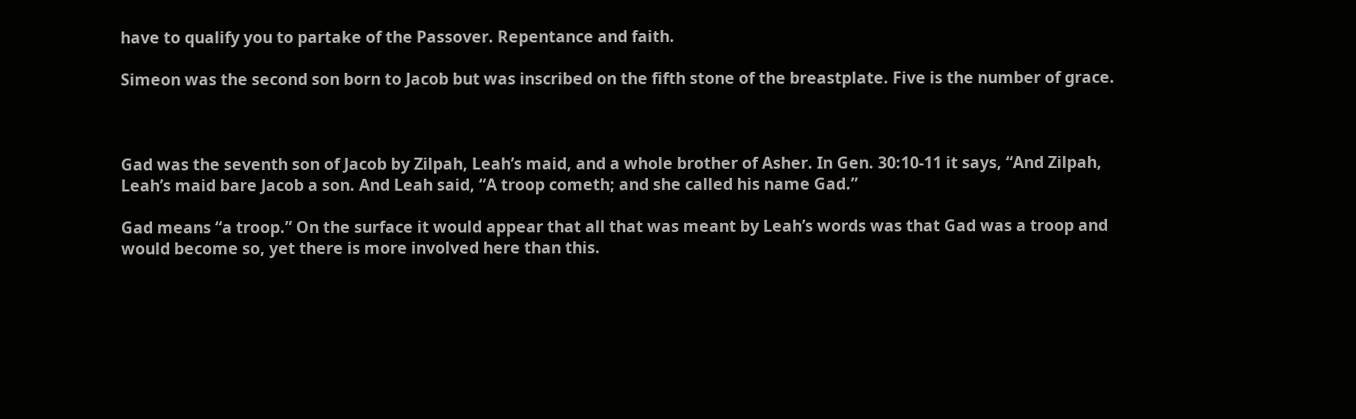have to qualify you to partake of the Passover. Repentance and faith.

Simeon was the second son born to Jacob but was inscribed on the fifth stone of the breastplate. Five is the number of grace.



Gad was the seventh son of Jacob by Zilpah, Leah’s maid, and a whole brother of Asher. In Gen. 30:10-11 it says, “And Zilpah, Leah’s maid bare Jacob a son. And Leah said, “A troop cometh; and she called his name Gad.”

Gad means “a troop.” On the surface it would appear that all that was meant by Leah’s words was that Gad was a troop and would become so, yet there is more involved here than this.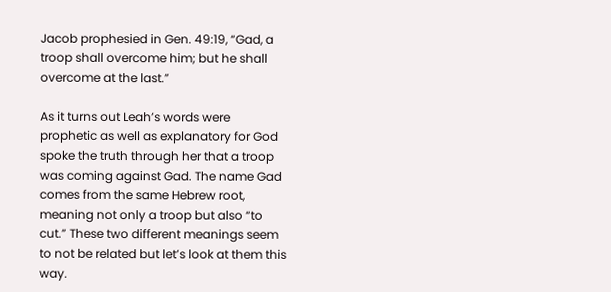Jacob prophesied in Gen. 49:19, “Gad, a troop shall overcome him; but he shall overcome at the last.”

As it turns out Leah’s words were prophetic as well as explanatory for God spoke the truth through her that a troop was coming against Gad. The name Gad comes from the same Hebrew root, meaning not only a troop but also “to cut.” These two different meanings seem to not be related but let’s look at them this way.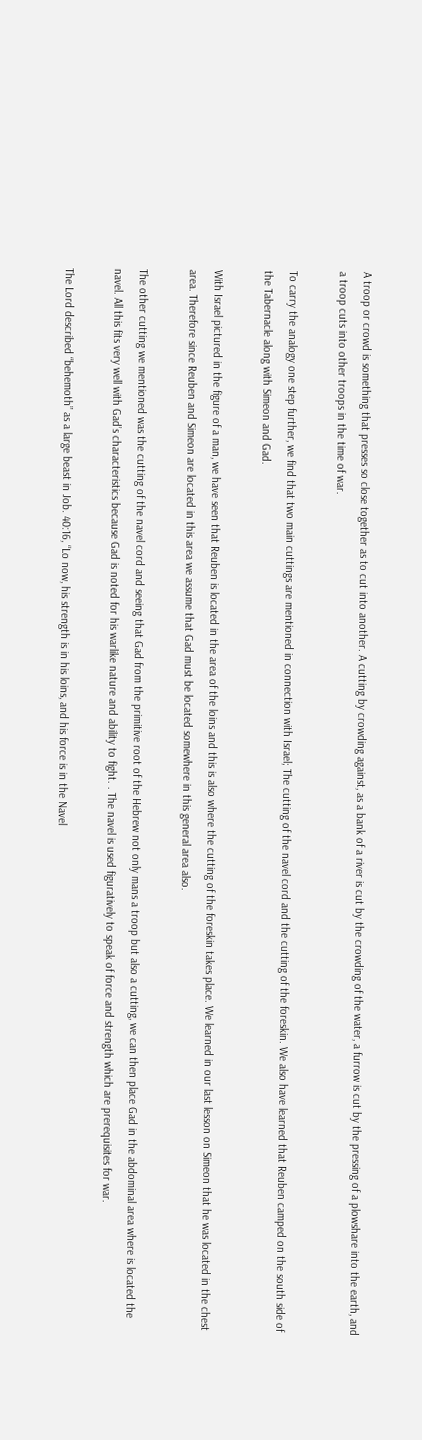A troop or crowd is something that presses so close together as to cut into another. A cutting by crowding against, as a bank of a river is cut by the crowding of the water, a furrow is cut by the pressing of a plowshare into the earth, and a troop cuts into other troops in the time of war.

To carry the analogy one step further, we find that two main cuttings are mentioned in connection with Israel; The cutting of the navel cord and the cutting of the foreskin. We also have learned that Reuben camped on the south side of the Tabernacle along with Simeon and Gad.

With Israel pictured in the figure of a man, we have seen that Reuben is located in the area of the loins and this is also where the cutting of the foreskin takes place. We learned in our last lesson on Simeon that he was located in the chest area. Therefore since Reuben and Simeon are located in this area we assume that Gad must be located somewhere in this general area also.

The other cutting we mentioned was the cutting of the navel cord and seeing that Gad from the primitive root of the Hebrew not only mans a troop but also a cutting, we can then place Gad in the abdominal area where is located the navel. All this fits very well with Gad’s characteristics because Gad is noted for his warlike nature and ability to fight. . The navel is used figuratively to speak of force and strength which are prerequisites for war.

The Lord described “behemoth” as a large beast in Job. 40:16, “Lo now, his strength is in his loins, and his force is in the Navel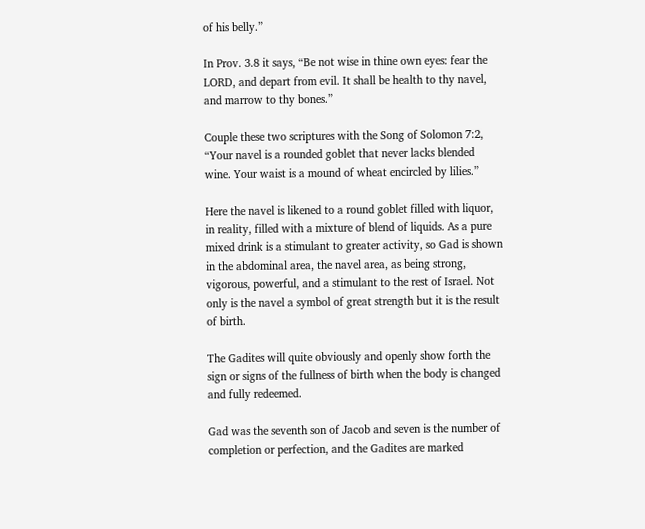of his belly.”

In Prov. 3.8 it says, “Be not wise in thine own eyes: fear the LORD, and depart from evil. It shall be health to thy navel, and marrow to thy bones.”

Couple these two scriptures with the Song of Solomon 7:2, “Your navel is a rounded goblet that never lacks blended wine. Your waist is a mound of wheat encircled by lilies.”

Here the navel is likened to a round goblet filled with liquor, in reality, filled with a mixture of blend of liquids. As a pure mixed drink is a stimulant to greater activity, so Gad is shown in the abdominal area, the navel area, as being strong, vigorous, powerful, and a stimulant to the rest of Israel. Not only is the navel a symbol of great strength but it is the result of birth.

The Gadites will quite obviously and openly show forth the sign or signs of the fullness of birth when the body is changed and fully redeemed.

Gad was the seventh son of Jacob and seven is the number of completion or perfection, and the Gadites are marked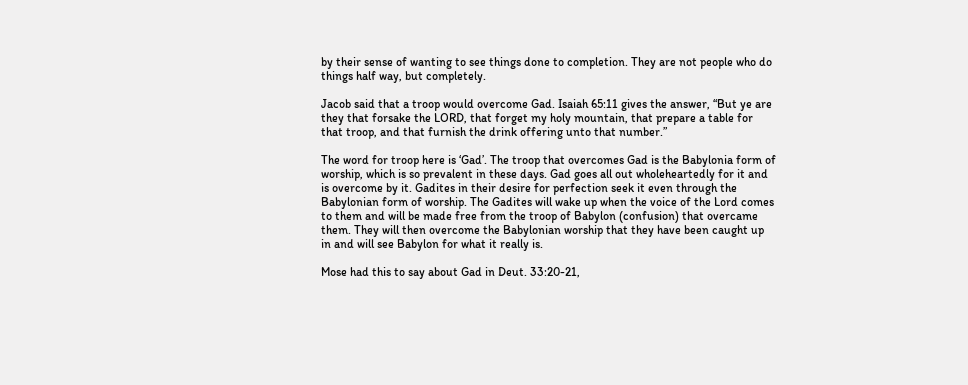by their sense of wanting to see things done to completion. They are not people who do things half way, but completely.

Jacob said that a troop would overcome Gad. Isaiah 65:11 gives the answer, “But ye are they that forsake the LORD, that forget my holy mountain, that prepare a table for that troop, and that furnish the drink offering unto that number.”

The word for troop here is ‘Gad’. The troop that overcomes Gad is the Babylonia form of worship, which is so prevalent in these days. Gad goes all out wholeheartedly for it and is overcome by it. Gadites in their desire for perfection seek it even through the Babylonian form of worship. The Gadites will wake up when the voice of the Lord comes to them and will be made free from the troop of Babylon (confusion) that overcame them. They will then overcome the Babylonian worship that they have been caught up in and will see Babylon for what it really is.

Mose had this to say about Gad in Deut. 33:20-21,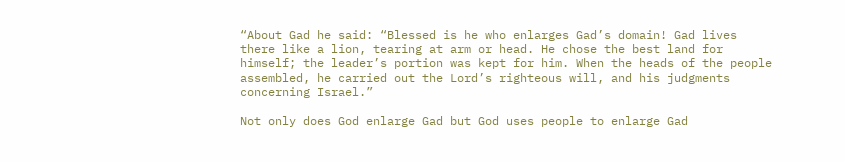“About Gad he said: “Blessed is he who enlarges Gad’s domain! Gad lives there like a lion, tearing at arm or head. He chose the best land for himself; the leader’s portion was kept for him. When the heads of the people assembled, he carried out the Lord’s righteous will, and his judgments concerning Israel.”

Not only does God enlarge Gad but God uses people to enlarge Gad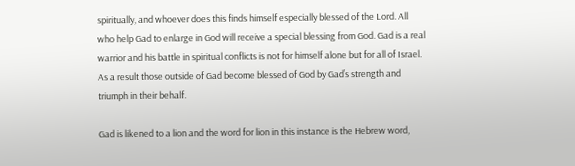spiritually, and whoever does this finds himself especially blessed of the Lord. All who help Gad to enlarge in God will receive a special blessing from God. Gad is a real warrior and his battle in spiritual conflicts is not for himself alone but for all of Israel. As a result those outside of Gad become blessed of God by Gad’s strength and triumph in their behalf.

Gad is likened to a lion and the word for lion in this instance is the Hebrew word,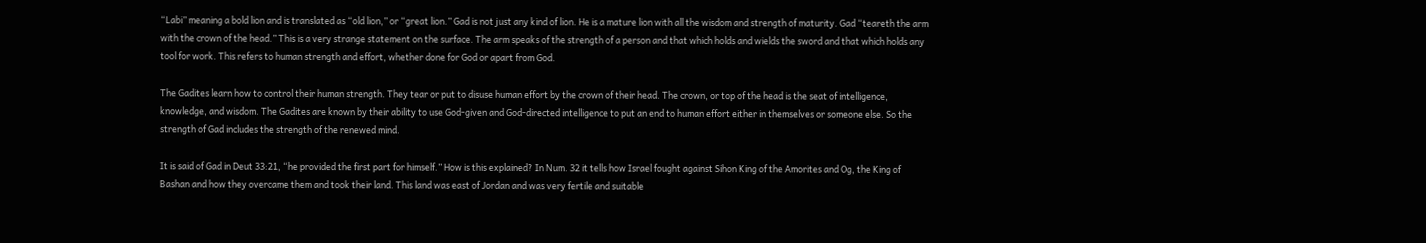“Labi” meaning a bold lion and is translated as “old lion,” or “great lion.” Gad is not just any kind of lion. He is a mature lion with all the wisdom and strength of maturity. Gad “teareth the arm with the crown of the head.” This is a very strange statement on the surface. The arm speaks of the strength of a person and that which holds and wields the sword and that which holds any tool for work. This refers to human strength and effort, whether done for God or apart from God.

The Gadites learn how to control their human strength. They tear or put to disuse human effort by the crown of their head. The crown, or top of the head is the seat of intelligence, knowledge, and wisdom. The Gadites are known by their ability to use God-given and God-directed intelligence to put an end to human effort either in themselves or someone else. So the strength of Gad includes the strength of the renewed mind.

It is said of Gad in Deut 33:21, “he provided the first part for himself.” How is this explained? In Num. 32 it tells how Israel fought against Sihon King of the Amorites and Og, the King of Bashan and how they overcame them and took their land. This land was east of Jordan and was very fertile and suitable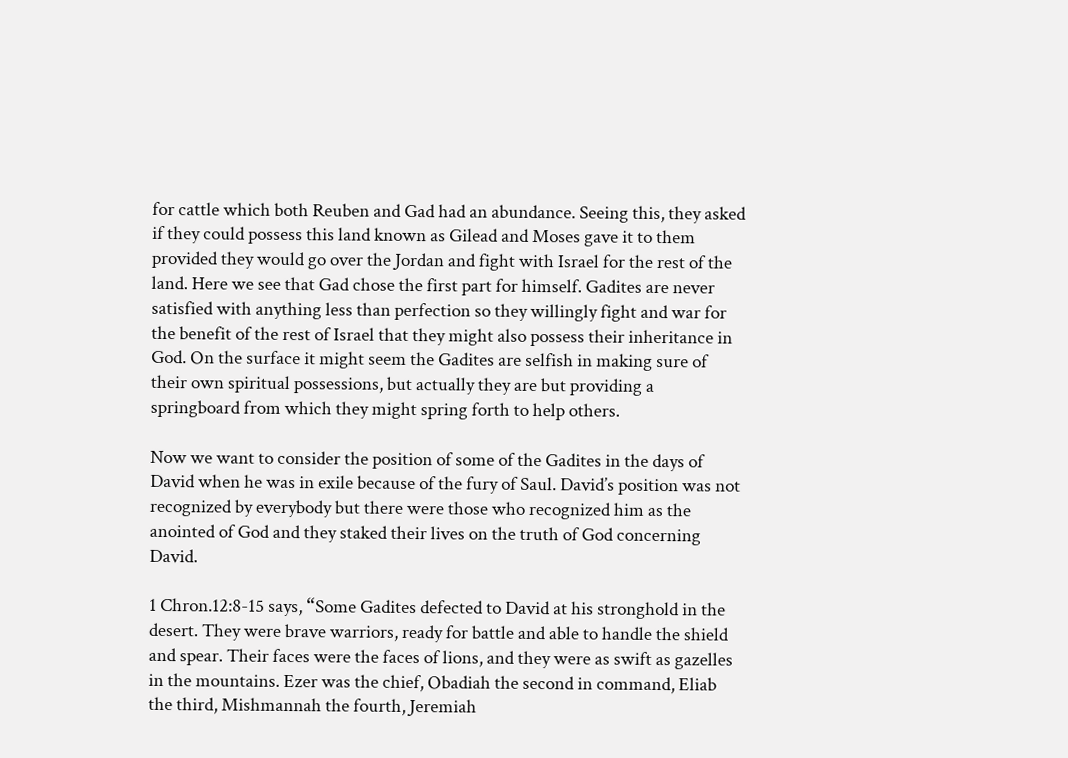for cattle which both Reuben and Gad had an abundance. Seeing this, they asked if they could possess this land known as Gilead and Moses gave it to them provided they would go over the Jordan and fight with Israel for the rest of the land. Here we see that Gad chose the first part for himself. Gadites are never satisfied with anything less than perfection so they willingly fight and war for the benefit of the rest of Israel that they might also possess their inheritance in God. On the surface it might seem the Gadites are selfish in making sure of their own spiritual possessions, but actually they are but providing a springboard from which they might spring forth to help others.

Now we want to consider the position of some of the Gadites in the days of David when he was in exile because of the fury of Saul. David’s position was not recognized by everybody but there were those who recognized him as the anointed of God and they staked their lives on the truth of God concerning David.

1 Chron.12:8-15 says, “Some Gadites defected to David at his stronghold in the desert. They were brave warriors, ready for battle and able to handle the shield and spear. Their faces were the faces of lions, and they were as swift as gazelles in the mountains. Ezer was the chief, Obadiah the second in command, Eliab the third, Mishmannah the fourth, Jeremiah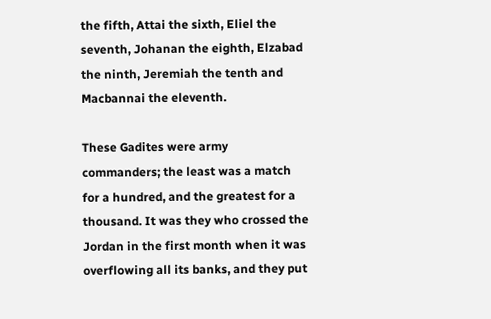the fifth, Attai the sixth, Eliel the seventh, Johanan the eighth, Elzabad the ninth, Jeremiah the tenth and Macbannai the eleventh.

These Gadites were army commanders; the least was a match for a hundred, and the greatest for a thousand. It was they who crossed the Jordan in the first month when it was overflowing all its banks, and they put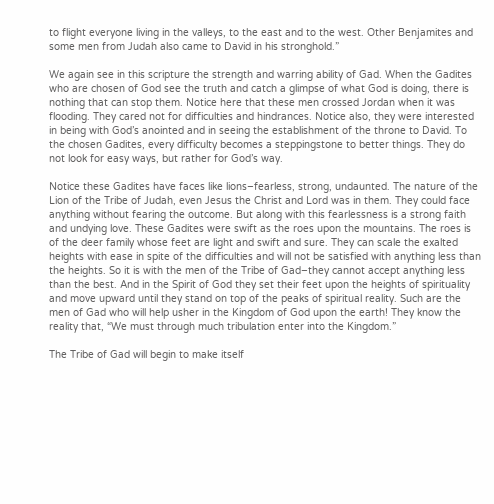to flight everyone living in the valleys, to the east and to the west. Other Benjamites and some men from Judah also came to David in his stronghold.”

We again see in this scripture the strength and warring ability of Gad. When the Gadites who are chosen of God see the truth and catch a glimpse of what God is doing, there is nothing that can stop them. Notice here that these men crossed Jordan when it was flooding. They cared not for difficulties and hindrances. Notice also, they were interested in being with God’s anointed and in seeing the establishment of the throne to David. To the chosen Gadites, every difficulty becomes a steppingstone to better things. They do not look for easy ways, but rather for God’s way.

Notice these Gadites have faces like lions–fearless, strong, undaunted. The nature of the Lion of the Tribe of Judah, even Jesus the Christ and Lord was in them. They could face anything without fearing the outcome. But along with this fearlessness is a strong faith and undying love. These Gadites were swift as the roes upon the mountains. The roes is of the deer family whose feet are light and swift and sure. They can scale the exalted heights with ease in spite of the difficulties and will not be satisfied with anything less than the heights. So it is with the men of the Tribe of Gad–they cannot accept anything less than the best. And in the Spirit of God they set their feet upon the heights of spirituality and move upward until they stand on top of the peaks of spiritual reality. Such are the men of Gad who will help usher in the Kingdom of God upon the earth! They know the reality that, “We must through much tribulation enter into the Kingdom.”

The Tribe of Gad will begin to make itself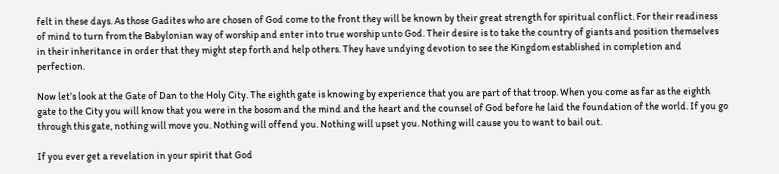felt in these days. As those Gadites who are chosen of God come to the front they will be known by their great strength for spiritual conflict. For their readiness of mind to turn from the Babylonian way of worship and enter into true worship unto God. Their desire is to take the country of giants and position themselves in their inheritance in order that they might step forth and help others. They have undying devotion to see the Kingdom established in completion and perfection.

Now let’s look at the Gate of Dan to the Holy City. The eighth gate is knowing by experience that you are part of that troop. When you come as far as the eighth gate to the City you will know that you were in the bosom and the mind and the heart and the counsel of God before he laid the foundation of the world. If you go through this gate, nothing will move you. Nothing will offend you. Nothing will upset you. Nothing will cause you to want to bail out.

If you ever get a revelation in your spirit that God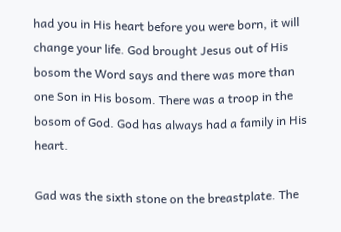had you in His heart before you were born, it will change your life. God brought Jesus out of His bosom the Word says and there was more than one Son in His bosom. There was a troop in the bosom of God. God has always had a family in His heart.

Gad was the sixth stone on the breastplate. The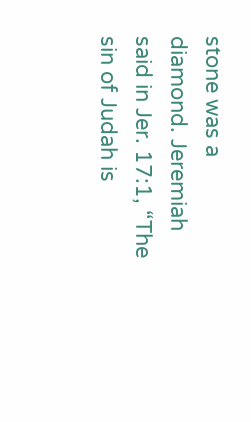stone was a diamond. Jeremiah said in Jer. 17:1, “The sin of Judah is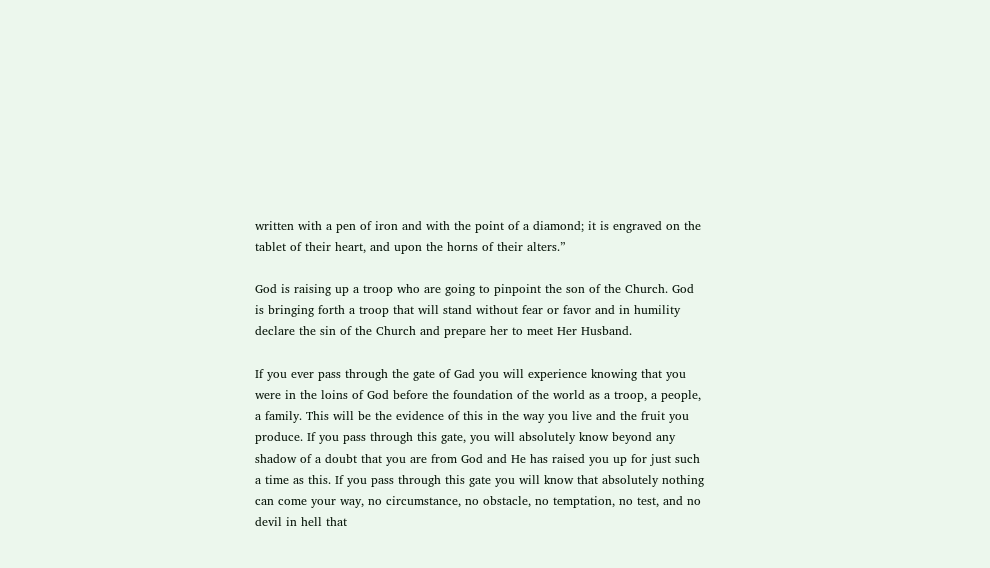written with a pen of iron and with the point of a diamond; it is engraved on the tablet of their heart, and upon the horns of their alters.”

God is raising up a troop who are going to pinpoint the son of the Church. God is bringing forth a troop that will stand without fear or favor and in humility declare the sin of the Church and prepare her to meet Her Husband.

If you ever pass through the gate of Gad you will experience knowing that you were in the loins of God before the foundation of the world as a troop, a people, a family. This will be the evidence of this in the way you live and the fruit you produce. If you pass through this gate, you will absolutely know beyond any shadow of a doubt that you are from God and He has raised you up for just such a time as this. If you pass through this gate you will know that absolutely nothing can come your way, no circumstance, no obstacle, no temptation, no test, and no devil in hell that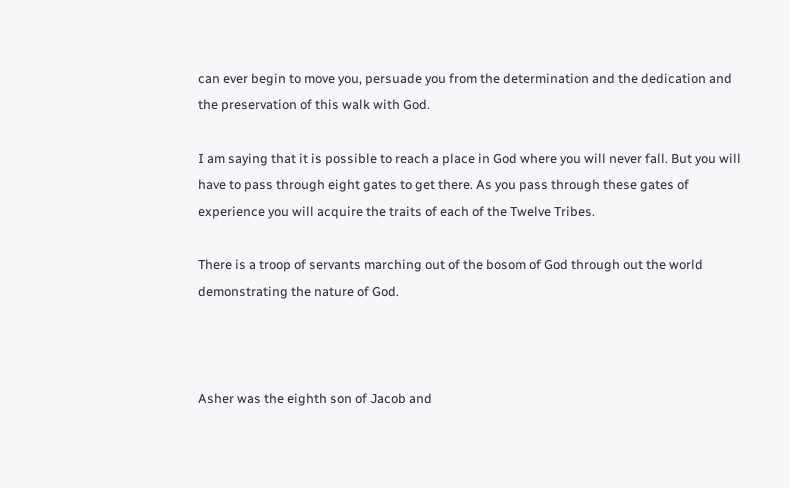can ever begin to move you, persuade you from the determination and the dedication and the preservation of this walk with God.

I am saying that it is possible to reach a place in God where you will never fall. But you will have to pass through eight gates to get there. As you pass through these gates of experience you will acquire the traits of each of the Twelve Tribes.

There is a troop of servants marching out of the bosom of God through out the world demonstrating the nature of God.



Asher was the eighth son of Jacob and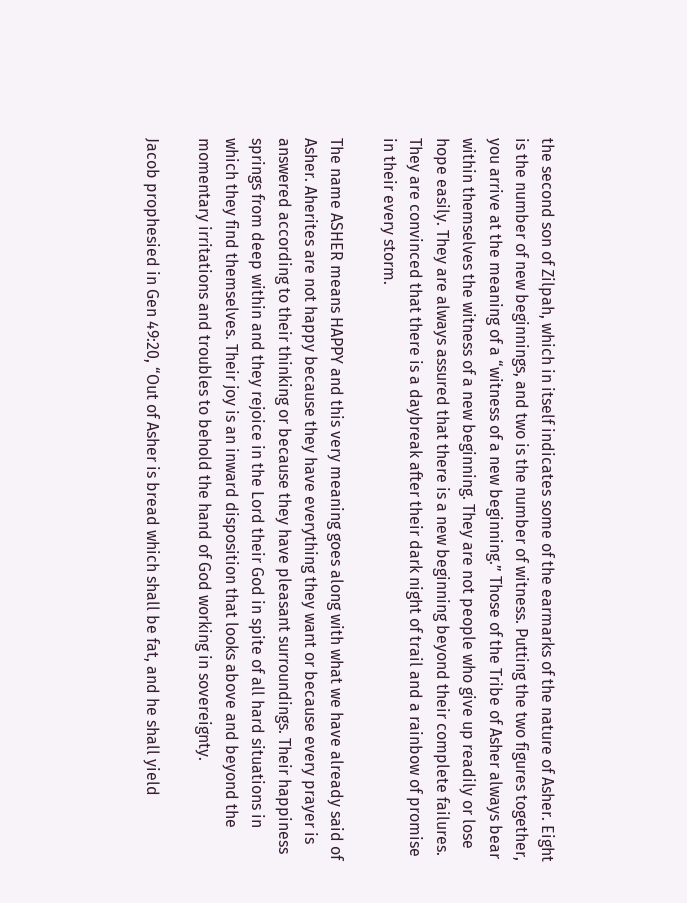the second son of Zilpah, which in itself indicates some of the earmarks of the nature of Asher. Eight is the number of new beginnings, and two is the number of witness. Putting the two figures together, you arrive at the meaning of a “witness of a new beginning.” Those of the Tribe of Asher always bear within themselves the witness of a new beginning. They are not people who give up readily or lose hope easily. They are always assured that there is a new beginning beyond their complete failures. They are convinced that there is a daybreak after their dark night of trail and a rainbow of promise in their every storm.

The name ASHER means HAPPY and this very meaning goes along with what we have already said of Asher. Aherites are not happy because they have everything they want or because every prayer is answered according to their thinking or because they have pleasant surroundings. Their happiness springs from deep within and they rejoice in the Lord their God in spite of all hard situations in which they find themselves. Their joy is an inward disposition that looks above and beyond the momentary irritations and troubles to behold the hand of God working in sovereignty.

Jacob prophesied in Gen 49:20, “Out of Asher is bread which shall be fat, and he shall yield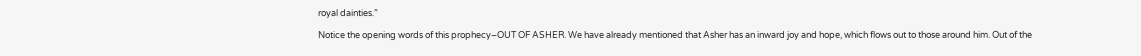royal dainties.”

Notice the opening words of this prophecy–OUT OF ASHER. We have already mentioned that Asher has an inward joy and hope, which flows out to those around him. Out of the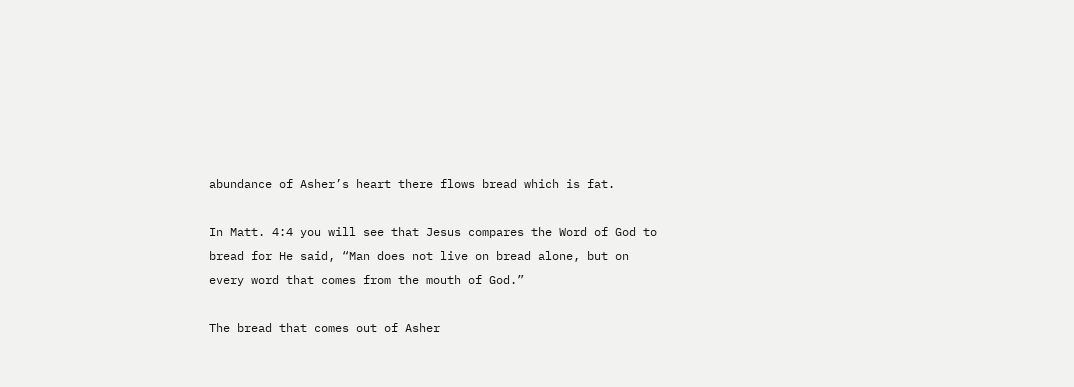abundance of Asher’s heart there flows bread which is fat.

In Matt. 4:4 you will see that Jesus compares the Word of God to bread for He said, “Man does not live on bread alone, but on every word that comes from the mouth of God.”

The bread that comes out of Asher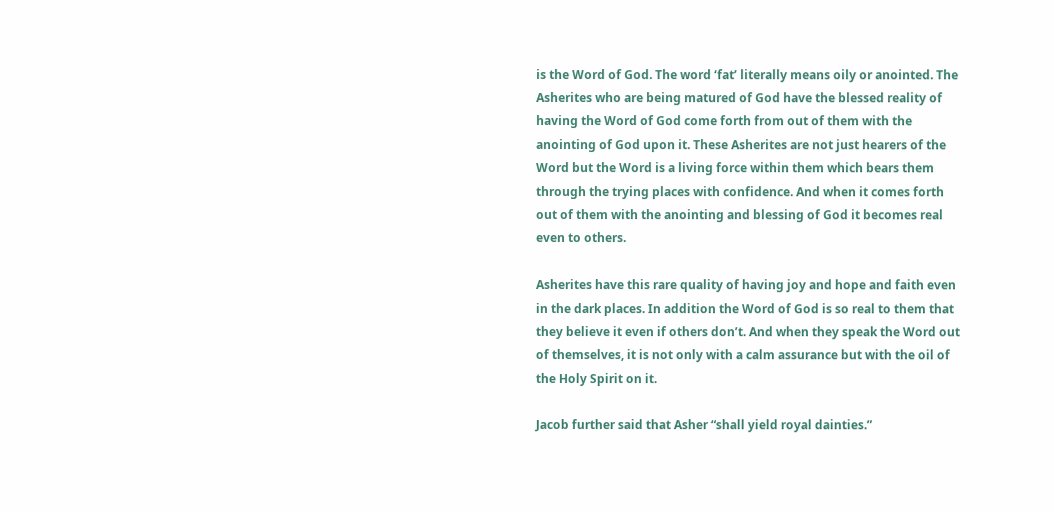is the Word of God. The word ‘fat’ literally means oily or anointed. The Asherites who are being matured of God have the blessed reality of having the Word of God come forth from out of them with the anointing of God upon it. These Asherites are not just hearers of the Word but the Word is a living force within them which bears them through the trying places with confidence. And when it comes forth out of them with the anointing and blessing of God it becomes real even to others.

Asherites have this rare quality of having joy and hope and faith even in the dark places. In addition the Word of God is so real to them that they believe it even if others don’t. And when they speak the Word out of themselves, it is not only with a calm assurance but with the oil of the Holy Spirit on it.

Jacob further said that Asher “shall yield royal dainties.”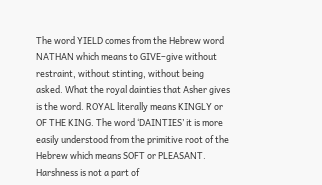The word YIELD comes from the Hebrew word NATHAN which means to GIVE–give without restraint, without stinting, without being asked. What the royal dainties that Asher gives is the word. ROYAL literally means KINGLY or OF THE KING. The word ‘DAINTIES’ it is more easily understood from the primitive root of the Hebrew which means SOFT or PLEASANT. Harshness is not a part of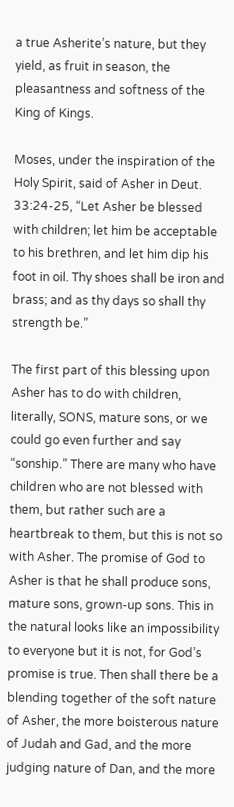a true Asherite’s nature, but they yield, as fruit in season, the pleasantness and softness of the King of Kings.

Moses, under the inspiration of the Holy Spirit, said of Asher in Deut. 33:24-25, “Let Asher be blessed with children; let him be acceptable to his brethren, and let him dip his foot in oil. Thy shoes shall be iron and brass; and as thy days so shall thy strength be.”

The first part of this blessing upon Asher has to do with children, literally, SONS, mature sons, or we could go even further and say “sonship.” There are many who have children who are not blessed with them, but rather such are a heartbreak to them, but this is not so with Asher. The promise of God to Asher is that he shall produce sons, mature sons, grown-up sons. This in the natural looks like an impossibility to everyone but it is not, for God’s promise is true. Then shall there be a blending together of the soft nature of Asher, the more boisterous nature of Judah and Gad, and the more judging nature of Dan, and the more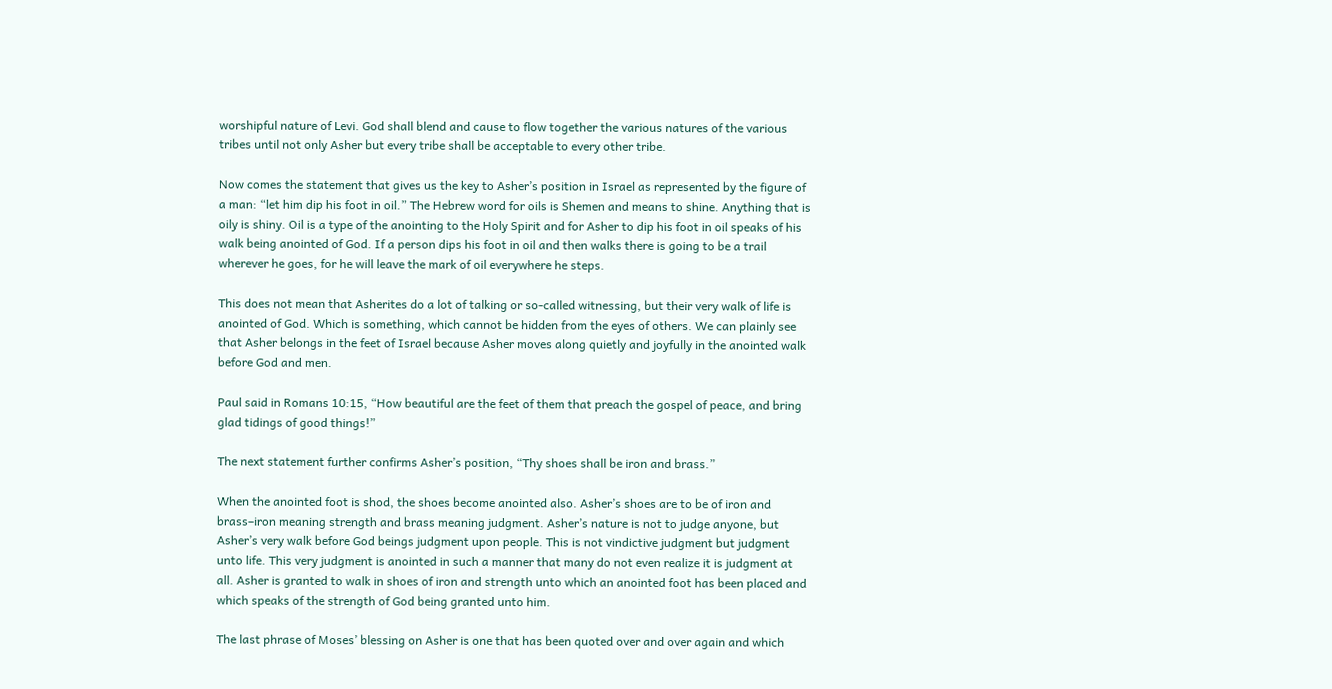worshipful nature of Levi. God shall blend and cause to flow together the various natures of the various tribes until not only Asher but every tribe shall be acceptable to every other tribe.

Now comes the statement that gives us the key to Asher’s position in Israel as represented by the figure of a man: “let him dip his foot in oil.” The Hebrew word for oils is Shemen and means to shine. Anything that is oily is shiny. Oil is a type of the anointing to the Holy Spirit and for Asher to dip his foot in oil speaks of his walk being anointed of God. If a person dips his foot in oil and then walks there is going to be a trail wherever he goes, for he will leave the mark of oil everywhere he steps.

This does not mean that Asherites do a lot of talking or so-called witnessing, but their very walk of life is anointed of God. Which is something, which cannot be hidden from the eyes of others. We can plainly see that Asher belongs in the feet of Israel because Asher moves along quietly and joyfully in the anointed walk before God and men.

Paul said in Romans 10:15, “How beautiful are the feet of them that preach the gospel of peace, and bring glad tidings of good things!”

The next statement further confirms Asher’s position, “Thy shoes shall be iron and brass.”

When the anointed foot is shod, the shoes become anointed also. Asher’s shoes are to be of iron and brass–iron meaning strength and brass meaning judgment. Asher’s nature is not to judge anyone, but Asher’s very walk before God beings judgment upon people. This is not vindictive judgment but judgment unto life. This very judgment is anointed in such a manner that many do not even realize it is judgment at all. Asher is granted to walk in shoes of iron and strength unto which an anointed foot has been placed and which speaks of the strength of God being granted unto him.

The last phrase of Moses’ blessing on Asher is one that has been quoted over and over again and which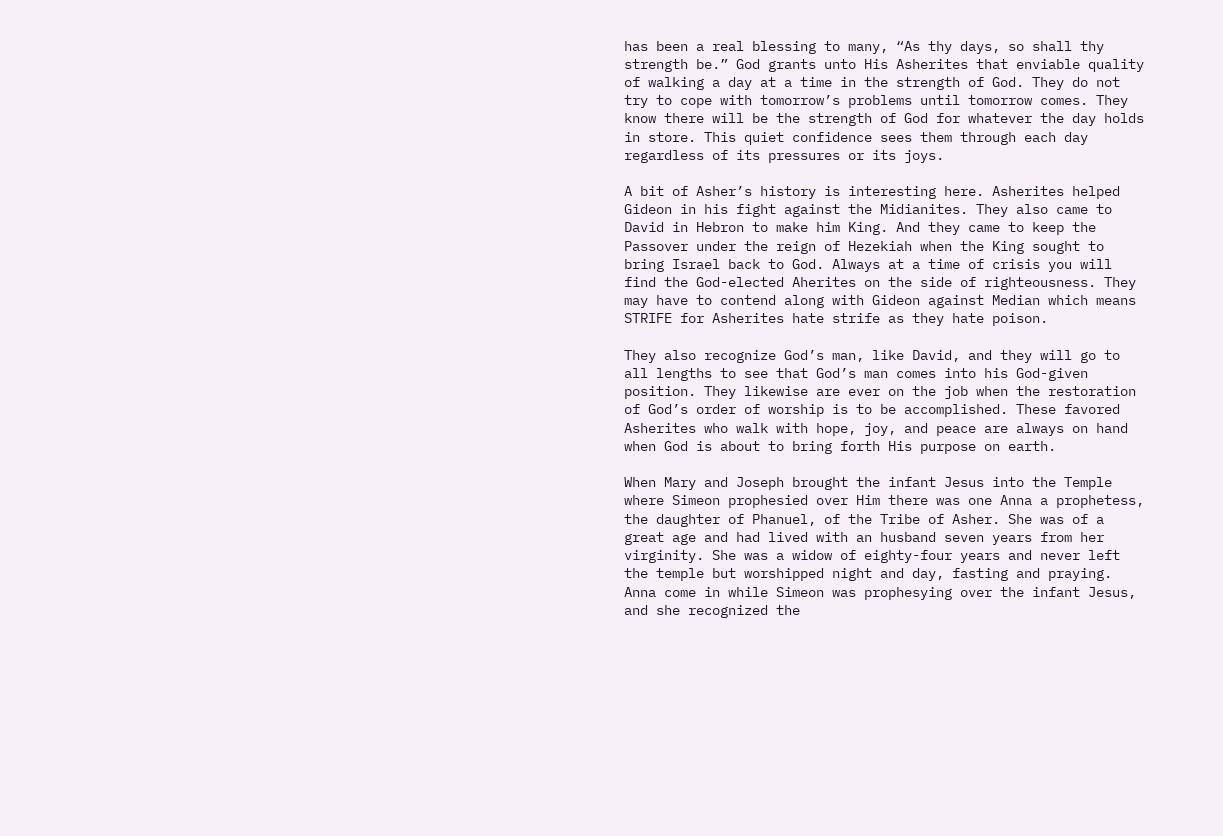has been a real blessing to many, “As thy days, so shall thy strength be.” God grants unto His Asherites that enviable quality of walking a day at a time in the strength of God. They do not try to cope with tomorrow’s problems until tomorrow comes. They know there will be the strength of God for whatever the day holds in store. This quiet confidence sees them through each day regardless of its pressures or its joys.

A bit of Asher’s history is interesting here. Asherites helped Gideon in his fight against the Midianites. They also came to David in Hebron to make him King. And they came to keep the Passover under the reign of Hezekiah when the King sought to bring Israel back to God. Always at a time of crisis you will find the God-elected Aherites on the side of righteousness. They may have to contend along with Gideon against Median which means STRIFE for Asherites hate strife as they hate poison.

They also recognize God’s man, like David, and they will go to all lengths to see that God’s man comes into his God-given position. They likewise are ever on the job when the restoration of God’s order of worship is to be accomplished. These favored Asherites who walk with hope, joy, and peace are always on hand when God is about to bring forth His purpose on earth.

When Mary and Joseph brought the infant Jesus into the Temple where Simeon prophesied over Him there was one Anna a prophetess, the daughter of Phanuel, of the Tribe of Asher. She was of a great age and had lived with an husband seven years from her virginity. She was a widow of eighty-four years and never left the temple but worshipped night and day, fasting and praying. Anna come in while Simeon was prophesying over the infant Jesus, and she recognized the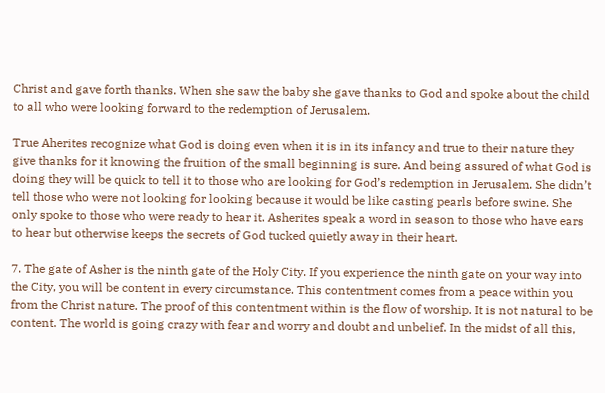Christ and gave forth thanks. When she saw the baby she gave thanks to God and spoke about the child to all who were looking forward to the redemption of Jerusalem.

True Aherites recognize what God is doing even when it is in its infancy and true to their nature they give thanks for it knowing the fruition of the small beginning is sure. And being assured of what God is doing they will be quick to tell it to those who are looking for God’s redemption in Jerusalem. She didn’t tell those who were not looking for looking because it would be like casting pearls before swine. She only spoke to those who were ready to hear it. Asherites speak a word in season to those who have ears to hear but otherwise keeps the secrets of God tucked quietly away in their heart.

7. The gate of Asher is the ninth gate of the Holy City. If you experience the ninth gate on your way into the City, you will be content in every circumstance. This contentment comes from a peace within you from the Christ nature. The proof of this contentment within is the flow of worship. It is not natural to be content. The world is going crazy with fear and worry and doubt and unbelief. In the midst of all this,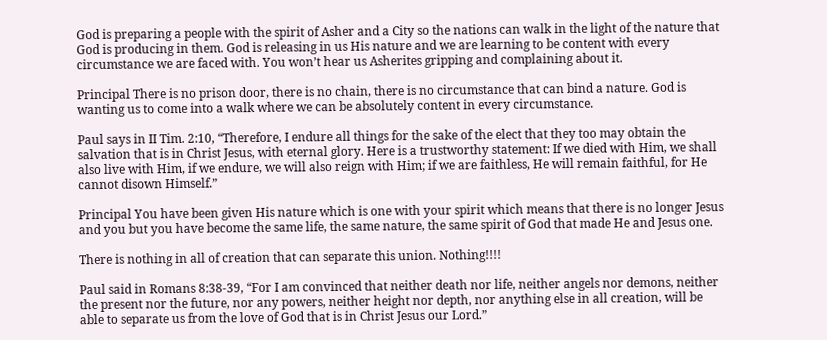God is preparing a people with the spirit of Asher and a City so the nations can walk in the light of the nature that God is producing in them. God is releasing in us His nature and we are learning to be content with every circumstance we are faced with. You won’t hear us Asherites gripping and complaining about it.

Principal There is no prison door, there is no chain, there is no circumstance that can bind a nature. God is wanting us to come into a walk where we can be absolutely content in every circumstance.

Paul says in II Tim. 2:10, “Therefore, I endure all things for the sake of the elect that they too may obtain the salvation that is in Christ Jesus, with eternal glory. Here is a trustworthy statement: If we died with Him, we shall also live with Him, if we endure, we will also reign with Him; if we are faithless, He will remain faithful, for He cannot disown Himself.”

Principal You have been given His nature which is one with your spirit which means that there is no longer Jesus and you but you have become the same life, the same nature, the same spirit of God that made He and Jesus one.

There is nothing in all of creation that can separate this union. Nothing!!!!

Paul said in Romans 8:38-39, “For I am convinced that neither death nor life, neither angels nor demons, neither the present nor the future, nor any powers, neither height nor depth, nor anything else in all creation, will be able to separate us from the love of God that is in Christ Jesus our Lord.”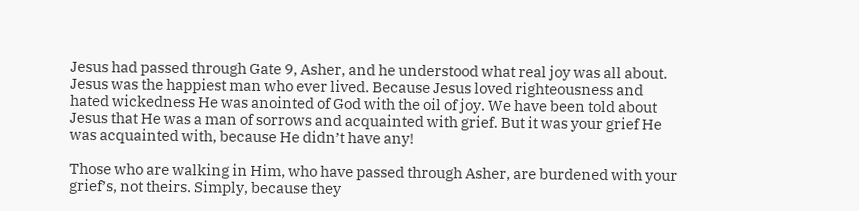Jesus had passed through Gate 9, Asher, and he understood what real joy was all about. Jesus was the happiest man who ever lived. Because Jesus loved righteousness and hated wickedness He was anointed of God with the oil of joy. We have been told about Jesus that He was a man of sorrows and acquainted with grief. But it was your grief He was acquainted with, because He didn’t have any!

Those who are walking in Him, who have passed through Asher, are burdened with your grief’s, not theirs. Simply, because they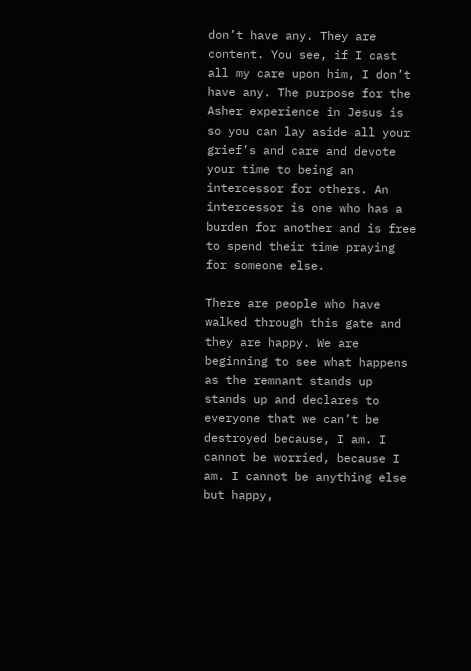don’t have any. They are content. You see, if I cast all my care upon him, I don’t have any. The purpose for the Asher experience in Jesus is so you can lay aside all your grief’s and care and devote your time to being an intercessor for others. An intercessor is one who has a burden for another and is free to spend their time praying for someone else.

There are people who have walked through this gate and they are happy. We are beginning to see what happens as the remnant stands up stands up and declares to everyone that we can’t be destroyed because, I am. I cannot be worried, because I am. I cannot be anything else but happy,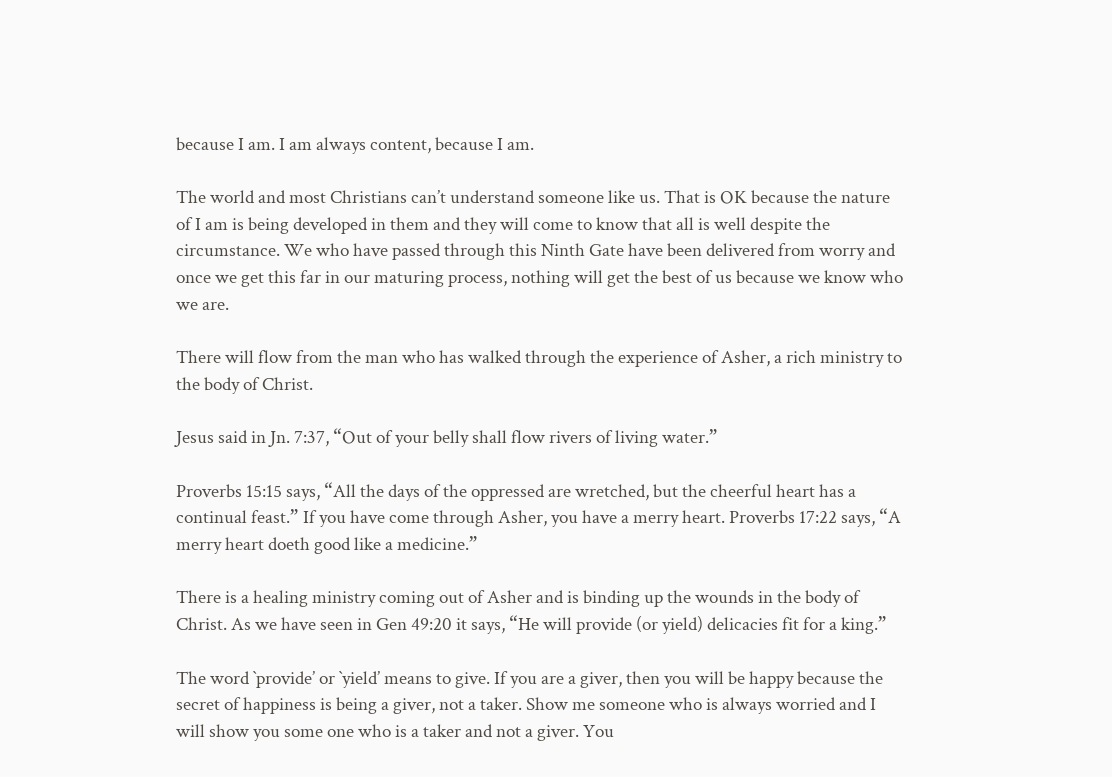because I am. I am always content, because I am.

The world and most Christians can’t understand someone like us. That is OK because the nature of I am is being developed in them and they will come to know that all is well despite the circumstance. We who have passed through this Ninth Gate have been delivered from worry and once we get this far in our maturing process, nothing will get the best of us because we know who we are.

There will flow from the man who has walked through the experience of Asher, a rich ministry to the body of Christ.

Jesus said in Jn. 7:37, “Out of your belly shall flow rivers of living water.”

Proverbs 15:15 says, “All the days of the oppressed are wretched, but the cheerful heart has a continual feast.” If you have come through Asher, you have a merry heart. Proverbs 17:22 says, “A merry heart doeth good like a medicine.”

There is a healing ministry coming out of Asher and is binding up the wounds in the body of Christ. As we have seen in Gen 49:20 it says, “He will provide (or yield) delicacies fit for a king.”

The word `provide’ or `yield’ means to give. If you are a giver, then you will be happy because the secret of happiness is being a giver, not a taker. Show me someone who is always worried and I will show you some one who is a taker and not a giver. You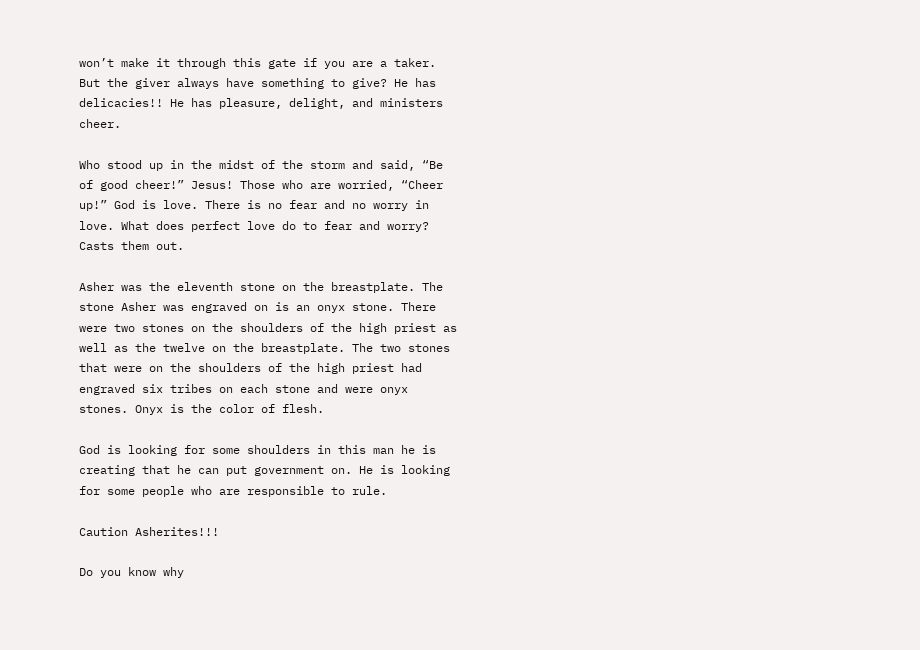won’t make it through this gate if you are a taker. But the giver always have something to give? He has delicacies!! He has pleasure, delight, and ministers cheer.

Who stood up in the midst of the storm and said, “Be of good cheer!” Jesus! Those who are worried, “Cheer up!” God is love. There is no fear and no worry in love. What does perfect love do to fear and worry? Casts them out.

Asher was the eleventh stone on the breastplate. The stone Asher was engraved on is an onyx stone. There were two stones on the shoulders of the high priest as well as the twelve on the breastplate. The two stones that were on the shoulders of the high priest had engraved six tribes on each stone and were onyx stones. Onyx is the color of flesh.

God is looking for some shoulders in this man he is creating that he can put government on. He is looking for some people who are responsible to rule.

Caution Asherites!!!

Do you know why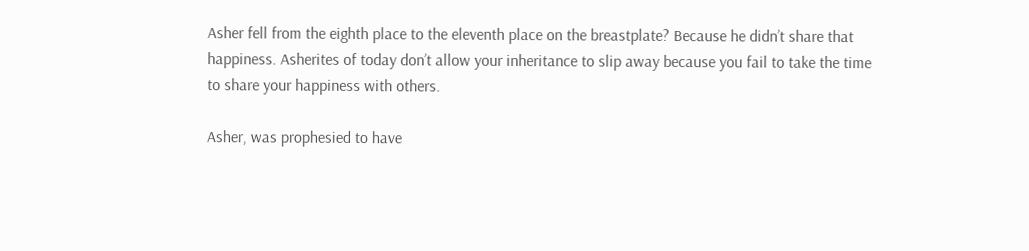Asher fell from the eighth place to the eleventh place on the breastplate? Because he didn’t share that happiness. Asherites of today don’t allow your inheritance to slip away because you fail to take the time to share your happiness with others.

Asher, was prophesied to have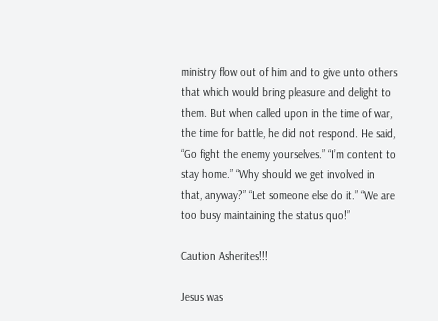ministry flow out of him and to give unto others that which would bring pleasure and delight to them. But when called upon in the time of war, the time for battle, he did not respond. He said, “Go fight the enemy yourselves.” “I’m content to stay home.” “Why should we get involved in that, anyway?” “Let someone else do it.” “We are too busy maintaining the status quo!”

Caution Asherites!!!

Jesus was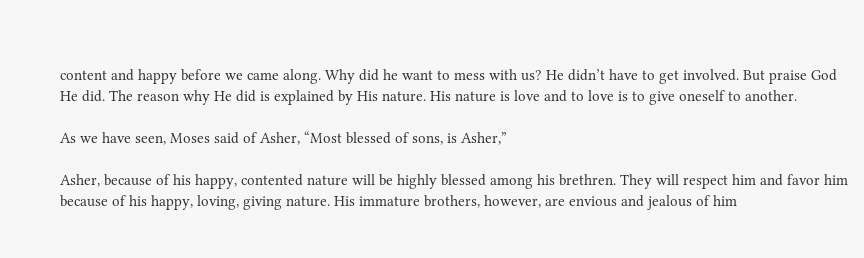content and happy before we came along. Why did he want to mess with us? He didn’t have to get involved. But praise God He did. The reason why He did is explained by His nature. His nature is love and to love is to give oneself to another.

As we have seen, Moses said of Asher, “Most blessed of sons, is Asher,”

Asher, because of his happy, contented nature will be highly blessed among his brethren. They will respect him and favor him because of his happy, loving, giving nature. His immature brothers, however, are envious and jealous of him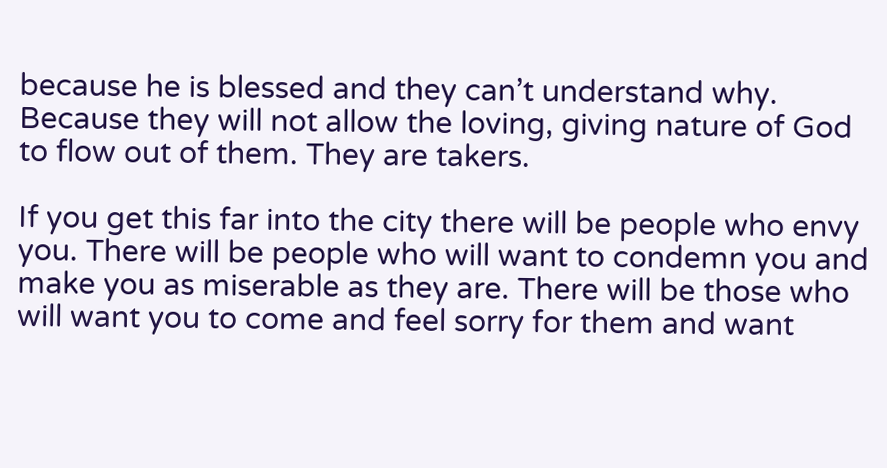because he is blessed and they can’t understand why. Because they will not allow the loving, giving nature of God to flow out of them. They are takers.

If you get this far into the city there will be people who envy you. There will be people who will want to condemn you and make you as miserable as they are. There will be those who will want you to come and feel sorry for them and want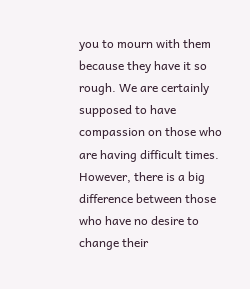you to mourn with them because they have it so rough. We are certainly supposed to have compassion on those who are having difficult times. However, there is a big difference between those who have no desire to change their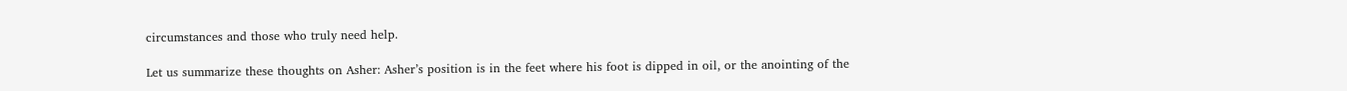circumstances and those who truly need help.

Let us summarize these thoughts on Asher: Asher’s position is in the feet where his foot is dipped in oil, or the anointing of the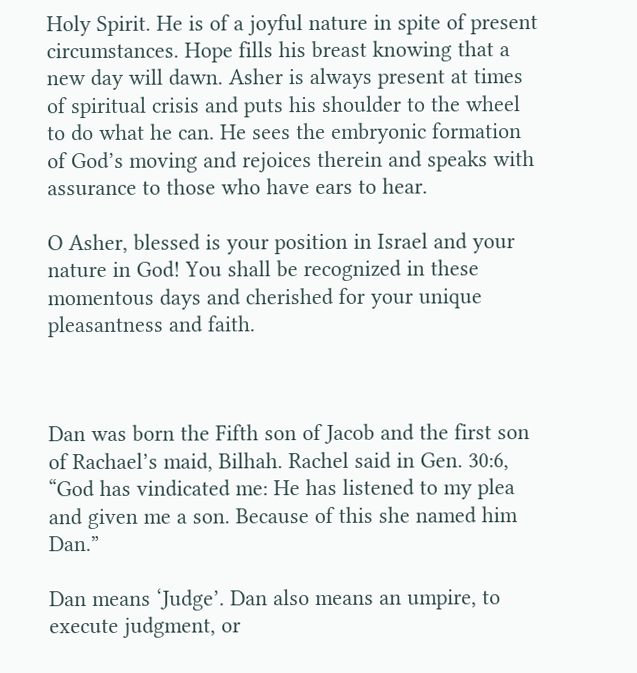Holy Spirit. He is of a joyful nature in spite of present circumstances. Hope fills his breast knowing that a new day will dawn. Asher is always present at times of spiritual crisis and puts his shoulder to the wheel to do what he can. He sees the embryonic formation of God’s moving and rejoices therein and speaks with assurance to those who have ears to hear.

O Asher, blessed is your position in Israel and your nature in God! You shall be recognized in these momentous days and cherished for your unique pleasantness and faith.



Dan was born the Fifth son of Jacob and the first son of Rachael’s maid, Bilhah. Rachel said in Gen. 30:6, “God has vindicated me: He has listened to my plea and given me a son. Because of this she named him Dan.”

Dan means ‘Judge’. Dan also means an umpire, to execute judgment, or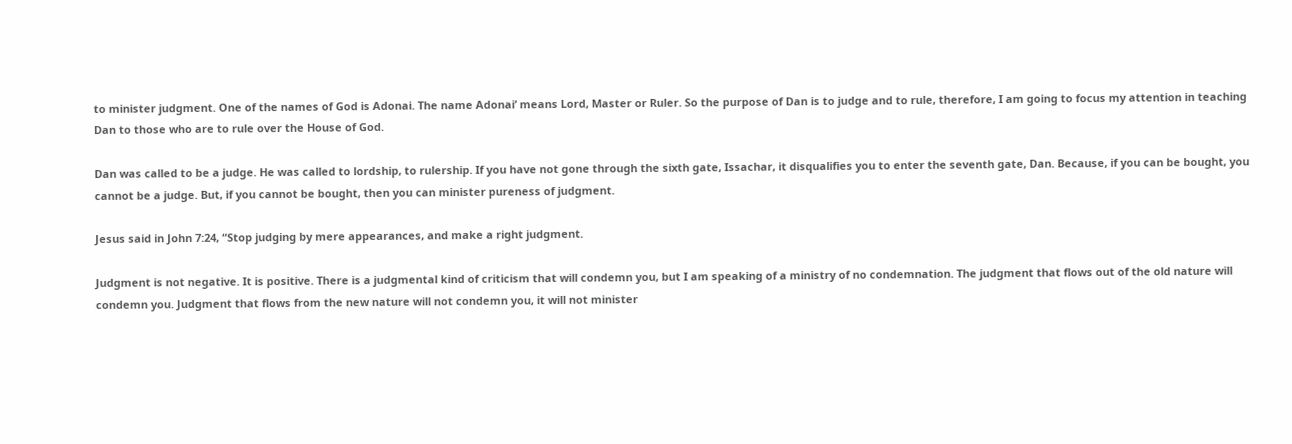to minister judgment. One of the names of God is Adonai. The name Adonai’ means Lord, Master or Ruler. So the purpose of Dan is to judge and to rule, therefore, I am going to focus my attention in teaching Dan to those who are to rule over the House of God.

Dan was called to be a judge. He was called to lordship, to rulership. If you have not gone through the sixth gate, Issachar, it disqualifies you to enter the seventh gate, Dan. Because, if you can be bought, you cannot be a judge. But, if you cannot be bought, then you can minister pureness of judgment.

Jesus said in John 7:24, “Stop judging by mere appearances, and make a right judgment.

Judgment is not negative. It is positive. There is a judgmental kind of criticism that will condemn you, but I am speaking of a ministry of no condemnation. The judgment that flows out of the old nature will condemn you. Judgment that flows from the new nature will not condemn you, it will not minister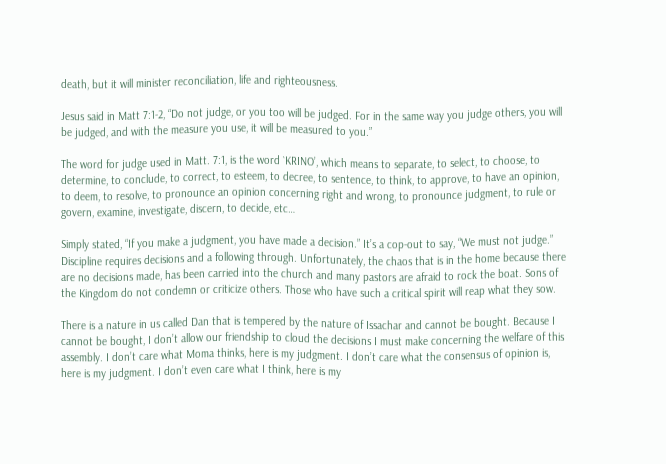death, but it will minister reconciliation, life and righteousness.

Jesus said in Matt 7:1-2, “Do not judge, or you too will be judged. For in the same way you judge others, you will be judged, and with the measure you use, it will be measured to you.”

The word for judge used in Matt. 7:1, is the word `KRINO’, which means to separate, to select, to choose, to determine, to conclude, to correct, to esteem, to decree, to sentence, to think, to approve, to have an opinion, to deem, to resolve, to pronounce an opinion concerning right and wrong, to pronounce judgment, to rule or govern, examine, investigate, discern, to decide, etc…

Simply stated, “If you make a judgment, you have made a decision.” It’s a cop-out to say, “We must not judge.” Discipline requires decisions and a following through. Unfortunately, the chaos that is in the home because there are no decisions made, has been carried into the church and many pastors are afraid to rock the boat. Sons of the Kingdom do not condemn or criticize others. Those who have such a critical spirit will reap what they sow.

There is a nature in us called Dan that is tempered by the nature of Issachar and cannot be bought. Because I cannot be bought, I don’t allow our friendship to cloud the decisions I must make concerning the welfare of this assembly. I don’t care what Moma thinks, here is my judgment. I don’t care what the consensus of opinion is, here is my judgment. I don’t even care what I think, here is my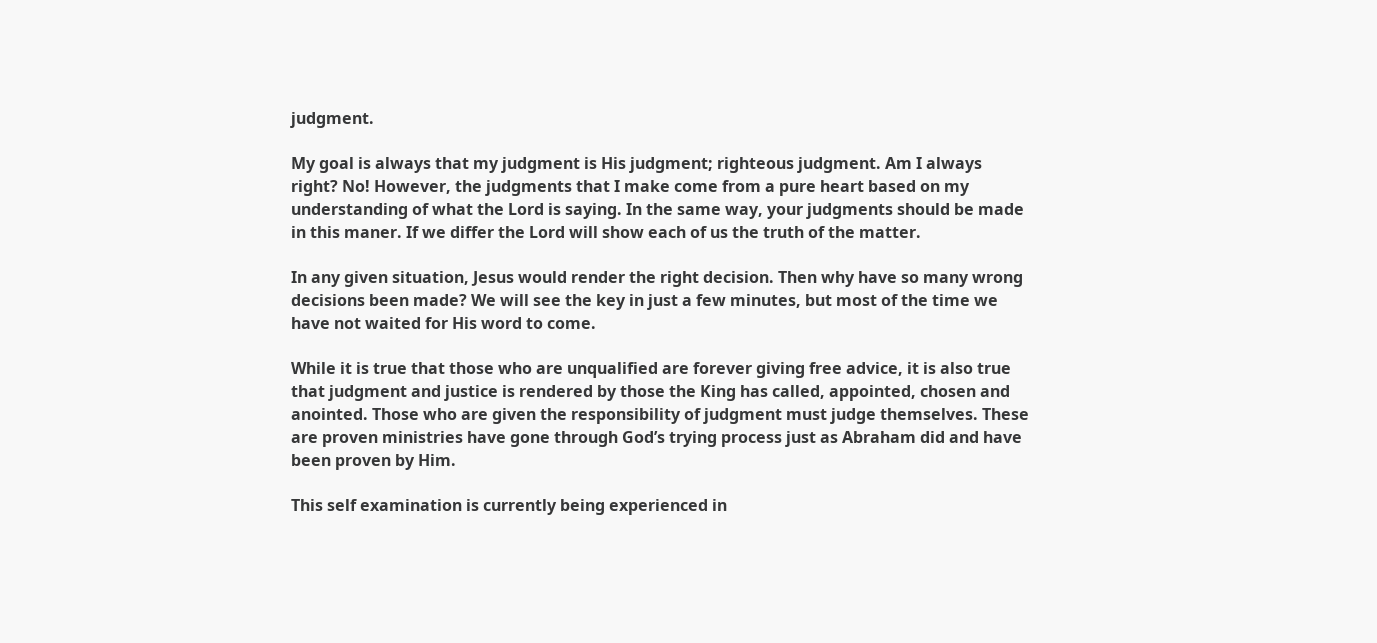judgment.

My goal is always that my judgment is His judgment; righteous judgment. Am I always right? No! However, the judgments that I make come from a pure heart based on my understanding of what the Lord is saying. In the same way, your judgments should be made in this maner. If we differ the Lord will show each of us the truth of the matter.

In any given situation, Jesus would render the right decision. Then why have so many wrong decisions been made? We will see the key in just a few minutes, but most of the time we have not waited for His word to come.

While it is true that those who are unqualified are forever giving free advice, it is also true that judgment and justice is rendered by those the King has called, appointed, chosen and anointed. Those who are given the responsibility of judgment must judge themselves. These are proven ministries have gone through God’s trying process just as Abraham did and have been proven by Him.

This self examination is currently being experienced in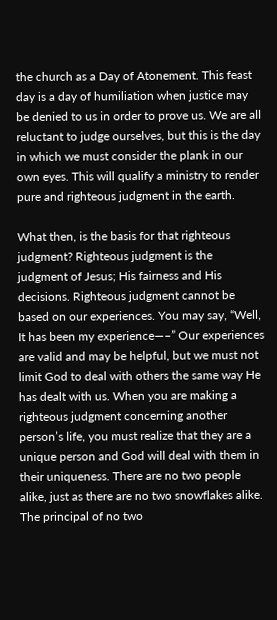the church as a Day of Atonement. This feast day is a day of humiliation when justice may be denied to us in order to prove us. We are all reluctant to judge ourselves, but this is the day in which we must consider the plank in our own eyes. This will qualify a ministry to render pure and righteous judgment in the earth.

What then, is the basis for that righteous judgment? Righteous judgment is the judgment of Jesus; His fairness and His decisions. Righteous judgment cannot be based on our experiences. You may say, “Well, It has been my experience—–” Our experiences are valid and may be helpful, but we must not limit God to deal with others the same way He has dealt with us. When you are making a righteous judgment concerning another person’s life, you must realize that they are a unique person and God will deal with them in their uniqueness. There are no two people alike, just as there are no two snowflakes alike. The principal of no two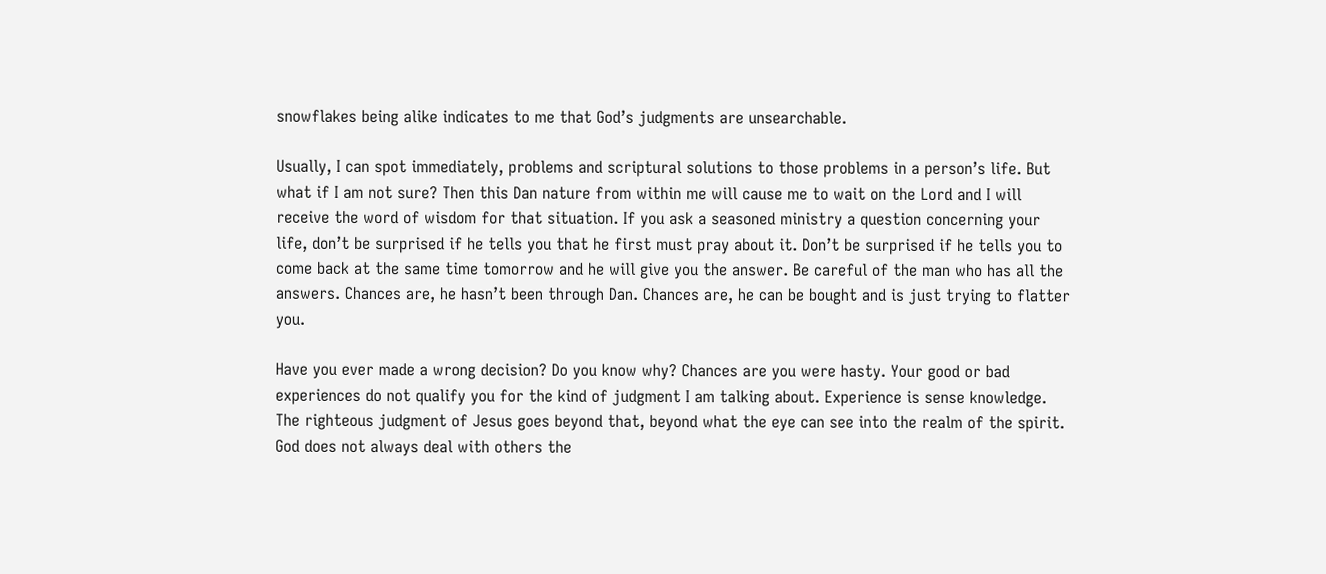snowflakes being alike indicates to me that God’s judgments are unsearchable.

Usually, I can spot immediately, problems and scriptural solutions to those problems in a person’s life. But what if I am not sure? Then this Dan nature from within me will cause me to wait on the Lord and I will receive the word of wisdom for that situation. If you ask a seasoned ministry a question concerning your life, don’t be surprised if he tells you that he first must pray about it. Don’t be surprised if he tells you to come back at the same time tomorrow and he will give you the answer. Be careful of the man who has all the answers. Chances are, he hasn’t been through Dan. Chances are, he can be bought and is just trying to flatter you.

Have you ever made a wrong decision? Do you know why? Chances are you were hasty. Your good or bad experiences do not qualify you for the kind of judgment I am talking about. Experience is sense knowledge. The righteous judgment of Jesus goes beyond that, beyond what the eye can see into the realm of the spirit. God does not always deal with others the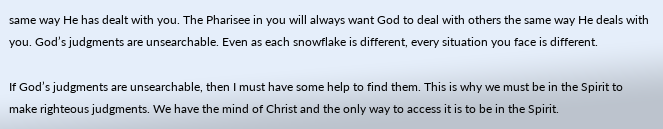same way He has dealt with you. The Pharisee in you will always want God to deal with others the same way He deals with you. God’s judgments are unsearchable. Even as each snowflake is different, every situation you face is different.

If God’s judgments are unsearchable, then I must have some help to find them. This is why we must be in the Spirit to make righteous judgments. We have the mind of Christ and the only way to access it is to be in the Spirit.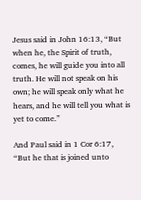Jesus said in John 16:13, “But when he, the Spirit of truth, comes, he will guide you into all truth. He will not speak on his own; he will speak only what he hears, and he will tell you what is yet to come.”

And Paul said in 1 Cor 6:17, “But he that is joined unto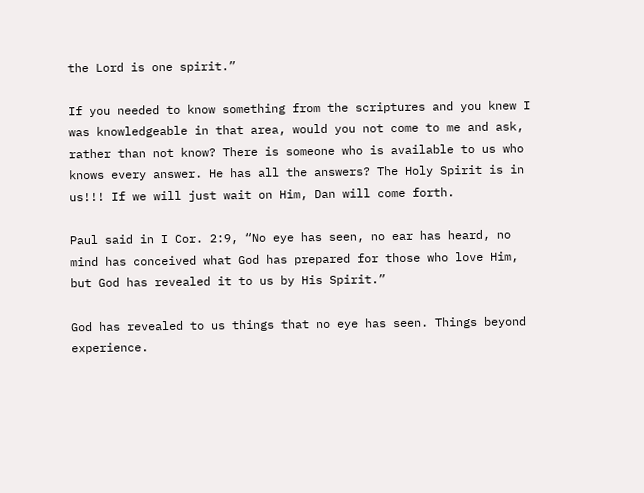the Lord is one spirit.”

If you needed to know something from the scriptures and you knew I was knowledgeable in that area, would you not come to me and ask, rather than not know? There is someone who is available to us who knows every answer. He has all the answers? The Holy Spirit is in us!!! If we will just wait on Him, Dan will come forth.

Paul said in I Cor. 2:9, “No eye has seen, no ear has heard, no mind has conceived what God has prepared for those who love Him, but God has revealed it to us by His Spirit.”

God has revealed to us things that no eye has seen. Things beyond experience.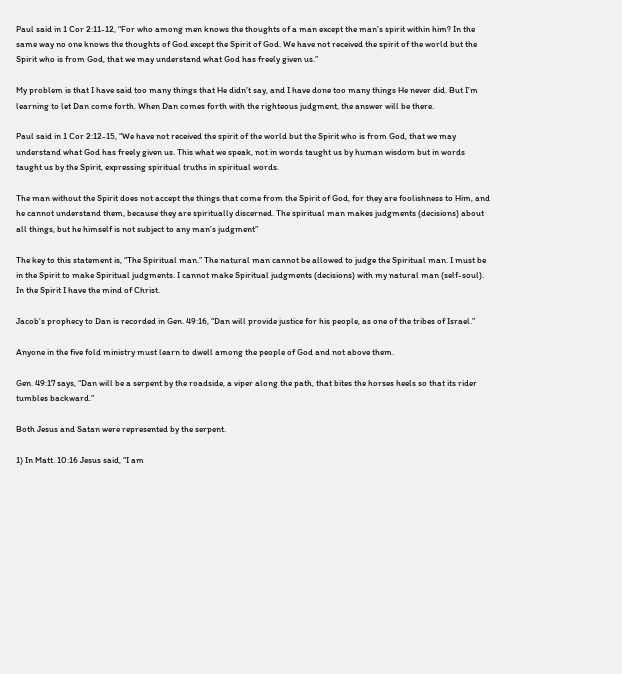Paul said in 1 Cor 2:11-12, “For who among men knows the thoughts of a man except the man’s spirit within him? In the same way no one knows the thoughts of God except the Spirit of God. We have not received the spirit of the world but the Spirit who is from God, that we may understand what God has freely given us.”

My problem is that I have said too many things that He didn’t say, and I have done too many things He never did. But I’m learning to let Dan come forth. When Dan comes forth with the righteous judgment, the answer will be there.

Paul said in 1 Cor 2:12-15, “We have not received the spirit of the world but the Spirit who is from God, that we may understand what God has freely given us. This what we speak, not in words taught us by human wisdom but in words taught us by the Spirit, expressing spiritual truths in spiritual words.

The man without the Spirit does not accept the things that come from the Spirit of God, for they are foolishness to Him, and he cannot understand them, because they are spiritually discerned. The spiritual man makes judgments (decisions) about all things, but he himself is not subject to any man’s judgment”

The key to this statement is, “The Spiritual man.” The natural man cannot be allowed to judge the Spiritual man. I must be in the Spirit to make Spiritual judgments. I cannot make Spiritual judgments (decisions) with my natural man (self-soul). In the Spirit I have the mind of Christ.

Jacob’s prophecy to Dan is recorded in Gen. 49:16, “Dan will provide justice for his people, as one of the tribes of Israel.”

Anyone in the five fold ministry must learn to dwell among the people of God and not above them.

Gen. 49:17 says, “Dan will be a serpent by the roadside, a viper along the path, that bites the horses heels so that its rider tumbles backward.”

Both Jesus and Satan were represented by the serpent.

1) In Matt. 10:16 Jesus said, “I am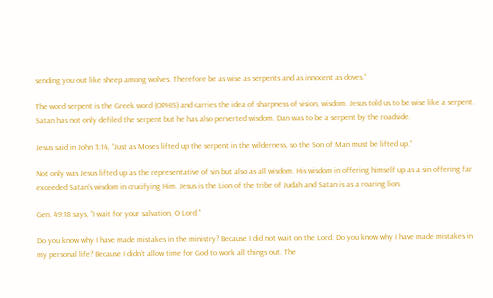sending you out like sheep among wolves. Therefore be as wise as serpents and as innocent as doves.”

The word serpent is the Greek word (OPHIS) and carries the idea of sharpness of vision, wisdom. Jesus told us to be wise like a serpent. Satan has not only defiled the serpent but he has also perverted wisdom. Dan was to be a serpent by the roadside.

Jesus said in John 3:14, “Just as Moses lifted up the serpent in the wilderness, so the Son of Man must be lifted up.”

Not only was Jesus lifted up as the representative of sin but also as all wisdom. His wisdom in offering himself up as a sin offering far exceeded Satan’s wisdom in crucifying Him. Jesus is the Lion of the tribe of Judah and Satan is as a roaring lion.

Gen. 49:18 says, “I wait for your salvation, O Lord.”

Do you know why I have made mistakes in the ministry? Because I did not wait on the Lord. Do you know why I have made mistakes in my personal life? Because I didn’t allow time for God to work all things out. The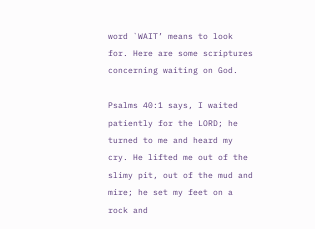word `WAIT’ means to look for. Here are some scriptures concerning waiting on God.

Psalms 40:1 says, I waited patiently for the LORD; he turned to me and heard my cry. He lifted me out of the slimy pit, out of the mud and mire; he set my feet on a rock and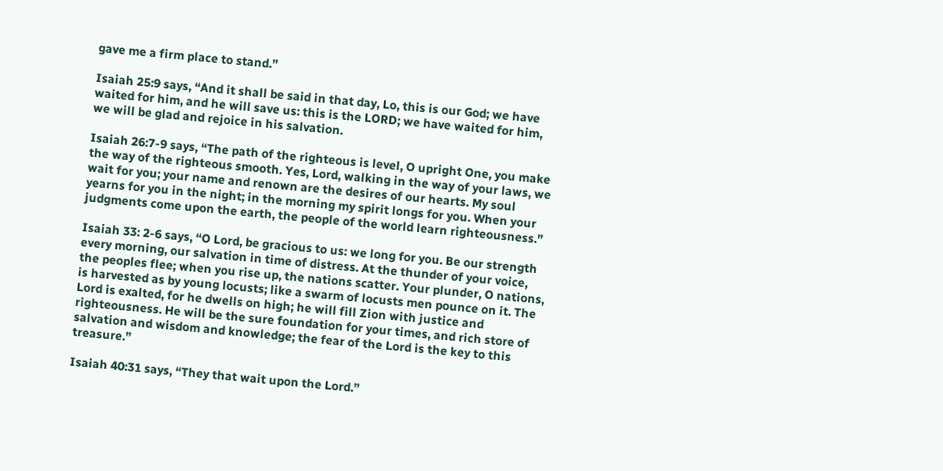gave me a firm place to stand.”

Isaiah 25:9 says, “And it shall be said in that day, Lo, this is our God; we have waited for him, and he will save us: this is the LORD; we have waited for him, we will be glad and rejoice in his salvation.

Isaiah 26:7-9 says, “The path of the righteous is level, O upright One, you make the way of the righteous smooth. Yes, Lord, walking in the way of your laws, we wait for you; your name and renown are the desires of our hearts. My soul yearns for you in the night; in the morning my spirit longs for you. When your judgments come upon the earth, the people of the world learn righteousness.”

Isaiah 33: 2-6 says, “O Lord, be gracious to us: we long for you. Be our strength every morning, our salvation in time of distress. At the thunder of your voice, the peoples flee; when you rise up, the nations scatter. Your plunder, O nations, is harvested as by young locusts; like a swarm of locusts men pounce on it. The Lord is exalted, for he dwells on high; he will fill Zion with justice and righteousness. He will be the sure foundation for your times, and rich store of salvation and wisdom and knowledge; the fear of the Lord is the key to this treasure.”

Isaiah 40:31 says, “They that wait upon the Lord.”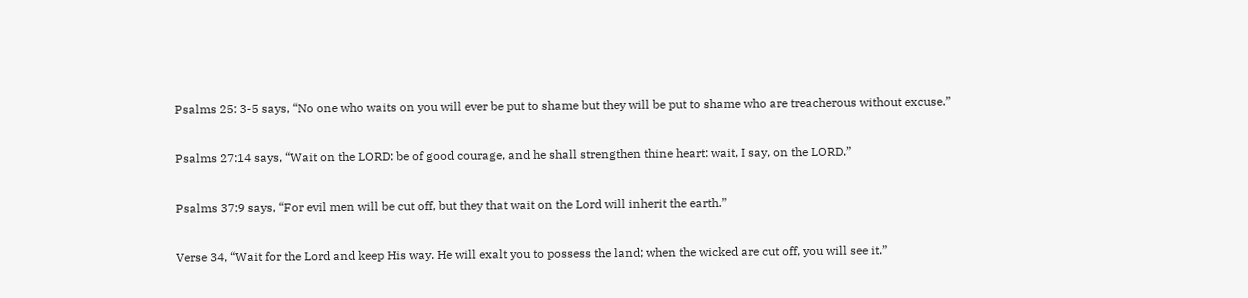Psalms 25: 3-5 says, “No one who waits on you will ever be put to shame but they will be put to shame who are treacherous without excuse.”

Psalms 27:14 says, “Wait on the LORD: be of good courage, and he shall strengthen thine heart: wait, I say, on the LORD.”

Psalms 37:9 says, “For evil men will be cut off, but they that wait on the Lord will inherit the earth.”

Verse 34, “Wait for the Lord and keep His way. He will exalt you to possess the land; when the wicked are cut off, you will see it.”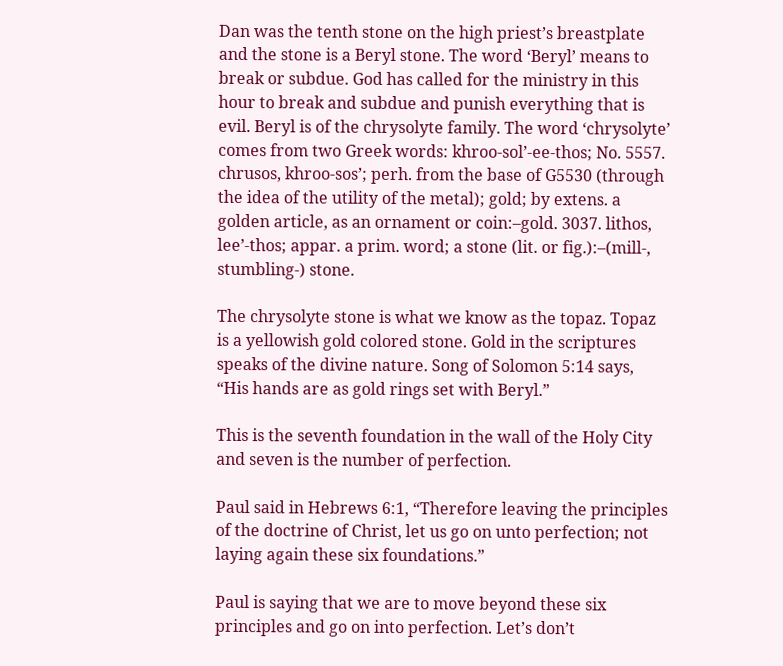Dan was the tenth stone on the high priest’s breastplate and the stone is a Beryl stone. The word ‘Beryl’ means to break or subdue. God has called for the ministry in this hour to break and subdue and punish everything that is evil. Beryl is of the chrysolyte family. The word ‘chrysolyte’ comes from two Greek words: khroo-sol’-ee-thos; No. 5557. chrusos, khroo-sos’; perh. from the base of G5530 (through the idea of the utility of the metal); gold; by extens. a golden article, as an ornament or coin:–gold. 3037. lithos, lee’-thos; appar. a prim. word; a stone (lit. or fig.):–(mill-, stumbling-) stone.

The chrysolyte stone is what we know as the topaz. Topaz is a yellowish gold colored stone. Gold in the scriptures speaks of the divine nature. Song of Solomon 5:14 says, “His hands are as gold rings set with Beryl.”

This is the seventh foundation in the wall of the Holy City and seven is the number of perfection.

Paul said in Hebrews 6:1, “Therefore leaving the principles of the doctrine of Christ, let us go on unto perfection; not laying again these six foundations.”

Paul is saying that we are to move beyond these six principles and go on into perfection. Let’s don’t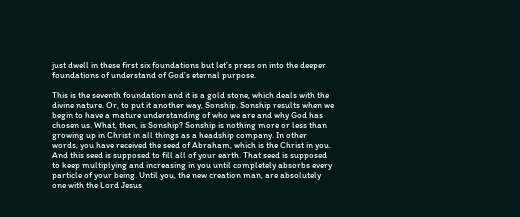just dwell in these first six foundations but let’s press on into the deeper foundations of understand of God’s eternal purpose.

This is the seventh foundation and it is a gold stone, which deals with the divine nature. Or, to put it another way, Sonship. Sonship results when we begin to have a mature understanding of who we are and why God has chosen us. What, then, is Sonship? Sonship is nothing more or less than growing up in Christ in all things as a headship company. In other words, you have received the seed of Abraham, which is the Christ in you. And this seed is supposed to fill all of your earth. That seed is supposed to keep multiplying and increasing in you until completely absorbs every particle of your being. Until you, the new creation man, are absolutely one with the Lord Jesus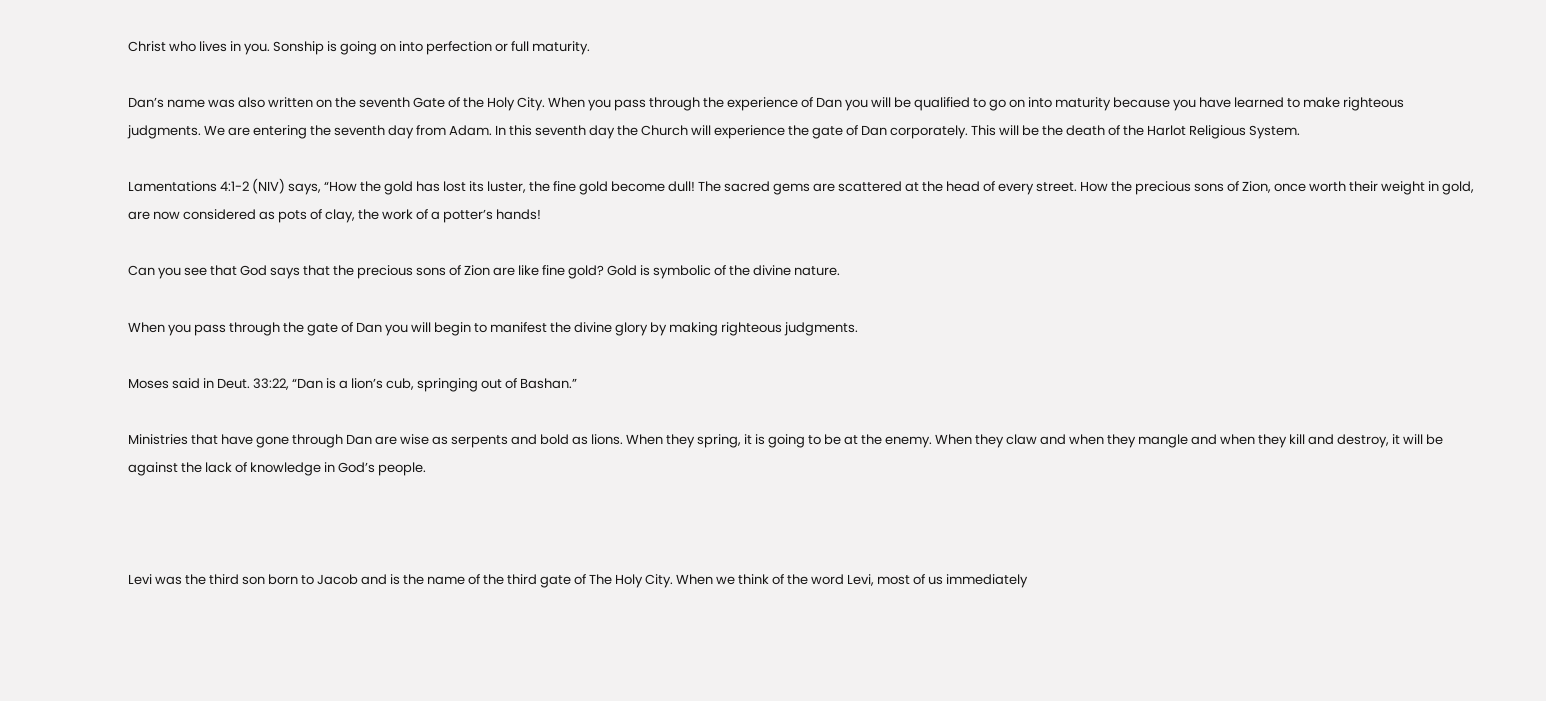Christ who lives in you. Sonship is going on into perfection or full maturity.

Dan’s name was also written on the seventh Gate of the Holy City. When you pass through the experience of Dan you will be qualified to go on into maturity because you have learned to make righteous judgments. We are entering the seventh day from Adam. In this seventh day the Church will experience the gate of Dan corporately. This will be the death of the Harlot Religious System.

Lamentations 4:1-2 (NIV) says, “How the gold has lost its luster, the fine gold become dull! The sacred gems are scattered at the head of every street. How the precious sons of Zion, once worth their weight in gold, are now considered as pots of clay, the work of a potter’s hands!

Can you see that God says that the precious sons of Zion are like fine gold? Gold is symbolic of the divine nature.

When you pass through the gate of Dan you will begin to manifest the divine glory by making righteous judgments.

Moses said in Deut. 33:22, “Dan is a lion’s cub, springing out of Bashan.”

Ministries that have gone through Dan are wise as serpents and bold as lions. When they spring, it is going to be at the enemy. When they claw and when they mangle and when they kill and destroy, it will be against the lack of knowledge in God’s people.



Levi was the third son born to Jacob and is the name of the third gate of The Holy City. When we think of the word Levi, most of us immediately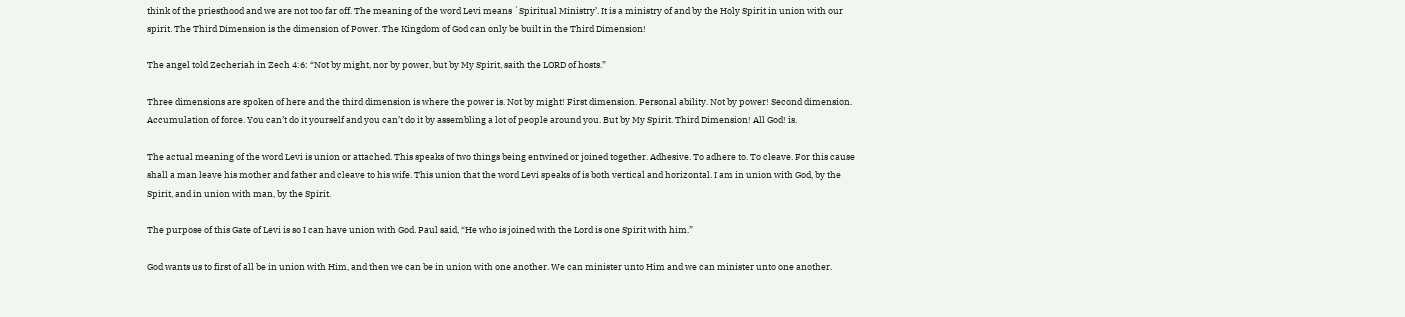think of the priesthood and we are not too far off. The meaning of the word Levi means `Spiritual Ministry’. It is a ministry of and by the Holy Spirit in union with our spirit. The Third Dimension is the dimension of Power. The Kingdom of God can only be built in the Third Dimension!

The angel told Zecheriah in Zech 4:6: “Not by might, nor by power, but by My Spirit, saith the LORD of hosts.”

Three dimensions are spoken of here and the third dimension is where the power is. Not by might! First dimension. Personal ability. Not by power! Second dimension. Accumulation of force. You can’t do it yourself and you can’t do it by assembling a lot of people around you. But by My Spirit. Third Dimension! All God! is.

The actual meaning of the word Levi is union or attached. This speaks of two things being entwined or joined together. Adhesive. To adhere to. To cleave. For this cause shall a man leave his mother and father and cleave to his wife. This union that the word Levi speaks of is both vertical and horizontal. I am in union with God, by the Spirit, and in union with man, by the Spirit.

The purpose of this Gate of Levi is so I can have union with God. Paul said, “He who is joined with the Lord is one Spirit with him.”

God wants us to first of all be in union with Him, and then we can be in union with one another. We can minister unto Him and we can minister unto one another.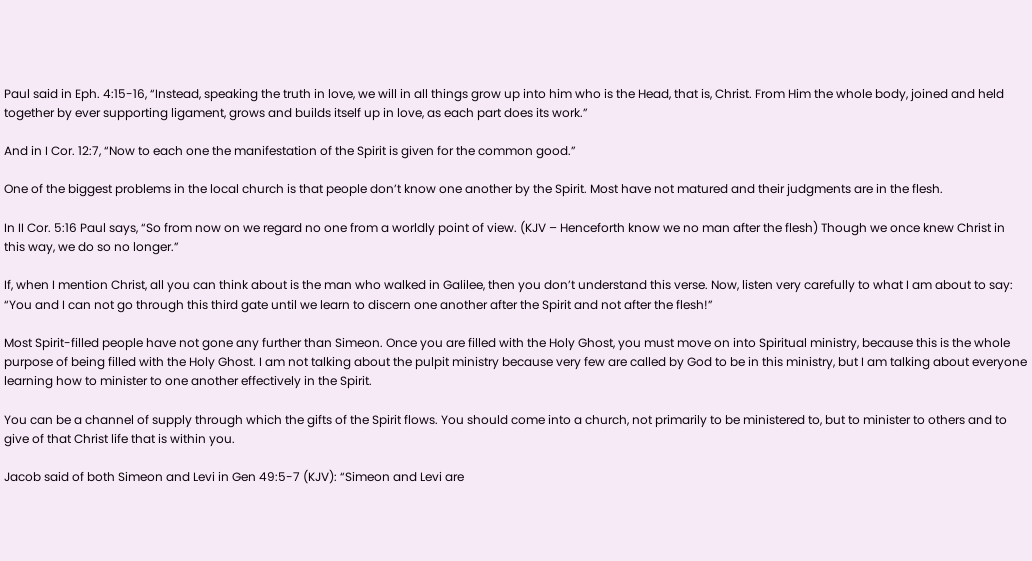Paul said in Eph. 4:15-16, “Instead, speaking the truth in love, we will in all things grow up into him who is the Head, that is, Christ. From Him the whole body, joined and held together by ever supporting ligament, grows and builds itself up in love, as each part does its work.”

And in I Cor. 12:7, “Now to each one the manifestation of the Spirit is given for the common good.”

One of the biggest problems in the local church is that people don’t know one another by the Spirit. Most have not matured and their judgments are in the flesh.

In II Cor. 5:16 Paul says, “So from now on we regard no one from a worldly point of view. (KJV – Henceforth know we no man after the flesh) Though we once knew Christ in this way, we do so no longer.”

If, when I mention Christ, all you can think about is the man who walked in Galilee, then you don’t understand this verse. Now, listen very carefully to what I am about to say: “You and I can not go through this third gate until we learn to discern one another after the Spirit and not after the flesh!”

Most Spirit-filled people have not gone any further than Simeon. Once you are filled with the Holy Ghost, you must move on into Spiritual ministry, because this is the whole purpose of being filled with the Holy Ghost. I am not talking about the pulpit ministry because very few are called by God to be in this ministry, but I am talking about everyone learning how to minister to one another effectively in the Spirit.

You can be a channel of supply through which the gifts of the Spirit flows. You should come into a church, not primarily to be ministered to, but to minister to others and to give of that Christ life that is within you.

Jacob said of both Simeon and Levi in Gen 49:5-7 (KJV): “Simeon and Levi are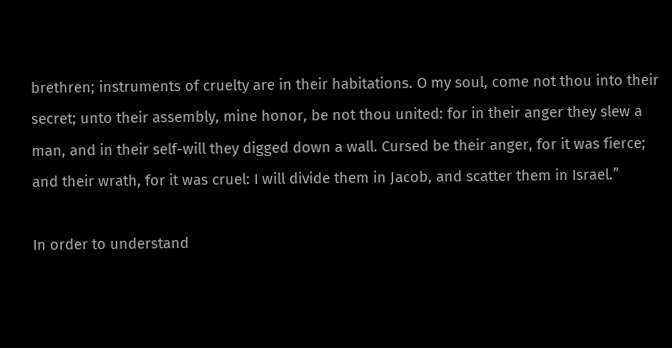brethren; instruments of cruelty are in their habitations. O my soul, come not thou into their secret; unto their assembly, mine honor, be not thou united: for in their anger they slew a man, and in their self-will they digged down a wall. Cursed be their anger, for it was fierce; and their wrath, for it was cruel: I will divide them in Jacob, and scatter them in Israel.”

In order to understand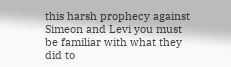this harsh prophecy against Simeon and Levi you must be familiar with what they did to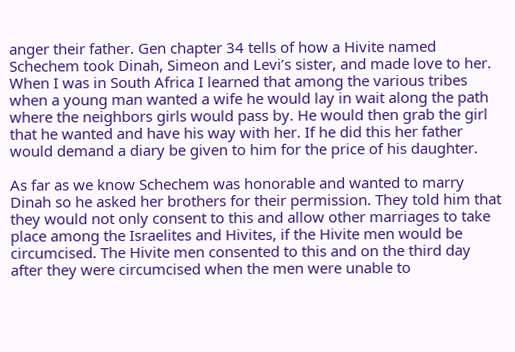anger their father. Gen chapter 34 tells of how a Hivite named Schechem took Dinah, Simeon and Levi’s sister, and made love to her. When I was in South Africa I learned that among the various tribes when a young man wanted a wife he would lay in wait along the path where the neighbors girls would pass by. He would then grab the girl that he wanted and have his way with her. If he did this her father would demand a diary be given to him for the price of his daughter.

As far as we know Schechem was honorable and wanted to marry Dinah so he asked her brothers for their permission. They told him that they would not only consent to this and allow other marriages to take place among the Israelites and Hivites, if the Hivite men would be circumcised. The Hivite men consented to this and on the third day after they were circumcised when the men were unable to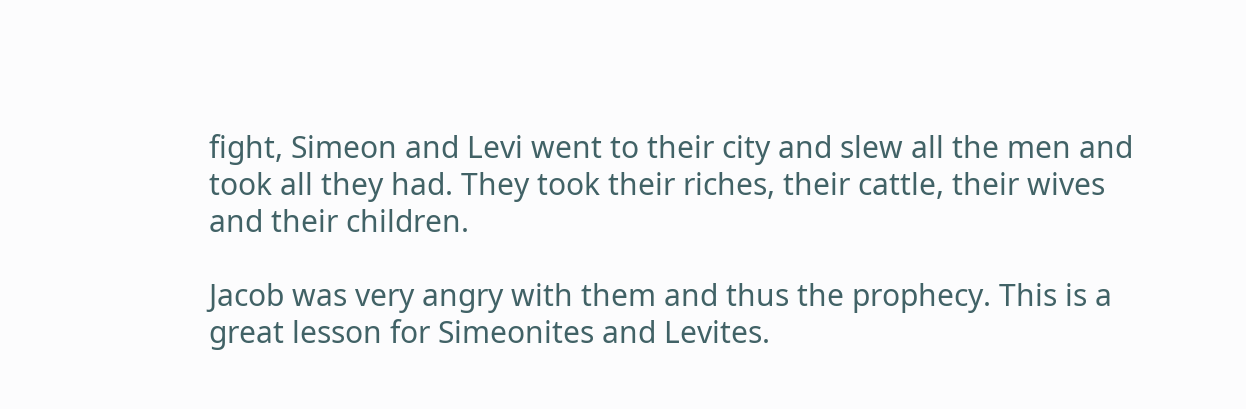fight, Simeon and Levi went to their city and slew all the men and took all they had. They took their riches, their cattle, their wives and their children.

Jacob was very angry with them and thus the prophecy. This is a great lesson for Simeonites and Levites.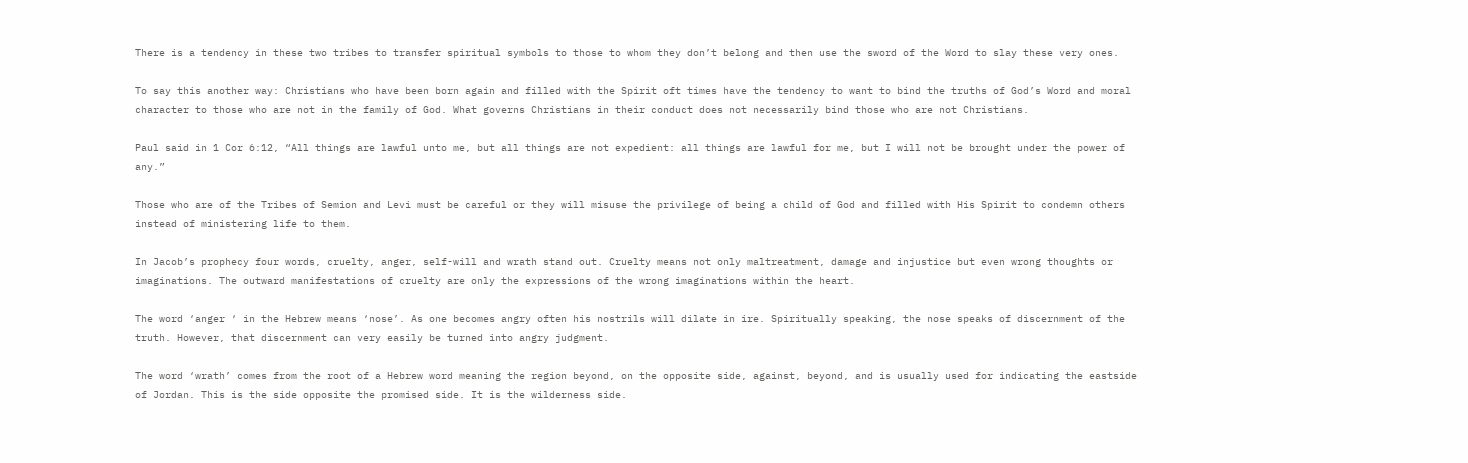There is a tendency in these two tribes to transfer spiritual symbols to those to whom they don’t belong and then use the sword of the Word to slay these very ones.

To say this another way: Christians who have been born again and filled with the Spirit oft times have the tendency to want to bind the truths of God’s Word and moral character to those who are not in the family of God. What governs Christians in their conduct does not necessarily bind those who are not Christians.

Paul said in 1 Cor 6:12, “All things are lawful unto me, but all things are not expedient: all things are lawful for me, but I will not be brought under the power of any.”

Those who are of the Tribes of Semion and Levi must be careful or they will misuse the privilege of being a child of God and filled with His Spirit to condemn others instead of ministering life to them.

In Jacob’s prophecy four words, cruelty, anger, self-will and wrath stand out. Cruelty means not only maltreatment, damage and injustice but even wrong thoughts or imaginations. The outward manifestations of cruelty are only the expressions of the wrong imaginations within the heart.

The word ‘anger ‘ in the Hebrew means ‘nose’. As one becomes angry often his nostrils will dilate in ire. Spiritually speaking, the nose speaks of discernment of the truth. However, that discernment can very easily be turned into angry judgment.

The word ‘wrath’ comes from the root of a Hebrew word meaning the region beyond, on the opposite side, against, beyond, and is usually used for indicating the eastside of Jordan. This is the side opposite the promised side. It is the wilderness side.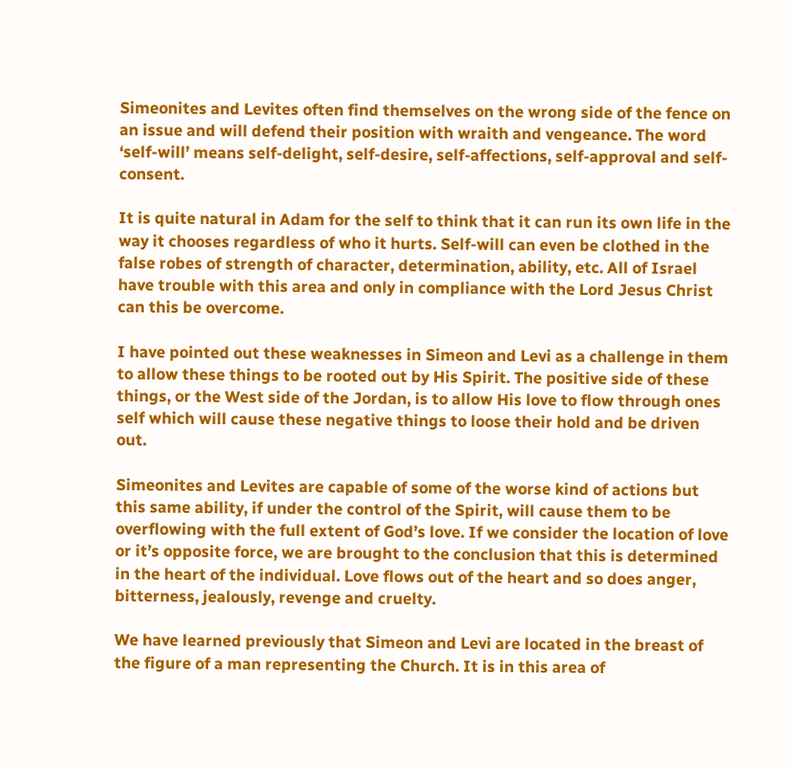Simeonites and Levites often find themselves on the wrong side of the fence on an issue and will defend their position with wraith and vengeance. The word ‘self-will’ means self-delight, self-desire, self-affections, self-approval and self-consent.

It is quite natural in Adam for the self to think that it can run its own life in the way it chooses regardless of who it hurts. Self-will can even be clothed in the false robes of strength of character, determination, ability, etc. All of Israel have trouble with this area and only in compliance with the Lord Jesus Christ can this be overcome.

I have pointed out these weaknesses in Simeon and Levi as a challenge in them to allow these things to be rooted out by His Spirit. The positive side of these things, or the West side of the Jordan, is to allow His love to flow through ones self which will cause these negative things to loose their hold and be driven out.

Simeonites and Levites are capable of some of the worse kind of actions but this same ability, if under the control of the Spirit, will cause them to be overflowing with the full extent of God’s love. If we consider the location of love or it’s opposite force, we are brought to the conclusion that this is determined in the heart of the individual. Love flows out of the heart and so does anger, bitterness, jealously, revenge and cruelty.

We have learned previously that Simeon and Levi are located in the breast of the figure of a man representing the Church. It is in this area of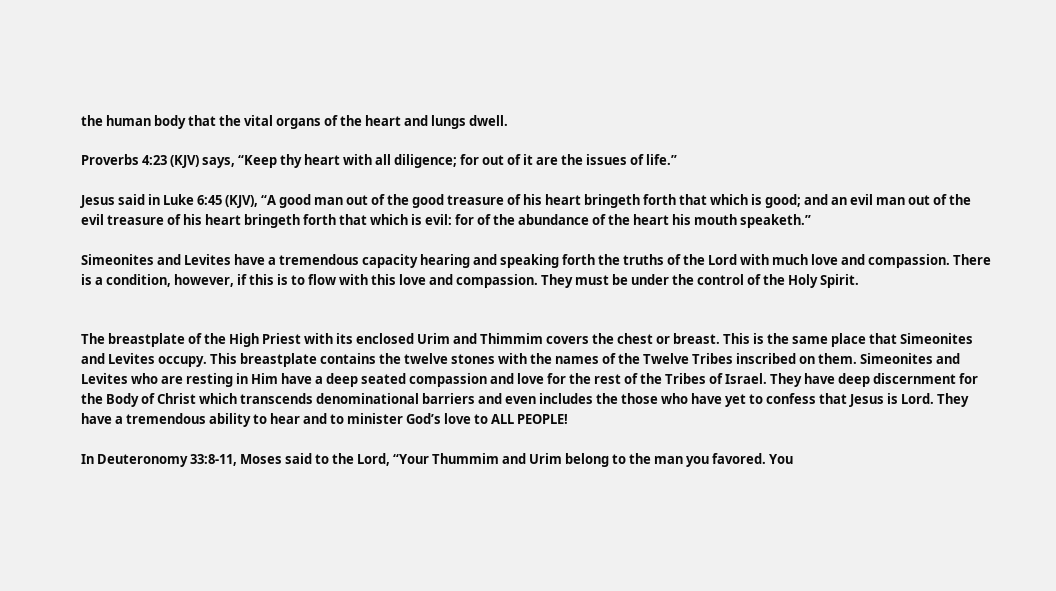the human body that the vital organs of the heart and lungs dwell.

Proverbs 4:23 (KJV) says, “Keep thy heart with all diligence; for out of it are the issues of life.”

Jesus said in Luke 6:45 (KJV), “A good man out of the good treasure of his heart bringeth forth that which is good; and an evil man out of the evil treasure of his heart bringeth forth that which is evil: for of the abundance of the heart his mouth speaketh.”

Simeonites and Levites have a tremendous capacity hearing and speaking forth the truths of the Lord with much love and compassion. There is a condition, however, if this is to flow with this love and compassion. They must be under the control of the Holy Spirit.


The breastplate of the High Priest with its enclosed Urim and Thimmim covers the chest or breast. This is the same place that Simeonites and Levites occupy. This breastplate contains the twelve stones with the names of the Twelve Tribes inscribed on them. Simeonites and Levites who are resting in Him have a deep seated compassion and love for the rest of the Tribes of Israel. They have deep discernment for the Body of Christ which transcends denominational barriers and even includes the those who have yet to confess that Jesus is Lord. They have a tremendous ability to hear and to minister God’s love to ALL PEOPLE!

In Deuteronomy 33:8-11, Moses said to the Lord, “Your Thummim and Urim belong to the man you favored. You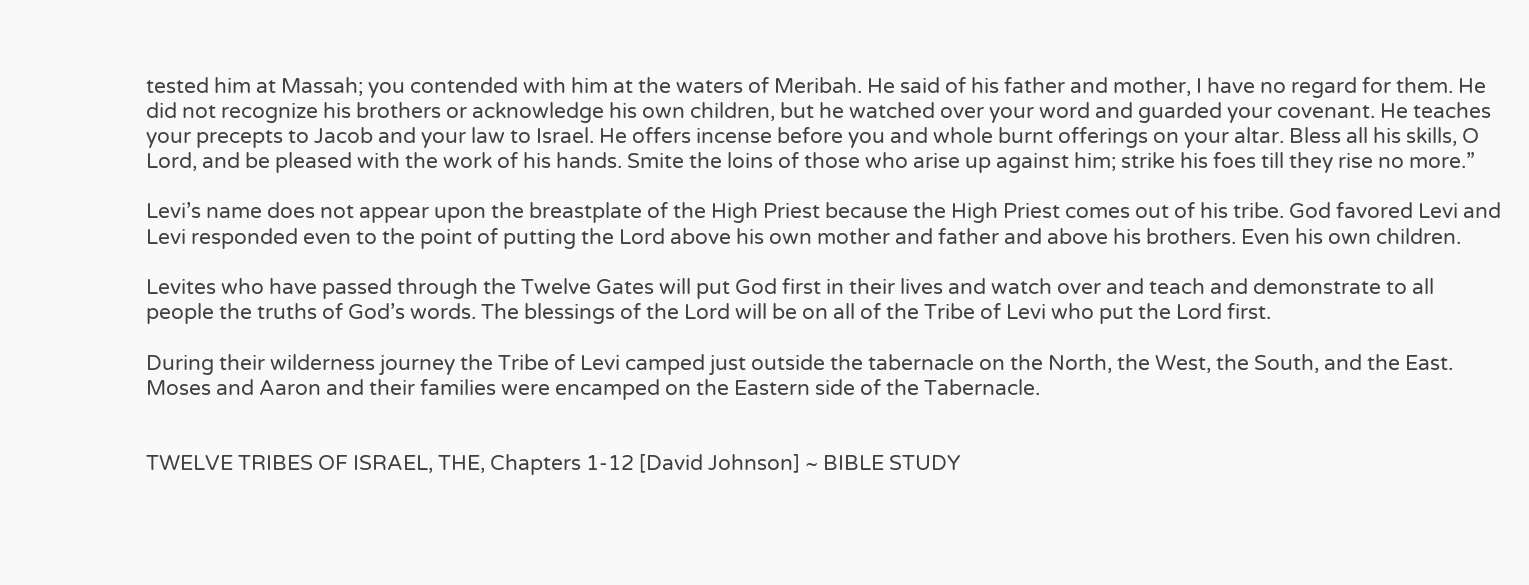tested him at Massah; you contended with him at the waters of Meribah. He said of his father and mother, I have no regard for them. He did not recognize his brothers or acknowledge his own children, but he watched over your word and guarded your covenant. He teaches your precepts to Jacob and your law to Israel. He offers incense before you and whole burnt offerings on your altar. Bless all his skills, O Lord, and be pleased with the work of his hands. Smite the loins of those who arise up against him; strike his foes till they rise no more.”

Levi’s name does not appear upon the breastplate of the High Priest because the High Priest comes out of his tribe. God favored Levi and Levi responded even to the point of putting the Lord above his own mother and father and above his brothers. Even his own children.

Levites who have passed through the Twelve Gates will put God first in their lives and watch over and teach and demonstrate to all people the truths of God’s words. The blessings of the Lord will be on all of the Tribe of Levi who put the Lord first.

During their wilderness journey the Tribe of Levi camped just outside the tabernacle on the North, the West, the South, and the East. Moses and Aaron and their families were encamped on the Eastern side of the Tabernacle.


TWELVE TRIBES OF ISRAEL, THE, Chapters 1-12 [David Johnson] ~ BIBLE STUDY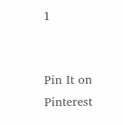1


Pin It on Pinterest